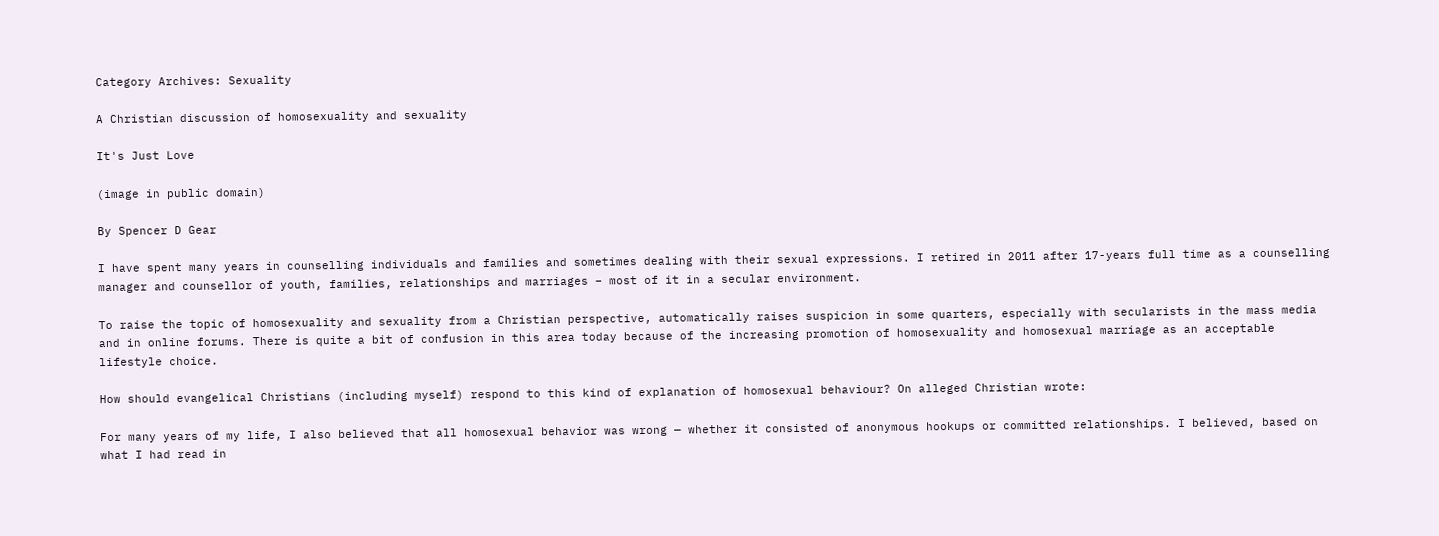Category Archives: Sexuality

A Christian discussion of homosexuality and sexuality

It's Just Love

(image in public domain)

By Spencer D Gear

I have spent many years in counselling individuals and families and sometimes dealing with their sexual expressions. I retired in 2011 after 17-years full time as a counselling manager and counsellor of youth, families, relationships and marriages – most of it in a secular environment.

To raise the topic of homosexuality and sexuality from a Christian perspective, automatically raises suspicion in some quarters, especially with secularists in the mass media and in online forums. There is quite a bit of confusion in this area today because of the increasing promotion of homosexuality and homosexual marriage as an acceptable lifestyle choice.

How should evangelical Christians (including myself) respond to this kind of explanation of homosexual behaviour? On alleged Christian wrote:

For many years of my life, I also believed that all homosexual behavior was wrong — whether it consisted of anonymous hookups or committed relationships. I believed, based on what I had read in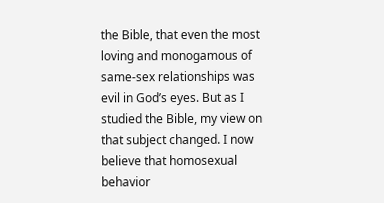the Bible, that even the most loving and monogamous of same-sex relationships was evil in God’s eyes. But as I studied the Bible, my view on that subject changed. I now believe that homosexual behavior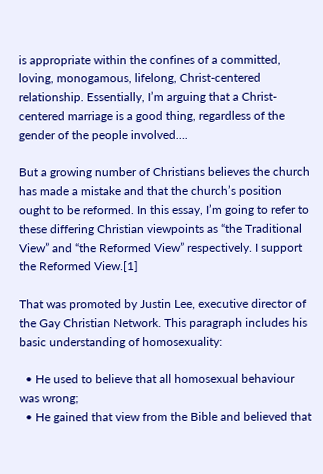is appropriate within the confines of a committed, loving, monogamous, lifelong, Christ-centered relationship. Essentially, I’m arguing that a Christ-centered marriage is a good thing, regardless of the gender of the people involved….

But a growing number of Christians believes the church has made a mistake and that the church’s position ought to be reformed. In this essay, I’m going to refer to these differing Christian viewpoints as “the Traditional View” and “the Reformed View” respectively. I support the Reformed View.[1]

That was promoted by Justin Lee, executive director of the Gay Christian Network. This paragraph includes his basic understanding of homosexuality:

  • He used to believe that all homosexual behaviour was wrong;
  • He gained that view from the Bible and believed that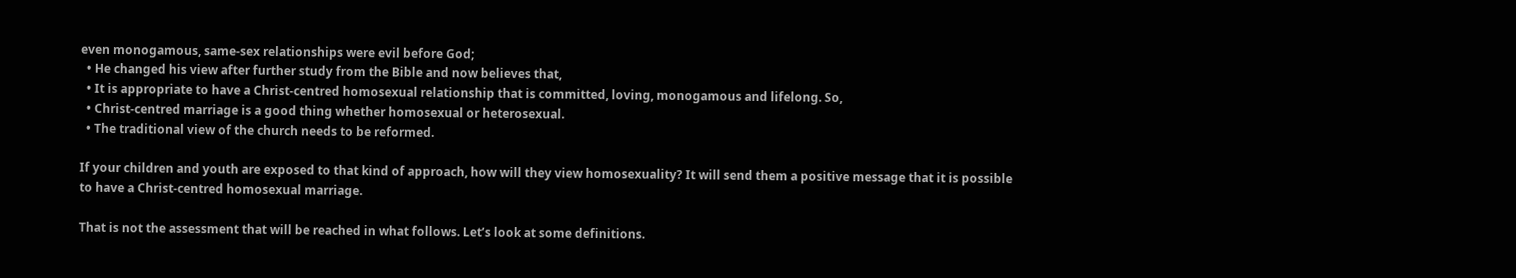even monogamous, same-sex relationships were evil before God;
  • He changed his view after further study from the Bible and now believes that,
  • It is appropriate to have a Christ-centred homosexual relationship that is committed, loving, monogamous and lifelong. So,
  • Christ-centred marriage is a good thing whether homosexual or heterosexual.
  • The traditional view of the church needs to be reformed.

If your children and youth are exposed to that kind of approach, how will they view homosexuality? It will send them a positive message that it is possible to have a Christ-centred homosexual marriage.

That is not the assessment that will be reached in what follows. Let’s look at some definitions.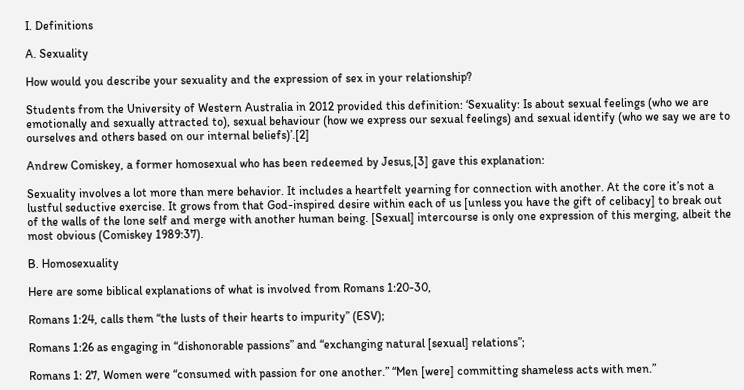I. Definitions

A. Sexuality

How would you describe your sexuality and the expression of sex in your relationship?

Students from the University of Western Australia in 2012 provided this definition: ‘Sexuality: Is about sexual feelings (who we are emotionally and sexually attracted to), sexual behaviour (how we express our sexual feelings) and sexual identify (who we say we are to ourselves and others based on our internal beliefs)’.[2]

Andrew Comiskey, a former homosexual who has been redeemed by Jesus,[3] gave this explanation:

Sexuality involves a lot more than mere behavior. It includes a heartfelt yearning for connection with another. At the core it’s not a lustful seductive exercise. It grows from that God-inspired desire within each of us [unless you have the gift of celibacy] to break out of the walls of the lone self and merge with another human being. [Sexual] intercourse is only one expression of this merging, albeit the most obvious (Comiskey 1989:37).

B. Homosexuality

Here are some biblical explanations of what is involved from Romans 1:20-30,

Romans 1:24, calls them “the lusts of their hearts to impurity” (ESV);

Romans 1:26 as engaging in “dishonorable passions” and “exchanging natural [sexual] relations”;

Romans 1: 27, Women were “consumed with passion for one another.” “Men [were] committing shameless acts with men.”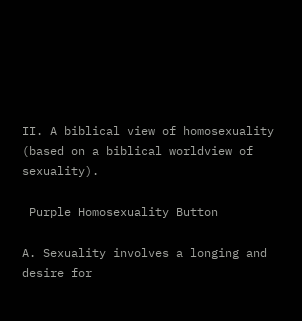II. A biblical view of homosexuality (based on a biblical worldview of sexuality).

 Purple Homosexuality Button

A. Sexuality involves a longing and desire for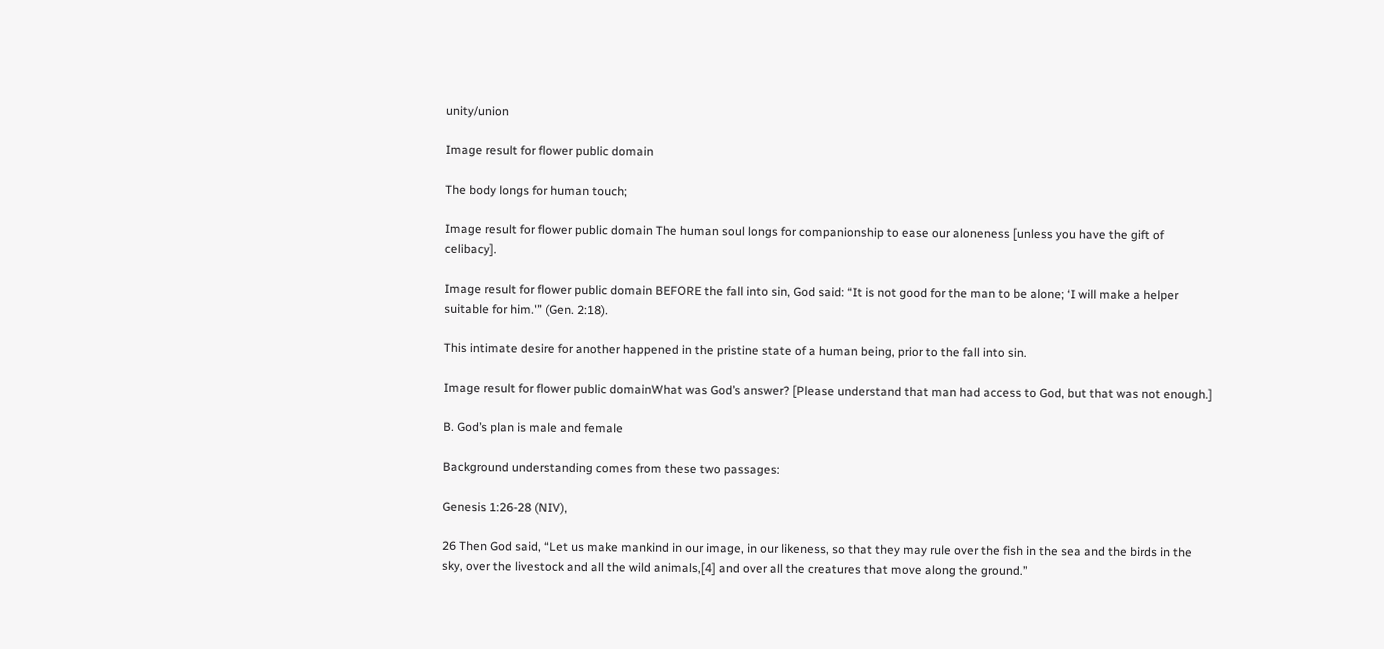unity/union

Image result for flower public domain

The body longs for human touch;

Image result for flower public domain The human soul longs for companionship to ease our aloneness [unless you have the gift of celibacy].

Image result for flower public domain BEFORE the fall into sin, God said: “It is not good for the man to be alone; ‘I will make a helper suitable for him.'” (Gen. 2:18).

This intimate desire for another happened in the pristine state of a human being, prior to the fall into sin.

Image result for flower public domainWhat was God’s answer? [Please understand that man had access to God, but that was not enough.]

B. God’s plan is male and female

Background understanding comes from these two passages:

Genesis 1:26-28 (NIV),

26 Then God said, “Let us make mankind in our image, in our likeness, so that they may rule over the fish in the sea and the birds in the sky, over the livestock and all the wild animals,[4] and over all the creatures that move along the ground.”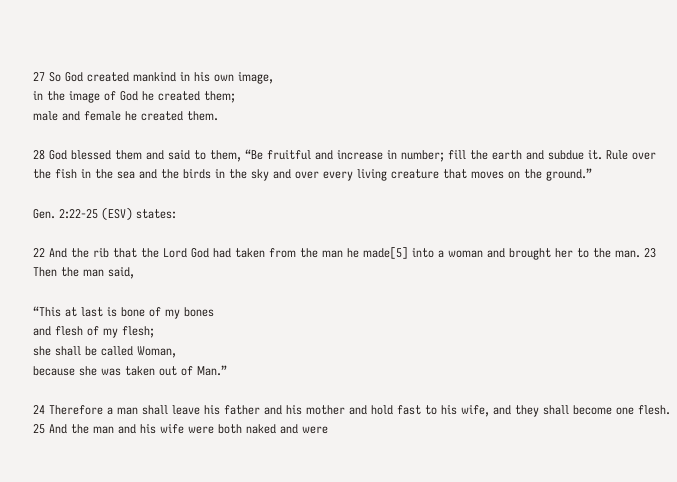27 So God created mankind in his own image,
in the image of God he created them;
male and female he created them.

28 God blessed them and said to them, “Be fruitful and increase in number; fill the earth and subdue it. Rule over the fish in the sea and the birds in the sky and over every living creature that moves on the ground.”

Gen. 2:22-25 (ESV) states:

22 And the rib that the Lord God had taken from the man he made[5] into a woman and brought her to the man. 23 Then the man said,

“This at last is bone of my bones
and flesh of my flesh;
she shall be called Woman,
because she was taken out of Man.”

24 Therefore a man shall leave his father and his mother and hold fast to his wife, and they shall become one flesh. 25 And the man and his wife were both naked and were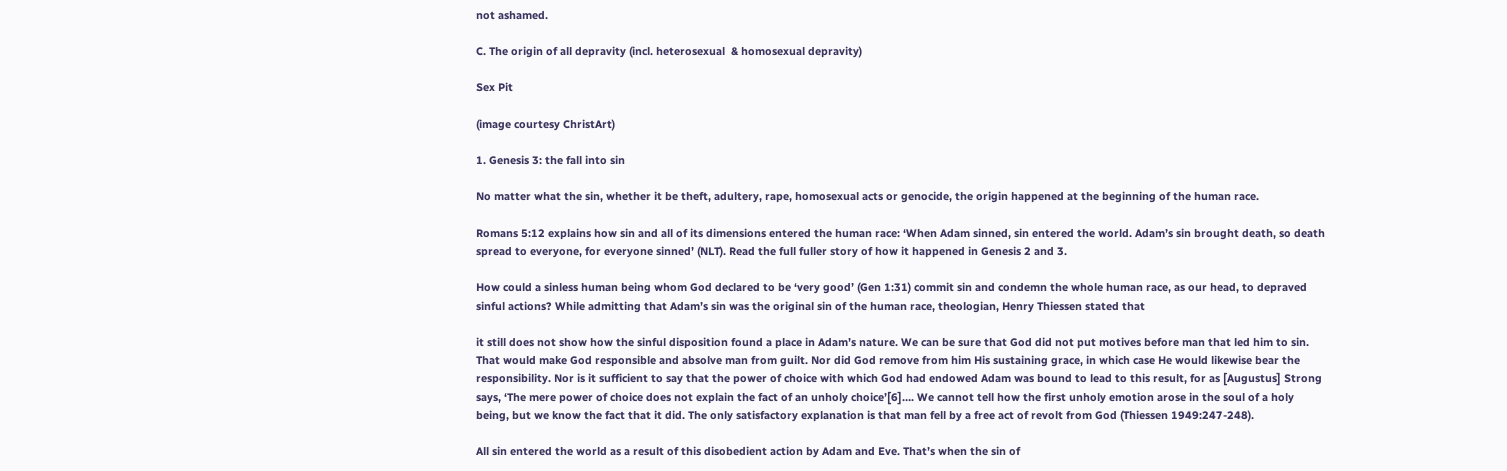not ashamed.

C. The origin of all depravity (incl. heterosexual  & homosexual depravity)

Sex Pit

(image courtesy ChristArt)

1. Genesis 3: the fall into sin

No matter what the sin, whether it be theft, adultery, rape, homosexual acts or genocide, the origin happened at the beginning of the human race.

Romans 5:12 explains how sin and all of its dimensions entered the human race: ‘When Adam sinned, sin entered the world. Adam’s sin brought death, so death spread to everyone, for everyone sinned’ (NLT). Read the full fuller story of how it happened in Genesis 2 and 3.

How could a sinless human being whom God declared to be ‘very good’ (Gen 1:31) commit sin and condemn the whole human race, as our head, to depraved sinful actions? While admitting that Adam’s sin was the original sin of the human race, theologian, Henry Thiessen stated that

it still does not show how the sinful disposition found a place in Adam’s nature. We can be sure that God did not put motives before man that led him to sin. That would make God responsible and absolve man from guilt. Nor did God remove from him His sustaining grace, in which case He would likewise bear the responsibility. Nor is it sufficient to say that the power of choice with which God had endowed Adam was bound to lead to this result, for as [Augustus] Strong says, ‘The mere power of choice does not explain the fact of an unholy choice’[6]…. We cannot tell how the first unholy emotion arose in the soul of a holy being, but we know the fact that it did. The only satisfactory explanation is that man fell by a free act of revolt from God (Thiessen 1949:247-248).

All sin entered the world as a result of this disobedient action by Adam and Eve. That’s when the sin of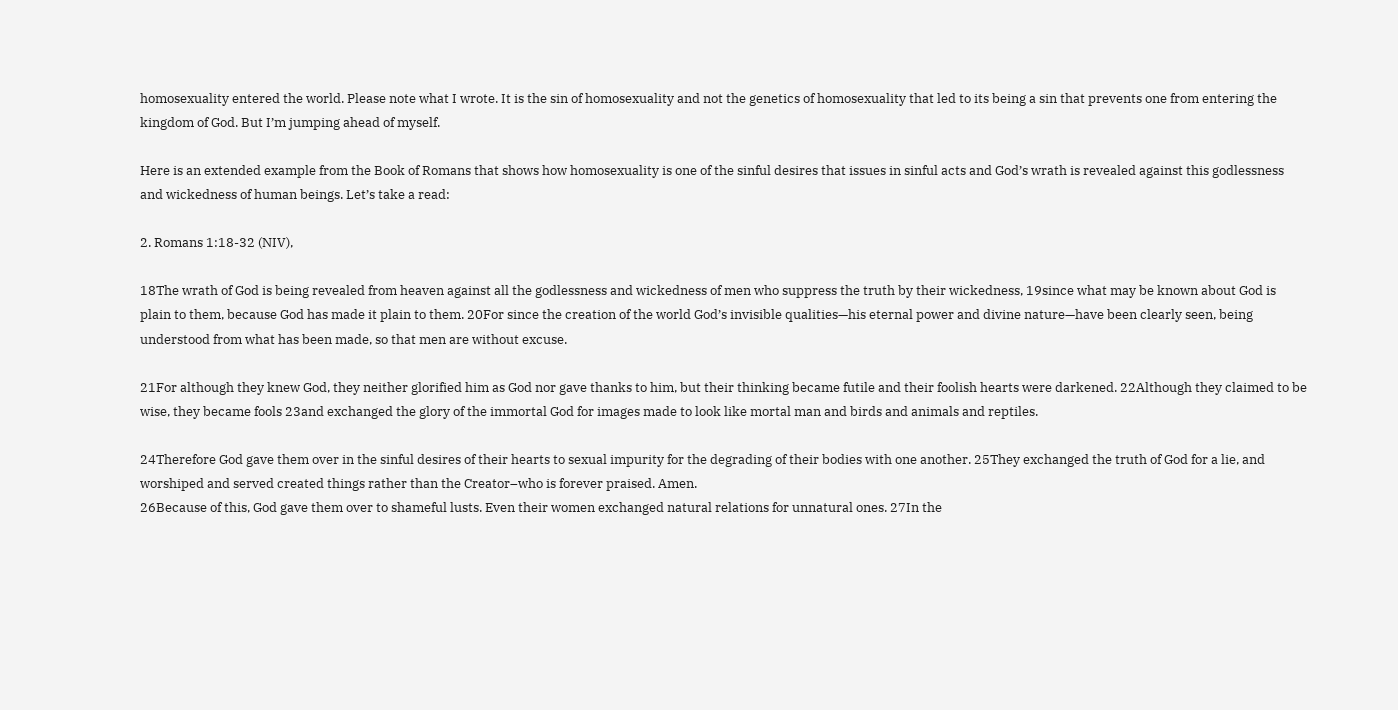homosexuality entered the world. Please note what I wrote. It is the sin of homosexuality and not the genetics of homosexuality that led to its being a sin that prevents one from entering the kingdom of God. But I’m jumping ahead of myself.

Here is an extended example from the Book of Romans that shows how homosexuality is one of the sinful desires that issues in sinful acts and God’s wrath is revealed against this godlessness and wickedness of human beings. Let’s take a read:

2. Romans 1:18-32 (NIV),

18The wrath of God is being revealed from heaven against all the godlessness and wickedness of men who suppress the truth by their wickedness, 19since what may be known about God is plain to them, because God has made it plain to them. 20For since the creation of the world God’s invisible qualities—his eternal power and divine nature—have been clearly seen, being understood from what has been made, so that men are without excuse.

21For although they knew God, they neither glorified him as God nor gave thanks to him, but their thinking became futile and their foolish hearts were darkened. 22Although they claimed to be wise, they became fools 23and exchanged the glory of the immortal God for images made to look like mortal man and birds and animals and reptiles.

24Therefore God gave them over in the sinful desires of their hearts to sexual impurity for the degrading of their bodies with one another. 25They exchanged the truth of God for a lie, and worshiped and served created things rather than the Creator–who is forever praised. Amen.
26Because of this, God gave them over to shameful lusts. Even their women exchanged natural relations for unnatural ones. 27In the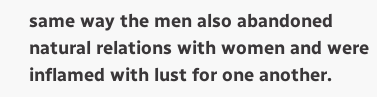same way the men also abandoned natural relations with women and were inflamed with lust for one another.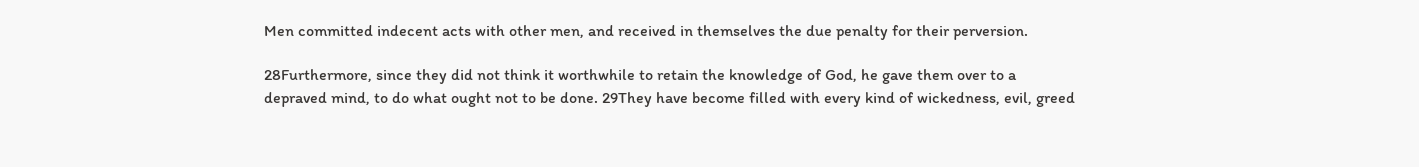Men committed indecent acts with other men, and received in themselves the due penalty for their perversion.

28Furthermore, since they did not think it worthwhile to retain the knowledge of God, he gave them over to a depraved mind, to do what ought not to be done. 29They have become filled with every kind of wickedness, evil, greed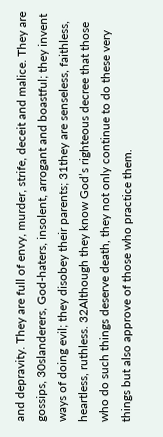and depravity. They are full of envy, murder, strife, deceit and malice. They are gossips, 30slanderers, God-haters, insolent, arrogant and boastful; they invent ways of doing evil; they disobey their parents; 31they are senseless, faithless, heartless, ruthless. 32Although they know God’s righteous decree that those who do such things deserve death, they not only continue to do these very things but also approve of those who practice them.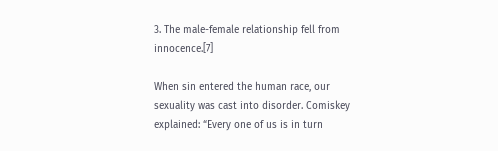3. The male-female relationship fell from innocence.[7]

When sin entered the human race, our sexuality was cast into disorder. Comiskey explained: “Every one of us is in turn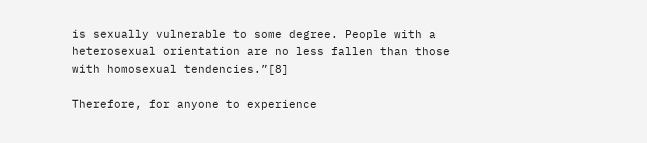is sexually vulnerable to some degree. People with a heterosexual orientation are no less fallen than those with homosexual tendencies.”[8]

Therefore, for anyone to experience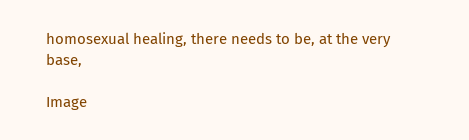homosexual healing, there needs to be, at the very base,

Image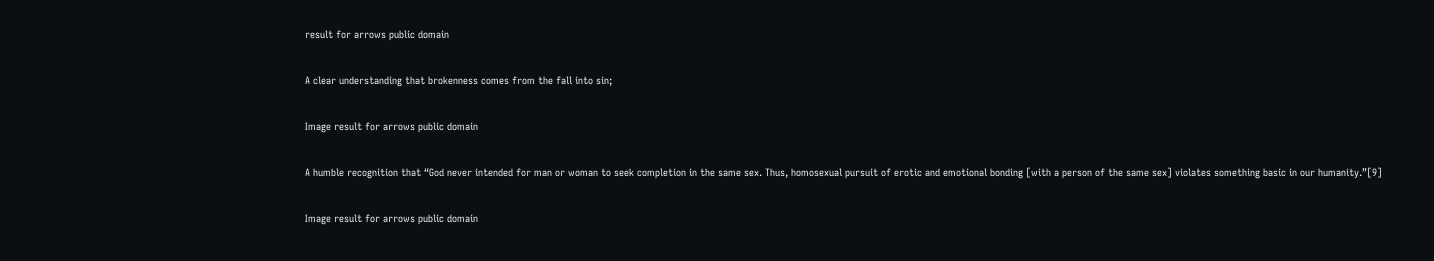result for arrows public domain

A clear understanding that brokenness comes from the fall into sin;

Image result for arrows public domain

A humble recognition that “God never intended for man or woman to seek completion in the same sex. Thus, homosexual pursuit of erotic and emotional bonding [with a person of the same sex] violates something basic in our humanity.”[9]

Image result for arrows public domain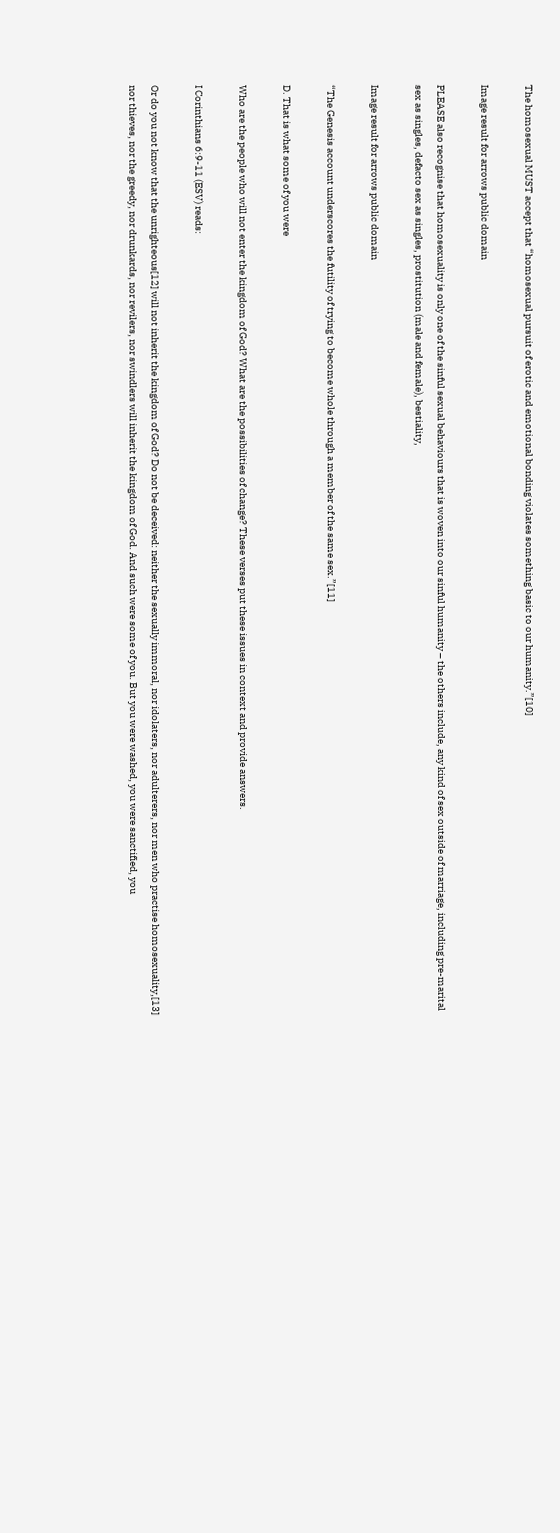The homosexual MUST accept that “homosexual pursuit of erotic and emotional bonding violates something basic to our humanity.”[10]

Image result for arrows public domain

PLEASE also recognise that homosexuality is only one of the sinful sexual behaviours that is woven into our sinful humanity – the others include, any kind of sex outside of marriage, including pre-marital sex as singles, defacto sex as singles, prostitution (male and female), bestiality,

Image result for arrows public domain

“The Genesis account underscores the futility of trying to become whole through a member of the same sex.”[11]

D. That is what some of you were

Who are the people who will not enter the kingdom of God? What are the possibilities of change? These verses put these issues in context and provide answers.

I Corinthians 6:9-11 (ESV) reads:

Or do you not know that the unrighteous[12] will not inherit the kingdom of God? Do not be deceived: neither the sexually immoral, nor idolaters, nor adulterers, nor men who practise homosexuality,[13] nor thieves, nor the greedy, nor drunkards, nor revilers, nor swindlers will inherit the kingdom of God. And such were some of you. But you were washed, you were sanctified, you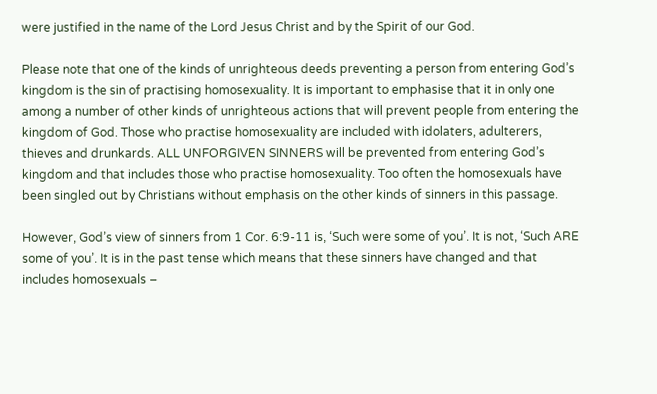were justified in the name of the Lord Jesus Christ and by the Spirit of our God.

Please note that one of the kinds of unrighteous deeds preventing a person from entering God’s kingdom is the sin of practising homosexuality. It is important to emphasise that it in only one among a number of other kinds of unrighteous actions that will prevent people from entering the kingdom of God. Those who practise homosexuality are included with idolaters, adulterers, thieves and drunkards. ALL UNFORGIVEN SINNERS will be prevented from entering God’s kingdom and that includes those who practise homosexuality. Too often the homosexuals have been singled out by Christians without emphasis on the other kinds of sinners in this passage.

However, God’s view of sinners from 1 Cor. 6:9-11 is, ‘Such were some of you’. It is not, ‘Such ARE some of you’. It is in the past tense which means that these sinners have changed and that includes homosexuals –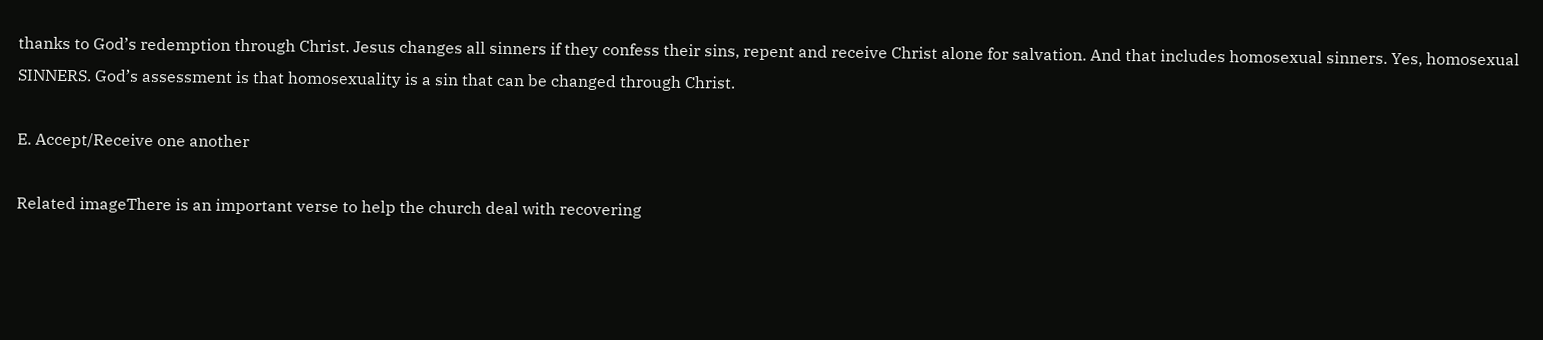thanks to God’s redemption through Christ. Jesus changes all sinners if they confess their sins, repent and receive Christ alone for salvation. And that includes homosexual sinners. Yes, homosexual SINNERS. God’s assessment is that homosexuality is a sin that can be changed through Christ.

E. Accept/Receive one another

Related imageThere is an important verse to help the church deal with recovering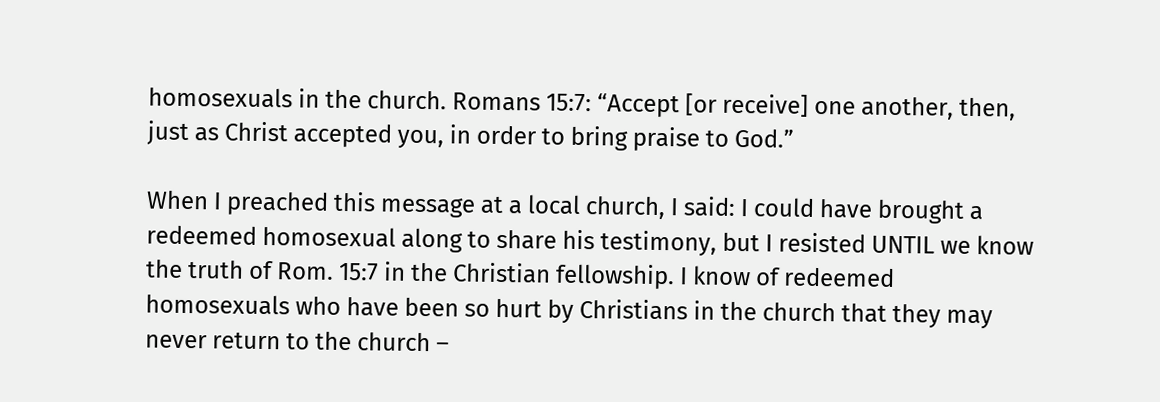homosexuals in the church. Romans 15:7: “Accept [or receive] one another, then, just as Christ accepted you, in order to bring praise to God.”

When I preached this message at a local church, I said: I could have brought a redeemed homosexual along to share his testimony, but I resisted UNTIL we know the truth of Rom. 15:7 in the Christian fellowship. I know of redeemed homosexuals who have been so hurt by Christians in the church that they may never return to the church –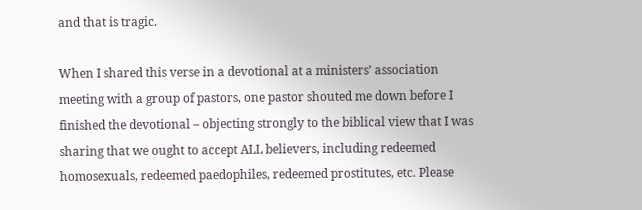and that is tragic.

When I shared this verse in a devotional at a ministers’ association meeting with a group of pastors, one pastor shouted me down before I finished the devotional – objecting strongly to the biblical view that I was sharing that we ought to accept ALL believers, including redeemed homosexuals, redeemed paedophiles, redeemed prostitutes, etc. Please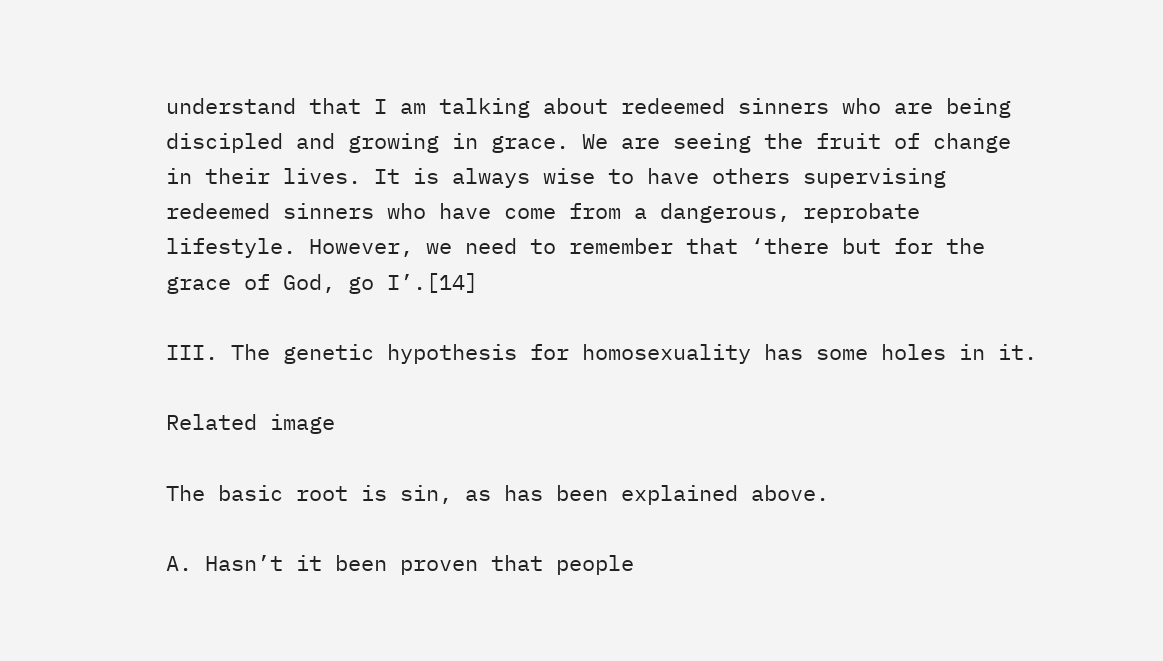understand that I am talking about redeemed sinners who are being discipled and growing in grace. We are seeing the fruit of change in their lives. It is always wise to have others supervising redeemed sinners who have come from a dangerous, reprobate lifestyle. However, we need to remember that ‘there but for the grace of God, go I’.[14]

III. The genetic hypothesis for homosexuality has some holes in it.

Related image

The basic root is sin, as has been explained above.

A. Hasn’t it been proven that people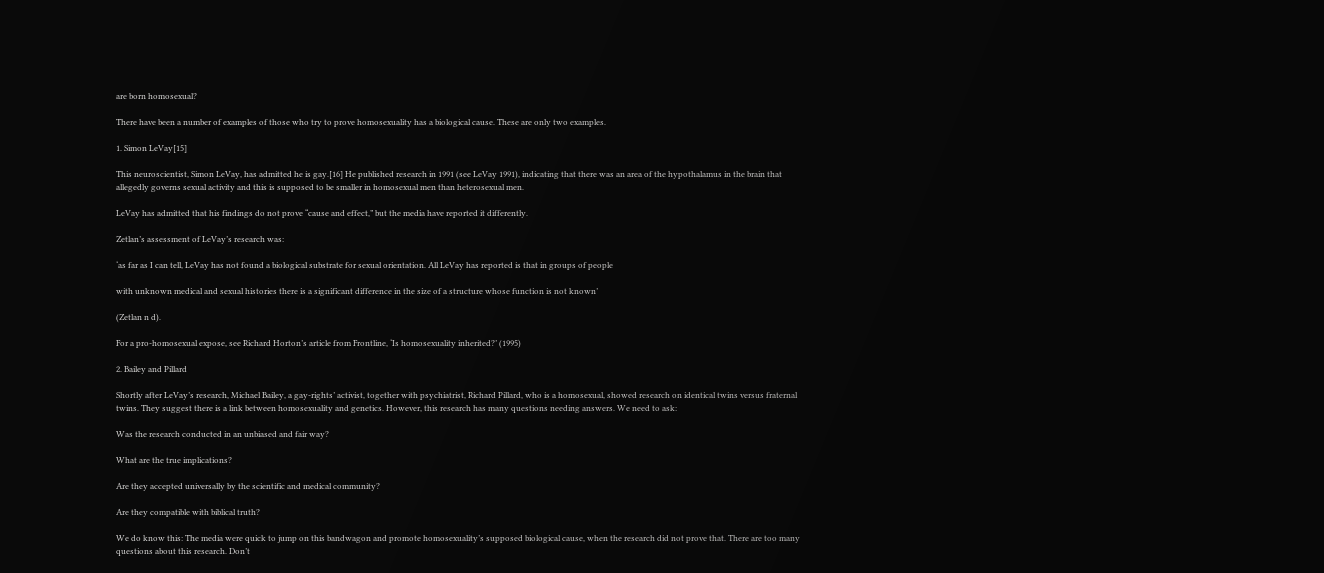are born homosexual?

There have been a number of examples of those who try to prove homosexuality has a biological cause. These are only two examples.

1. Simon LeVay[15]

This neuroscientist, Simon LeVay, has admitted he is gay.[16] He published research in 1991 (see LeVay 1991), indicating that there was an area of the hypothalamus in the brain that allegedly governs sexual activity and this is supposed to be smaller in homosexual men than heterosexual men.

LeVay has admitted that his findings do not prove “cause and effect,” but the media have reported it differently.

Zetlan’s assessment of LeVay’s research was:

‘as far as I can tell, LeVay has not found a biological substrate for sexual orientation. All LeVay has reported is that in groups of people

with unknown medical and sexual histories there is a significant difference in the size of a structure whose function is not known’

(Zetlan n d).

For a pro-homosexual expose, see Richard Horton’s article from Frontline, ‘Is homosexuality inherited?’ (1995)

2. Bailey and Pillard

Shortly after LeVay’s research, Michael Bailey, a gay-rights’ activist, together with psychiatrist, Richard Pillard, who is a homosexual, showed research on identical twins versus fraternal twins. They suggest there is a link between homosexuality and genetics. However, this research has many questions needing answers. We need to ask:

Was the research conducted in an unbiased and fair way?

What are the true implications?

Are they accepted universally by the scientific and medical community?

Are they compatible with biblical truth?

We do know this: The media were quick to jump on this bandwagon and promote homosexuality’s supposed biological cause, when the research did not prove that. There are too many questions about this research. Don’t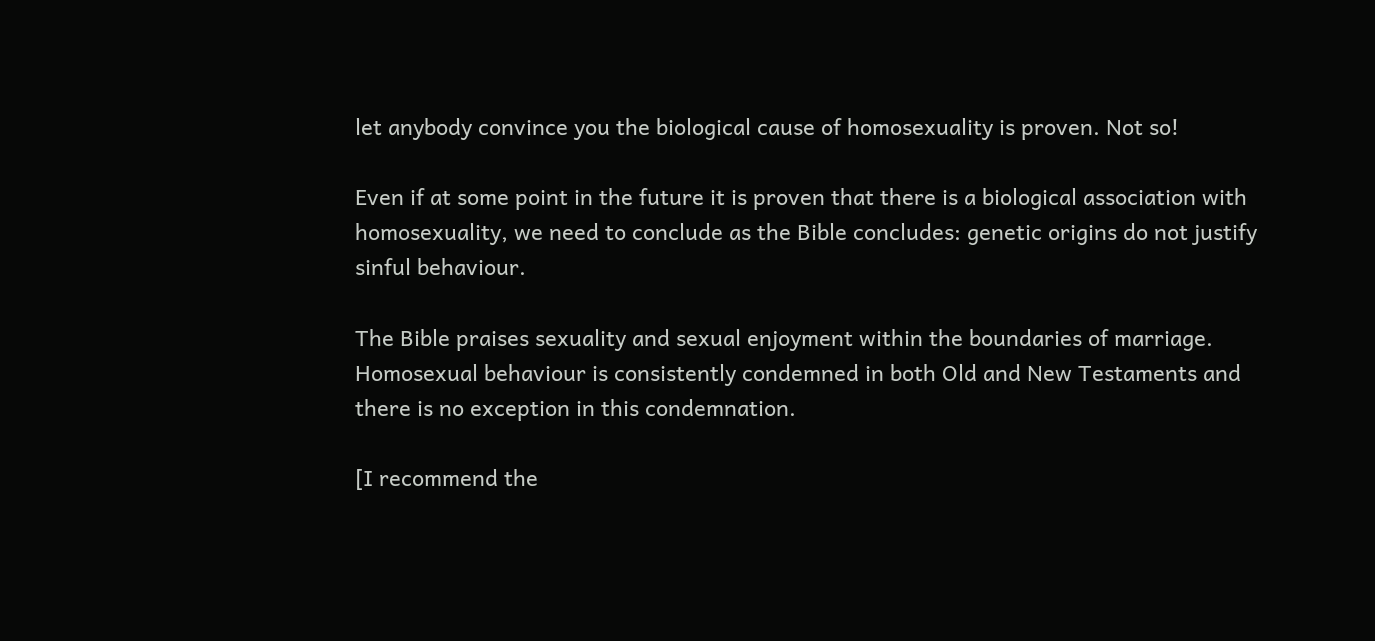let anybody convince you the biological cause of homosexuality is proven. Not so!

Even if at some point in the future it is proven that there is a biological association with homosexuality, we need to conclude as the Bible concludes: genetic origins do not justify sinful behaviour.

The Bible praises sexuality and sexual enjoyment within the boundaries of marriage. Homosexual behaviour is consistently condemned in both Old and New Testaments and there is no exception in this condemnation.

[I recommend the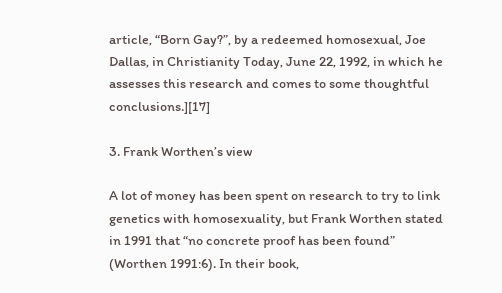article, “Born Gay?”, by a redeemed homosexual, Joe Dallas, in Christianity Today, June 22, 1992, in which he assesses this research and comes to some thoughtful conclusions.][17]

3. Frank Worthen’s view

A lot of money has been spent on research to try to link genetics with homosexuality, but Frank Worthen stated in 1991 that “no concrete proof has been found” (Worthen 1991:6). In their book,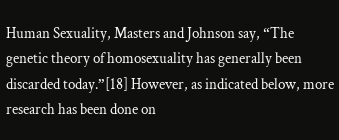Human Sexuality, Masters and Johnson say, “The genetic theory of homosexuality has generally been discarded today.”[18] However, as indicated below, more research has been done on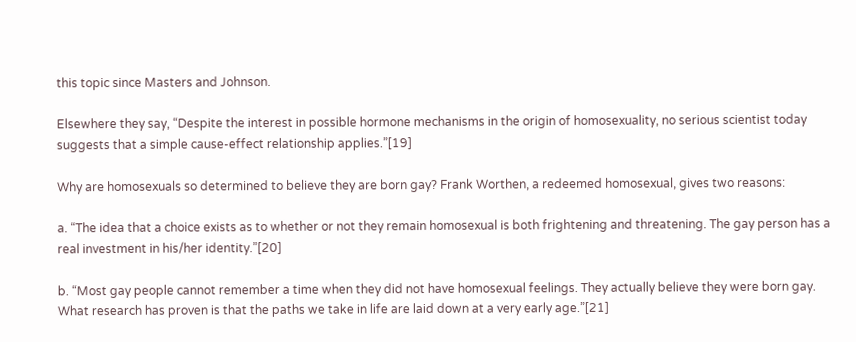this topic since Masters and Johnson.

Elsewhere they say, “Despite the interest in possible hormone mechanisms in the origin of homosexuality, no serious scientist today suggests that a simple cause-effect relationship applies.”[19]

Why are homosexuals so determined to believe they are born gay? Frank Worthen, a redeemed homosexual, gives two reasons:

a. “The idea that a choice exists as to whether or not they remain homosexual is both frightening and threatening. The gay person has a real investment in his/her identity.”[20]

b. “Most gay people cannot remember a time when they did not have homosexual feelings. They actually believe they were born gay. What research has proven is that the paths we take in life are laid down at a very early age.”[21]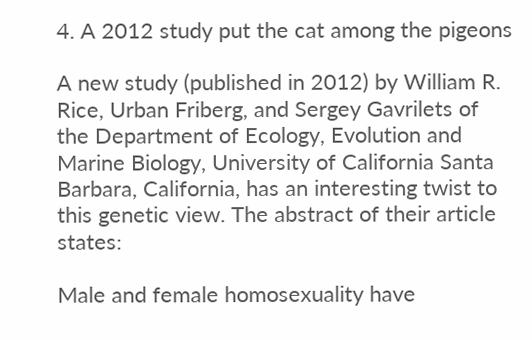4. A 2012 study put the cat among the pigeons

A new study (published in 2012) by William R. Rice, Urban Friberg, and Sergey Gavrilets of the Department of Ecology, Evolution and Marine Biology, University of California Santa Barbara, California, has an interesting twist to this genetic view. The abstract of their article states:

Male and female homosexuality have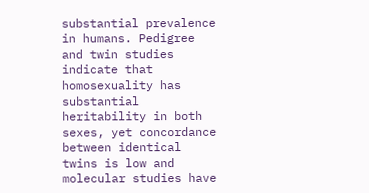substantial prevalence in humans. Pedigree and twin studies indicate that homosexuality has substantial heritability in both sexes, yet concordance between identical twins is low and molecular studies have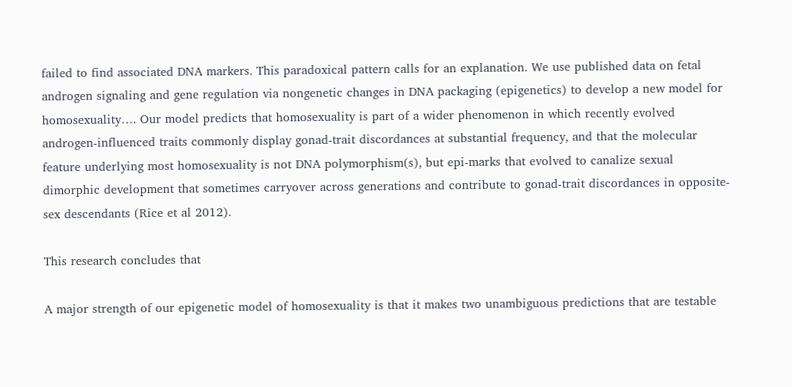failed to find associated DNA markers. This paradoxical pattern calls for an explanation. We use published data on fetal androgen signaling and gene regulation via nongenetic changes in DNA packaging (epigenetics) to develop a new model for homosexuality…. Our model predicts that homosexuality is part of a wider phenomenon in which recently evolved androgen-influenced traits commonly display gonad-trait discordances at substantial frequency, and that the molecular feature underlying most homosexuality is not DNA polymorphism(s), but epi-marks that evolved to canalize sexual dimorphic development that sometimes carryover across generations and contribute to gonad-trait discordances in opposite-sex descendants (Rice et al 2012).

This research concludes that

A major strength of our epigenetic model of homosexuality is that it makes two unambiguous predictions that are testable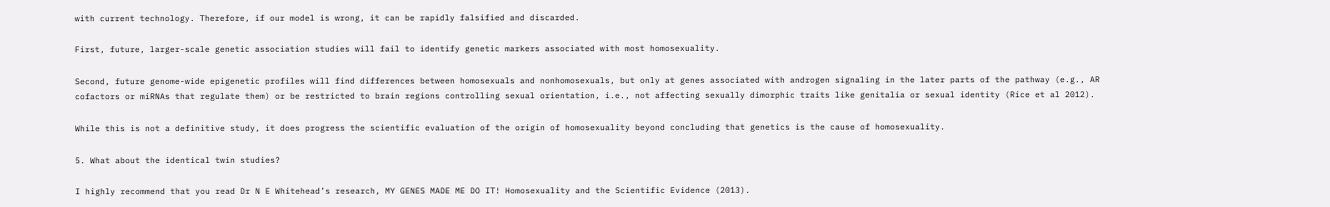with current technology. Therefore, if our model is wrong, it can be rapidly falsified and discarded.

First, future, larger-scale genetic association studies will fail to identify genetic markers associated with most homosexuality.

Second, future genome-wide epigenetic profiles will find differences between homosexuals and nonhomosexuals, but only at genes associated with androgen signaling in the later parts of the pathway (e.g., AR cofactors or miRNAs that regulate them) or be restricted to brain regions controlling sexual orientation, i.e., not affecting sexually dimorphic traits like genitalia or sexual identity (Rice et al 2012).

While this is not a definitive study, it does progress the scientific evaluation of the origin of homosexuality beyond concluding that genetics is the cause of homosexuality.

5. What about the identical twin studies?

I highly recommend that you read Dr N E Whitehead’s research, MY GENES MADE ME DO IT! Homosexuality and the Scientific Evidence (2013).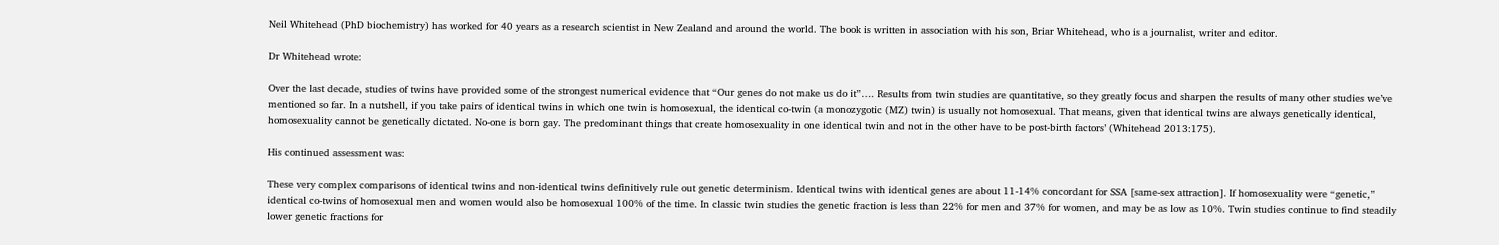Neil Whitehead (PhD biochemistry) has worked for 40 years as a research scientist in New Zealand and around the world. The book is written in association with his son, Briar Whitehead, who is a journalist, writer and editor.

Dr Whitehead wrote:

Over the last decade, studies of twins have provided some of the strongest numerical evidence that “Our genes do not make us do it”…. Results from twin studies are quantitative, so they greatly focus and sharpen the results of many other studies we’ve mentioned so far. In a nutshell, if you take pairs of identical twins in which one twin is homosexual, the identical co-twin (a monozygotic (MZ) twin) is usually not homosexual. That means, given that identical twins are always genetically identical, homosexuality cannot be genetically dictated. No-one is born gay. The predominant things that create homosexuality in one identical twin and not in the other have to be post-birth factors’ (Whitehead 2013:175).

His continued assessment was:

These very complex comparisons of identical twins and non-identical twins definitively rule out genetic determinism. Identical twins with identical genes are about 11-14% concordant for SSA [same-sex attraction]. If homosexuality were “genetic,” identical co-twins of homosexual men and women would also be homosexual 100% of the time. In classic twin studies the genetic fraction is less than 22% for men and 37% for women, and may be as low as 10%. Twin studies continue to find steadily lower genetic fractions for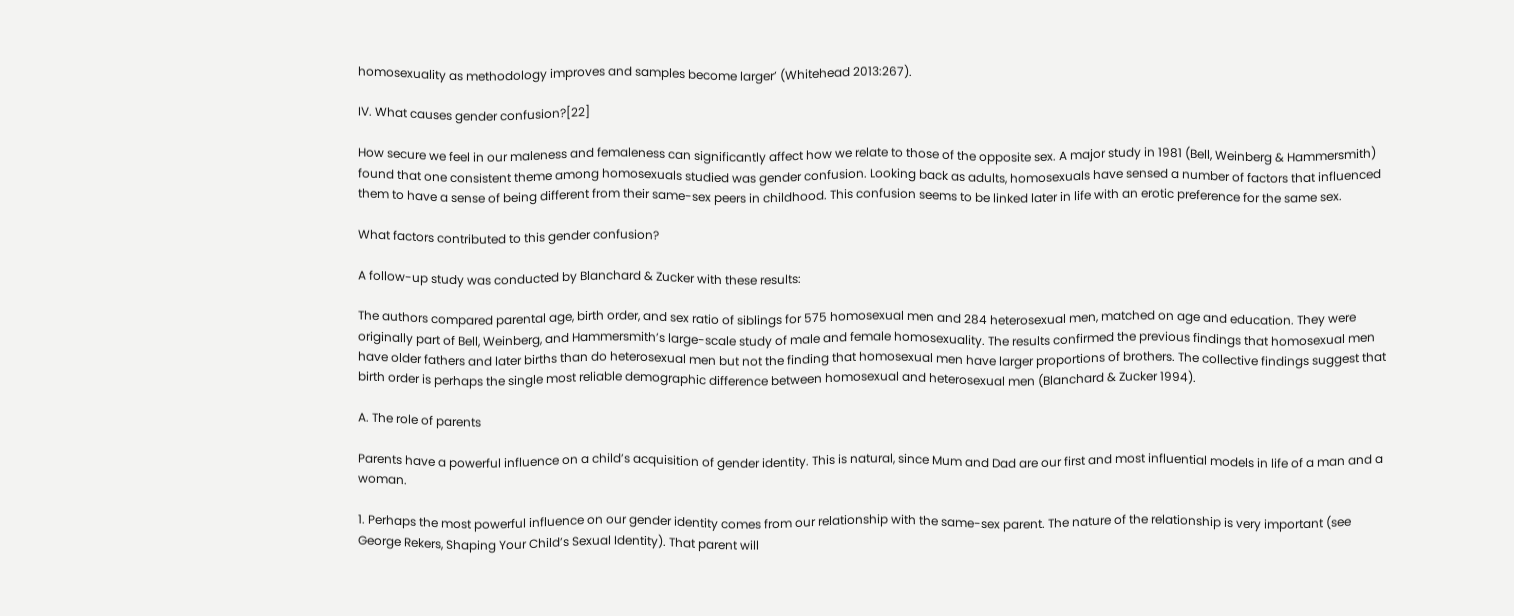homosexuality as methodology improves and samples become larger’ (Whitehead 2013:267).

IV. What causes gender confusion?[22]

How secure we feel in our maleness and femaleness can significantly affect how we relate to those of the opposite sex. A major study in 1981 (Bell, Weinberg & Hammersmith) found that one consistent theme among homosexuals studied was gender confusion. Looking back as adults, homosexuals have sensed a number of factors that influenced them to have a sense of being different from their same-sex peers in childhood. This confusion seems to be linked later in life with an erotic preference for the same sex.

What factors contributed to this gender confusion?

A follow-up study was conducted by Blanchard & Zucker with these results:

The authors compared parental age, birth order, and sex ratio of siblings for 575 homosexual men and 284 heterosexual men, matched on age and education. They were originally part of Bell, Weinberg, and Hammersmith’s large-scale study of male and female homosexuality. The results confirmed the previous findings that homosexual men have older fathers and later births than do heterosexual men but not the finding that homosexual men have larger proportions of brothers. The collective findings suggest that birth order is perhaps the single most reliable demographic difference between homosexual and heterosexual men (Blanchard & Zucker 1994).

A. The role of parents

Parents have a powerful influence on a child’s acquisition of gender identity. This is natural, since Mum and Dad are our first and most influential models in life of a man and a woman.

1. Perhaps the most powerful influence on our gender identity comes from our relationship with the same-sex parent. The nature of the relationship is very important (see George Rekers, Shaping Your Child’s Sexual Identity). That parent will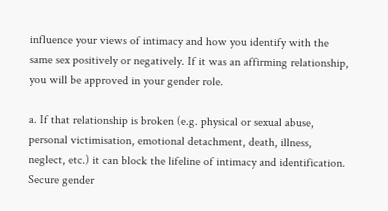influence your views of intimacy and how you identify with the same sex positively or negatively. If it was an affirming relationship, you will be approved in your gender role.

a. If that relationship is broken (e.g. physical or sexual abuse, personal victimisation, emotional detachment, death, illness, neglect, etc.) it can block the lifeline of intimacy and identification. Secure gender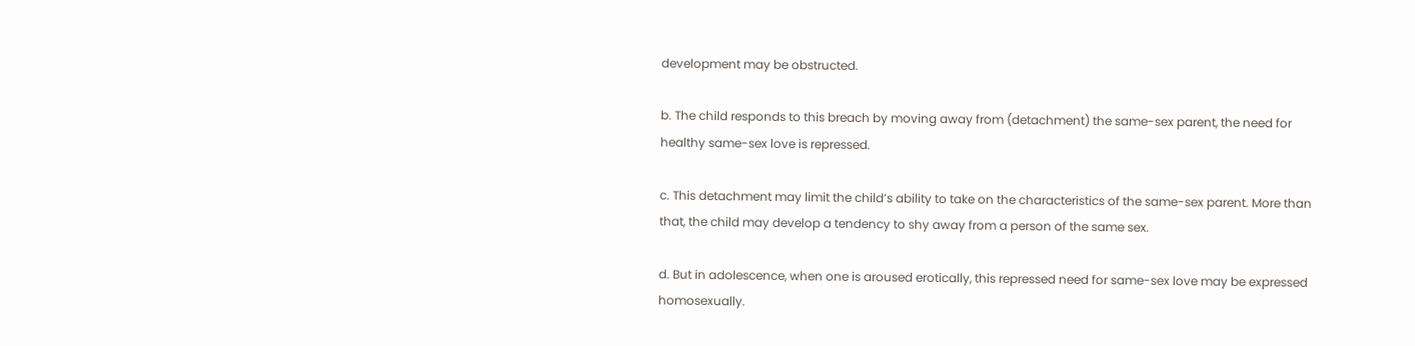development may be obstructed.

b. The child responds to this breach by moving away from (detachment) the same-sex parent, the need for healthy same-sex love is repressed.

c. This detachment may limit the child’s ability to take on the characteristics of the same-sex parent. More than that, the child may develop a tendency to shy away from a person of the same sex.

d. But in adolescence, when one is aroused erotically, this repressed need for same-sex love may be expressed homosexually.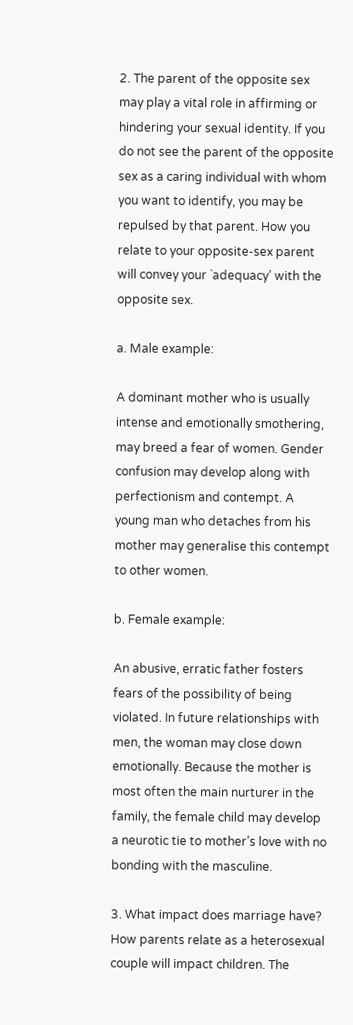2. The parent of the opposite sex may play a vital role in affirming or hindering your sexual identity. If you do not see the parent of the opposite sex as a caring individual with whom you want to identify, you may be repulsed by that parent. How you relate to your opposite-sex parent will convey your `adequacy’ with the opposite sex.

a. Male example:

A dominant mother who is usually intense and emotionally smothering, may breed a fear of women. Gender confusion may develop along with perfectionism and contempt. A young man who detaches from his mother may generalise this contempt to other women.

b. Female example:

An abusive, erratic father fosters fears of the possibility of being violated. In future relationships with men, the woman may close down emotionally. Because the mother is most often the main nurturer in the family, the female child may develop a neurotic tie to mother’s love with no bonding with the masculine.

3. What impact does marriage have? How parents relate as a heterosexual couple will impact children. The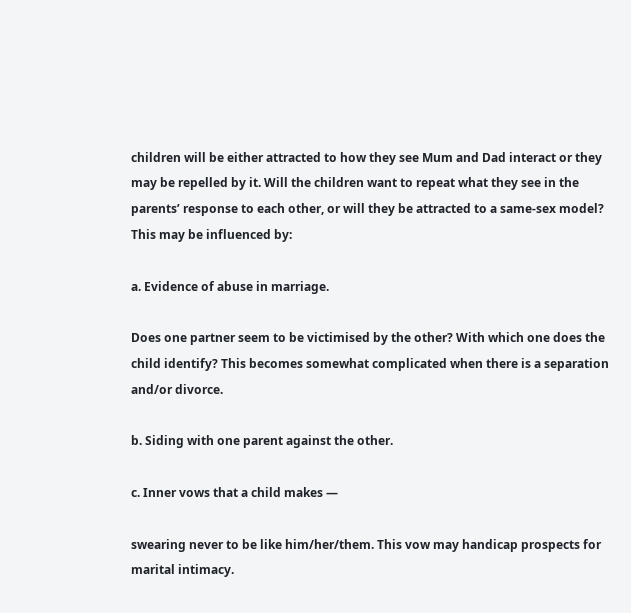children will be either attracted to how they see Mum and Dad interact or they may be repelled by it. Will the children want to repeat what they see in the parents’ response to each other, or will they be attracted to a same-sex model? This may be influenced by:

a. Evidence of abuse in marriage.

Does one partner seem to be victimised by the other? With which one does the child identify? This becomes somewhat complicated when there is a separation and/or divorce.

b. Siding with one parent against the other.

c. Inner vows that a child makes —

swearing never to be like him/her/them. This vow may handicap prospects for marital intimacy.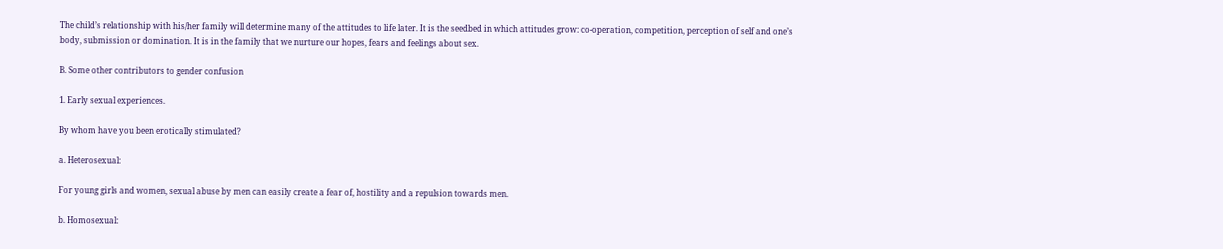The child’s relationship with his/her family will determine many of the attitudes to life later. It is the seedbed in which attitudes grow: co-operation, competition, perception of self and one’s body, submission or domination. It is in the family that we nurture our hopes, fears and feelings about sex.

B. Some other contributors to gender confusion

1. Early sexual experiences.

By whom have you been erotically stimulated?

a. Heterosexual:

For young girls and women, sexual abuse by men can easily create a fear of, hostility and a repulsion towards men.

b. Homosexual: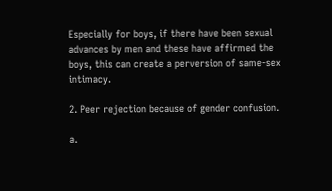Especially for boys, if there have been sexual advances by men and these have affirmed the boys, this can create a perversion of same-sex intimacy.

2. Peer rejection because of gender confusion.

a.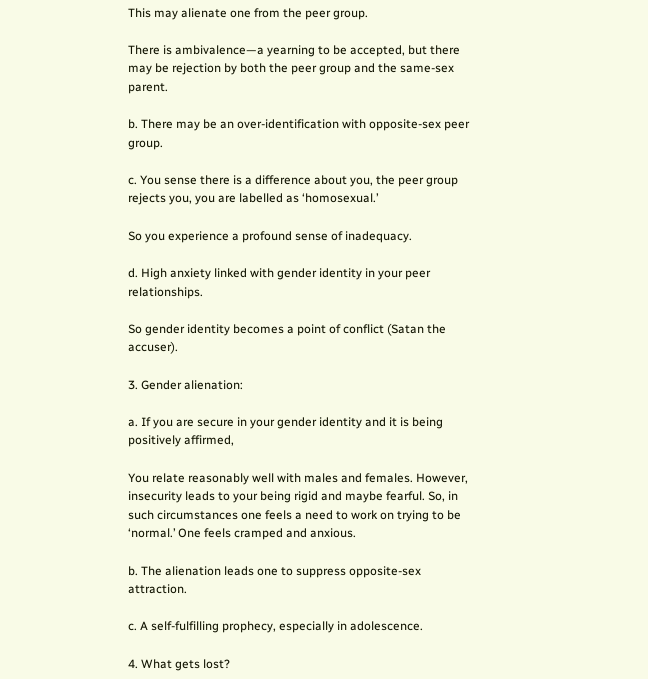This may alienate one from the peer group.

There is ambivalence—a yearning to be accepted, but there may be rejection by both the peer group and the same-sex parent.

b. There may be an over-identification with opposite-sex peer group.

c. You sense there is a difference about you, the peer group rejects you, you are labelled as ‘homosexual.’

So you experience a profound sense of inadequacy.

d. High anxiety linked with gender identity in your peer relationships.

So gender identity becomes a point of conflict (Satan the accuser).

3. Gender alienation:

a. If you are secure in your gender identity and it is being positively affirmed,

You relate reasonably well with males and females. However, insecurity leads to your being rigid and maybe fearful. So, in such circumstances one feels a need to work on trying to be ‘normal.’ One feels cramped and anxious.

b. The alienation leads one to suppress opposite-sex attraction.

c. A self-fulfilling prophecy, especially in adolescence.

4. What gets lost?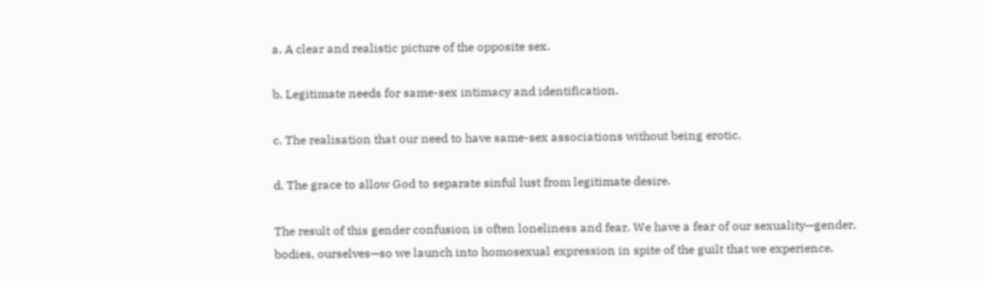a. A clear and realistic picture of the opposite sex.

b. Legitimate needs for same-sex intimacy and identification.

c. The realisation that our need to have same-sex associations without being erotic.

d. The grace to allow God to separate sinful lust from legitimate desire.

The result of this gender confusion is often loneliness and fear. We have a fear of our sexuality—gender, bodies, ourselves—so we launch into homosexual expression in spite of the guilt that we experience.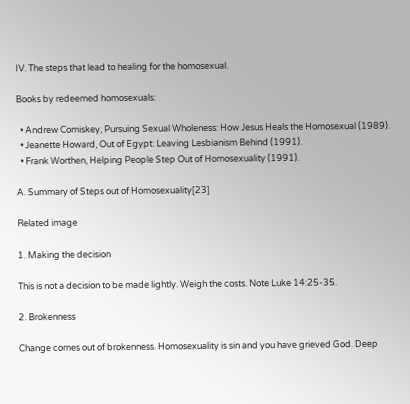IV. The steps that lead to healing for the homosexual.

Books by redeemed homosexuals:

  • Andrew Comiskey, Pursuing Sexual Wholeness: How Jesus Heals the Homosexual (1989).
  • Jeanette Howard, Out of Egypt: Leaving Lesbianism Behind (1991).
  • Frank Worthen, Helping People Step Out of Homosexuality (1991).

A. Summary of Steps out of Homosexuality[23]

Related image

1. Making the decision

This is not a decision to be made lightly. Weigh the costs. Note Luke 14:25-35.

2. Brokenness

Change comes out of brokenness. Homosexuality is sin and you have grieved God. Deep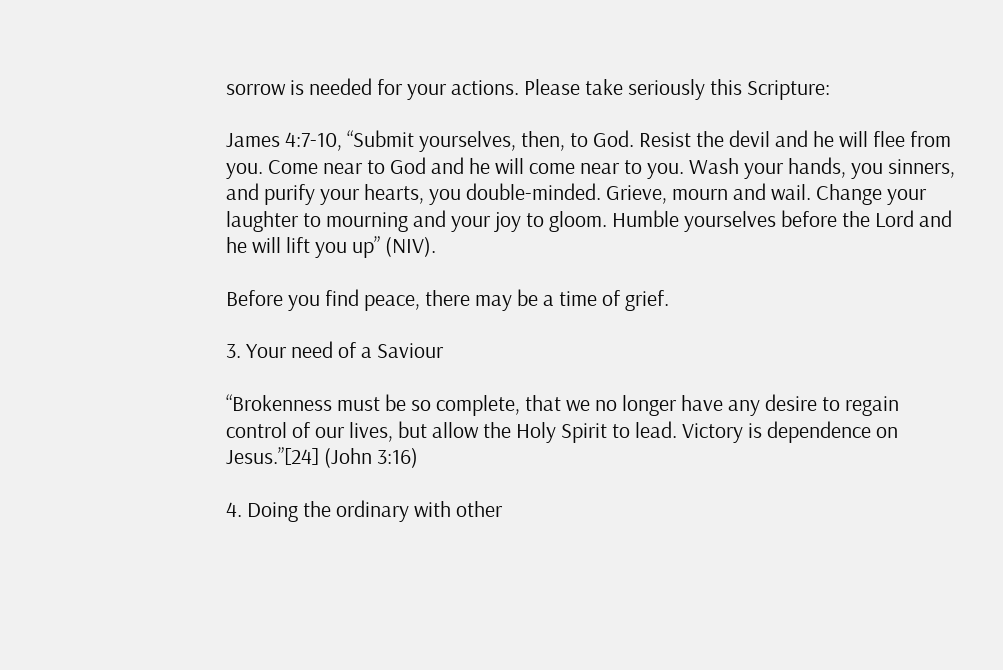sorrow is needed for your actions. Please take seriously this Scripture:

James 4:7-10, “Submit yourselves, then, to God. Resist the devil and he will flee from you. Come near to God and he will come near to you. Wash your hands, you sinners, and purify your hearts, you double-minded. Grieve, mourn and wail. Change your laughter to mourning and your joy to gloom. Humble yourselves before the Lord and he will lift you up” (NIV).

Before you find peace, there may be a time of grief.

3. Your need of a Saviour

“Brokenness must be so complete, that we no longer have any desire to regain control of our lives, but allow the Holy Spirit to lead. Victory is dependence on Jesus.”[24] (John 3:16)

4. Doing the ordinary with other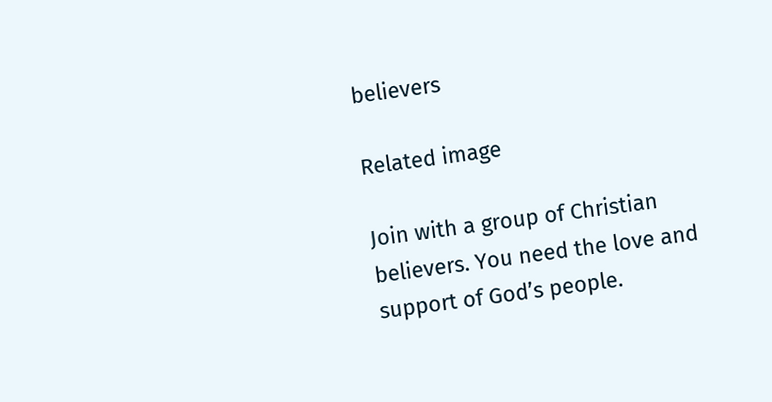believers

Related image

Join with a group of Christian believers. You need the love and support of God’s people.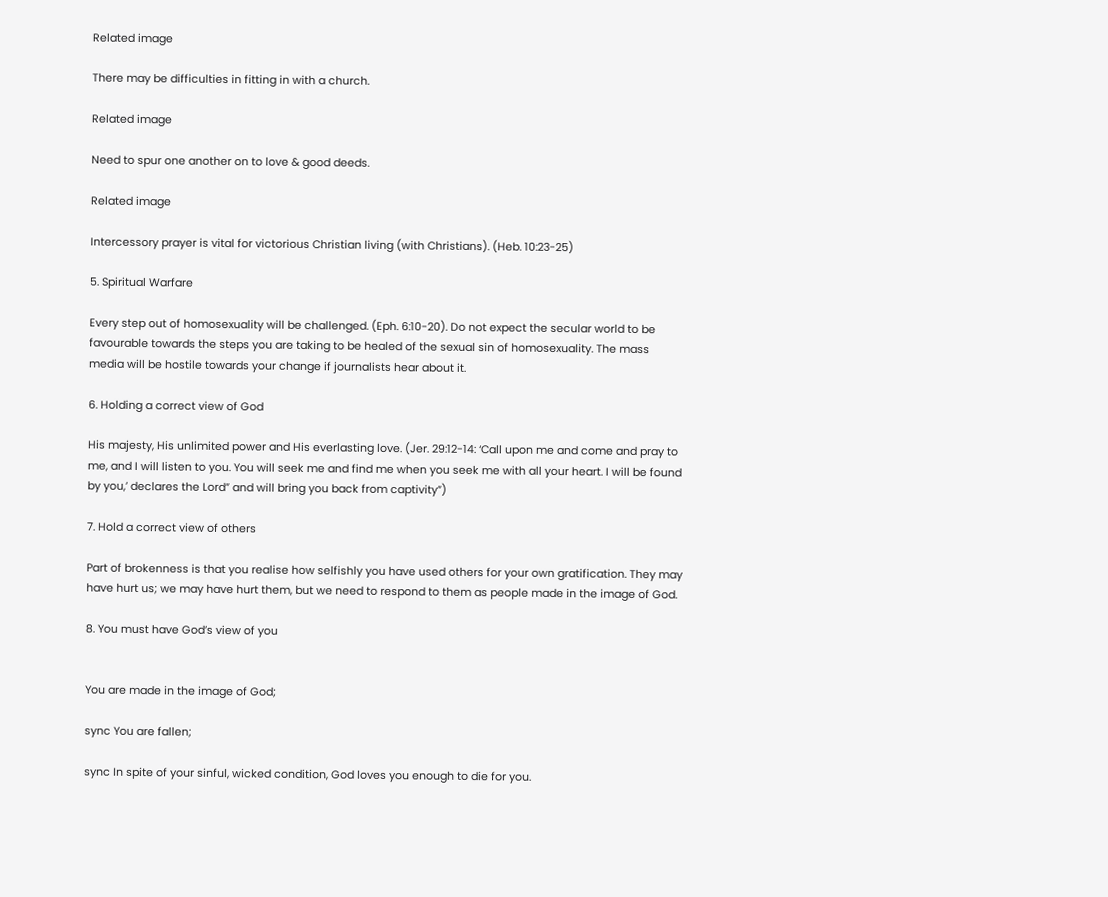Related image

There may be difficulties in fitting in with a church.

Related image

Need to spur one another on to love & good deeds.

Related image

Intercessory prayer is vital for victorious Christian living (with Christians). (Heb. 10:23-25)

5. Spiritual Warfare

Every step out of homosexuality will be challenged. (Eph. 6:10-20). Do not expect the secular world to be favourable towards the steps you are taking to be healed of the sexual sin of homosexuality. The mass media will be hostile towards your change if journalists hear about it.

6. Holding a correct view of God

His majesty, His unlimited power and His everlasting love. (Jer. 29:12-14: ‘Call upon me and come and pray to me, and I will listen to you. You will seek me and find me when you seek me with all your heart. I will be found by you,’ declares the Lord” and will bring you back from captivity”)

7. Hold a correct view of others

Part of brokenness is that you realise how selfishly you have used others for your own gratification. They may have hurt us; we may have hurt them, but we need to respond to them as people made in the image of God.

8. You must have God’s view of you


You are made in the image of God;

sync You are fallen;

sync In spite of your sinful, wicked condition, God loves you enough to die for you.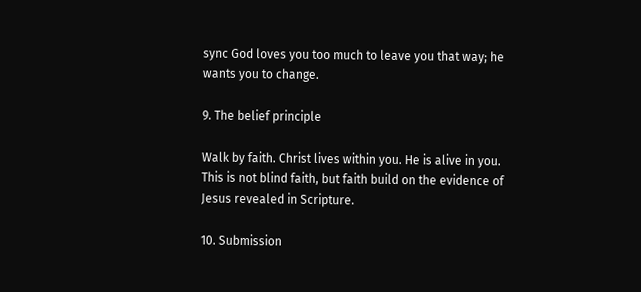sync God loves you too much to leave you that way; he wants you to change.

9. The belief principle

Walk by faith. Christ lives within you. He is alive in you. This is not blind faith, but faith build on the evidence of Jesus revealed in Scripture.

10. Submission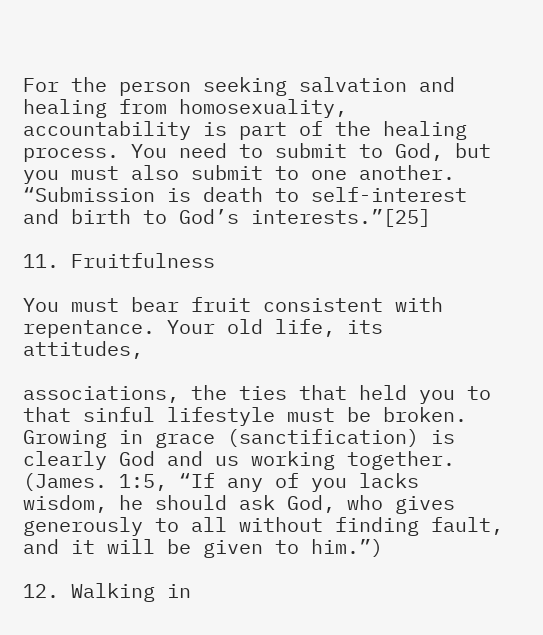For the person seeking salvation and healing from homosexuality, accountability is part of the healing process. You need to submit to God, but you must also submit to one another. “Submission is death to self-interest and birth to God’s interests.”[25]

11. Fruitfulness

You must bear fruit consistent with repentance. Your old life, its attitudes,

associations, the ties that held you to that sinful lifestyle must be broken. Growing in grace (sanctification) is clearly God and us working together. (James. 1:5, “If any of you lacks wisdom, he should ask God, who gives generously to all without finding fault, and it will be given to him.”)

12. Walking in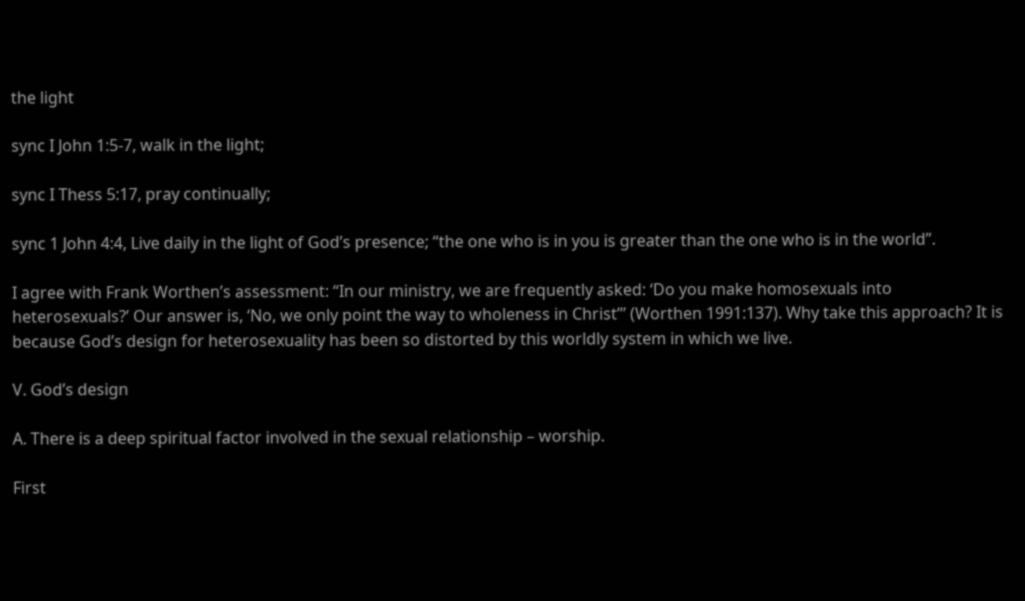the light

sync I John 1:5-7, walk in the light;

sync I Thess 5:17, pray continually;

sync 1 John 4:4, Live daily in the light of God’s presence; “the one who is in you is greater than the one who is in the world”.

I agree with Frank Worthen’s assessment: “In our ministry, we are frequently asked: ‘Do you make homosexuals into heterosexuals?’ Our answer is, ‘No, we only point the way to wholeness in Christ”’ (Worthen 1991:137). Why take this approach? It is because God’s design for heterosexuality has been so distorted by this worldly system in which we live.

V. God’s design

A. There is a deep spiritual factor involved in the sexual relationship – worship.

First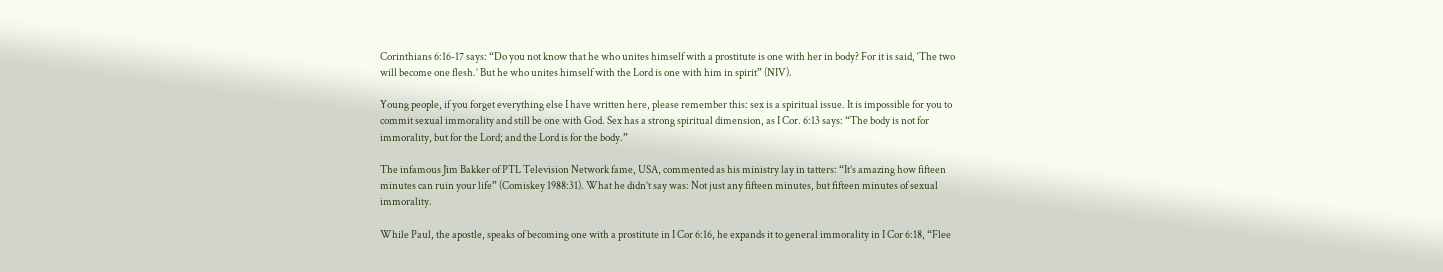Corinthians 6:16-17 says: “Do you not know that he who unites himself with a prostitute is one with her in body? For it is said, ‘The two will become one flesh.’ But he who unites himself with the Lord is one with him in spirit” (NIV).

Young people, if you forget everything else I have written here, please remember this: sex is a spiritual issue. It is impossible for you to commit sexual immorality and still be one with God. Sex has a strong spiritual dimension, as I Cor. 6:13 says: “The body is not for immorality, but for the Lord; and the Lord is for the body.”

The infamous Jim Bakker of PTL Television Network fame, USA, commented as his ministry lay in tatters: “It’s amazing how fifteen minutes can ruin your life” (Comiskey 1988:31). What he didn’t say was: Not just any fifteen minutes, but fifteen minutes of sexual immorality.

While Paul, the apostle, speaks of becoming one with a prostitute in I Cor 6:16, he expands it to general immorality in I Cor 6:18, “Flee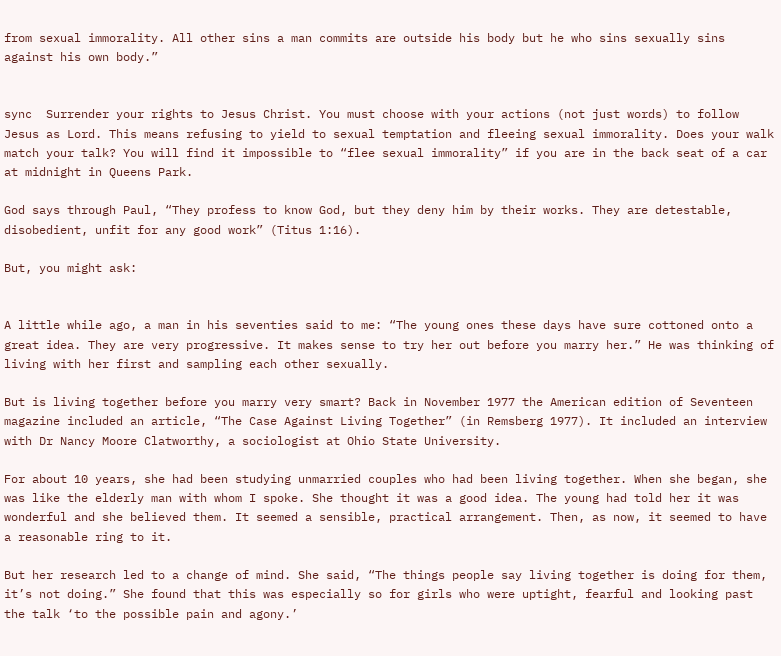from sexual immorality. All other sins a man commits are outside his body but he who sins sexually sins against his own body.”


sync  Surrender your rights to Jesus Christ. You must choose with your actions (not just words) to follow Jesus as Lord. This means refusing to yield to sexual temptation and fleeing sexual immorality. Does your walk match your talk? You will find it impossible to “flee sexual immorality” if you are in the back seat of a car at midnight in Queens Park.

God says through Paul, “They profess to know God, but they deny him by their works. They are detestable, disobedient, unfit for any good work” (Titus 1:16).

But, you might ask:


A little while ago, a man in his seventies said to me: “The young ones these days have sure cottoned onto a great idea. They are very progressive. It makes sense to try her out before you marry her.” He was thinking of living with her first and sampling each other sexually.

But is living together before you marry very smart? Back in November 1977 the American edition of Seventeen magazine included an article, “The Case Against Living Together” (in Remsberg 1977). It included an interview with Dr Nancy Moore Clatworthy, a sociologist at Ohio State University.

For about 10 years, she had been studying unmarried couples who had been living together. When she began, she was like the elderly man with whom I spoke. She thought it was a good idea. The young had told her it was wonderful and she believed them. It seemed a sensible, practical arrangement. Then, as now, it seemed to have a reasonable ring to it.

But her research led to a change of mind. She said, “The things people say living together is doing for them, it’s not doing.” She found that this was especially so for girls who were uptight, fearful and looking past the talk ‘to the possible pain and agony.’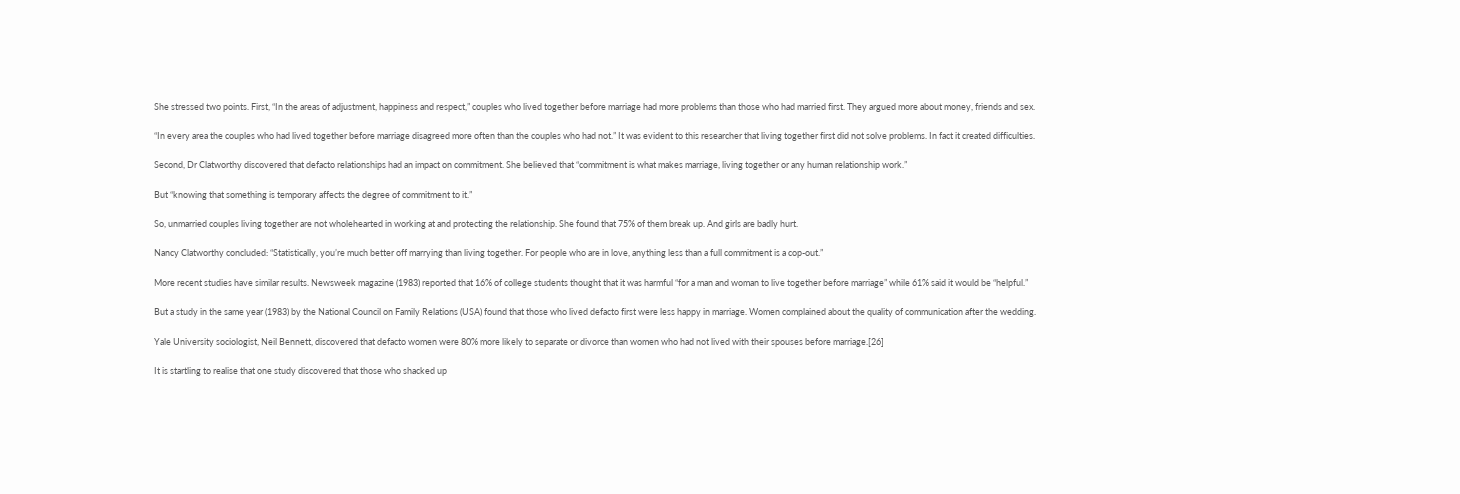She stressed two points. First, “In the areas of adjustment, happiness and respect,” couples who lived together before marriage had more problems than those who had married first. They argued more about money, friends and sex.

“In every area the couples who had lived together before marriage disagreed more often than the couples who had not.” It was evident to this researcher that living together first did not solve problems. In fact it created difficulties.

Second, Dr Clatworthy discovered that defacto relationships had an impact on commitment. She believed that “commitment is what makes marriage, living together or any human relationship work.”

But “knowing that something is temporary affects the degree of commitment to it.”

So, unmarried couples living together are not wholehearted in working at and protecting the relationship. She found that 75% of them break up. And girls are badly hurt.

Nancy Clatworthy concluded: “Statistically, you’re much better off marrying than living together. For people who are in love, anything less than a full commitment is a cop-out.”

More recent studies have similar results. Newsweek magazine (1983) reported that 16% of college students thought that it was harmful “for a man and woman to live together before marriage” while 61% said it would be “helpful.”

But a study in the same year (1983) by the National Council on Family Relations (USA) found that those who lived defacto first were less happy in marriage. Women complained about the quality of communication after the wedding.

Yale University sociologist, Neil Bennett, discovered that defacto women were 80% more likely to separate or divorce than women who had not lived with their spouses before marriage.[26]

It is startling to realise that one study discovered that those who shacked up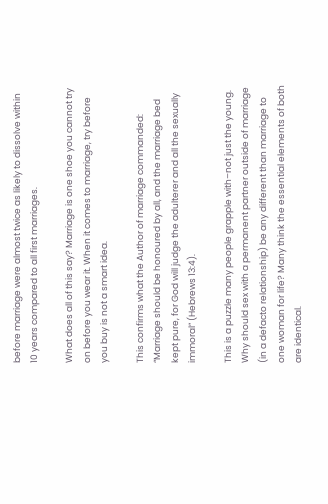before marriage were almost twice as likely to dissolve within 10 years compared to all first marriages.

What does all of this say? Marriage is one shoe you cannot try on before you wear it. When it comes to marriage, try before you buy is not a smart idea.

This confirms what the Author of marriage commanded: “Marriage should be honoured by all, and the marriage bed kept pure, for God will judge the adulterer and all the sexually immoral” (Hebrews 13:4).

This is a puzzle many people grapple with–not just the young. Why should sex with a permanent partner outside of marriage (in a defacto relationship) be any different than marriage to one woman for life? Many think the essential elements of both are identical.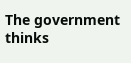The government thinks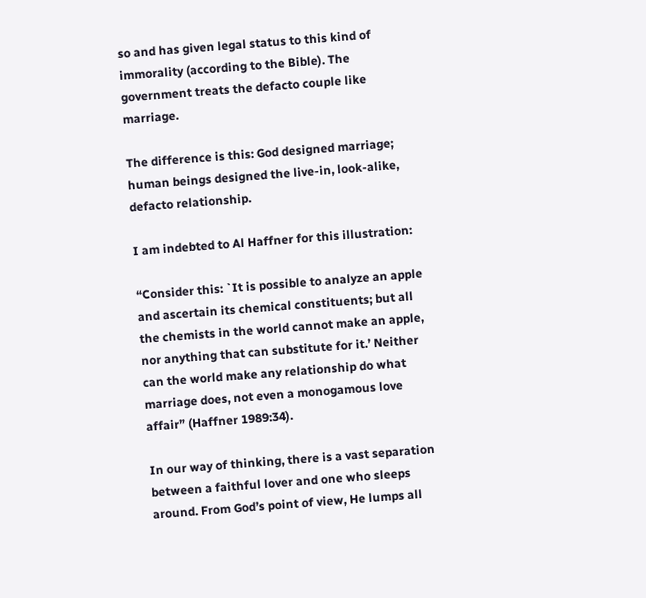so and has given legal status to this kind of immorality (according to the Bible). The government treats the defacto couple like marriage.

The difference is this: God designed marriage; human beings designed the live-in, look-alike, defacto relationship.

I am indebted to Al Haffner for this illustration:

“Consider this: `It is possible to analyze an apple and ascertain its chemical constituents; but all the chemists in the world cannot make an apple, nor anything that can substitute for it.’ Neither can the world make any relationship do what marriage does, not even a monogamous love affair” (Haffner 1989:34).

In our way of thinking, there is a vast separation between a faithful lover and one who sleeps around. From God’s point of view, He lumps all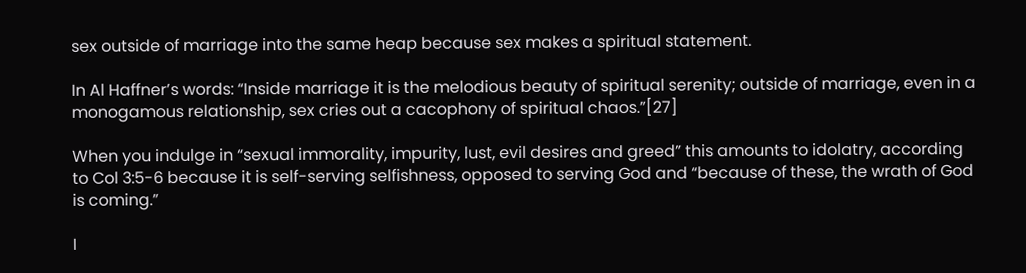sex outside of marriage into the same heap because sex makes a spiritual statement.

In Al Haffner’s words: “Inside marriage it is the melodious beauty of spiritual serenity; outside of marriage, even in a monogamous relationship, sex cries out a cacophony of spiritual chaos.”[27]

When you indulge in “sexual immorality, impurity, lust, evil desires and greed” this amounts to idolatry, according to Col 3:5-6 because it is self-serving selfishness, opposed to serving God and “because of these, the wrath of God is coming.”

I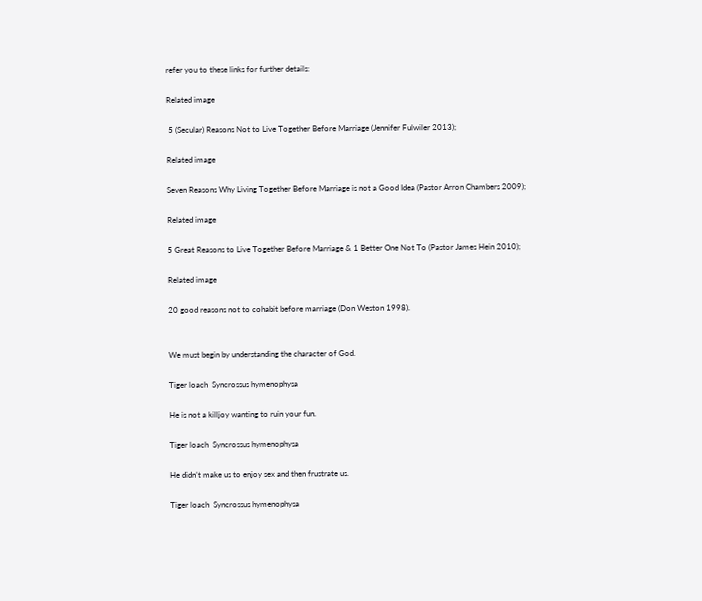refer you to these links for further details:

Related image

 5 (Secular) Reasons Not to Live Together Before Marriage (Jennifer Fulwiler 2013);

Related image

Seven Reasons Why Living Together Before Marriage is not a Good Idea (Pastor Arron Chambers 2009);

Related image

5 Great Reasons to Live Together Before Marriage & 1 Better One Not To (Pastor James Hein 2010);

Related image

20 good reasons not to cohabit before marriage (Don Weston 1998).


We must begin by understanding the character of God.

Tiger loach  Syncrossus hymenophysa

He is not a killjoy wanting to ruin your fun.

Tiger loach  Syncrossus hymenophysa

He didn’t make us to enjoy sex and then frustrate us.

Tiger loach  Syncrossus hymenophysa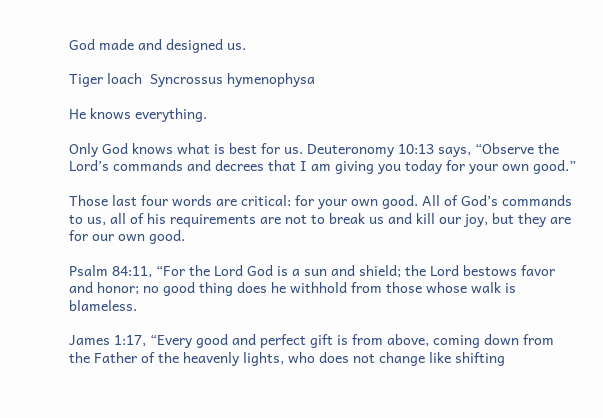God made and designed us.

Tiger loach  Syncrossus hymenophysa

He knows everything.

Only God knows what is best for us. Deuteronomy 10:13 says, “Observe the Lord’s commands and decrees that I am giving you today for your own good.”

Those last four words are critical: for your own good. All of God’s commands to us, all of his requirements are not to break us and kill our joy, but they are for our own good.

Psalm 84:11, “For the Lord God is a sun and shield; the Lord bestows favor and honor; no good thing does he withhold from those whose walk is blameless.

James 1:17, “Every good and perfect gift is from above, coming down from the Father of the heavenly lights, who does not change like shifting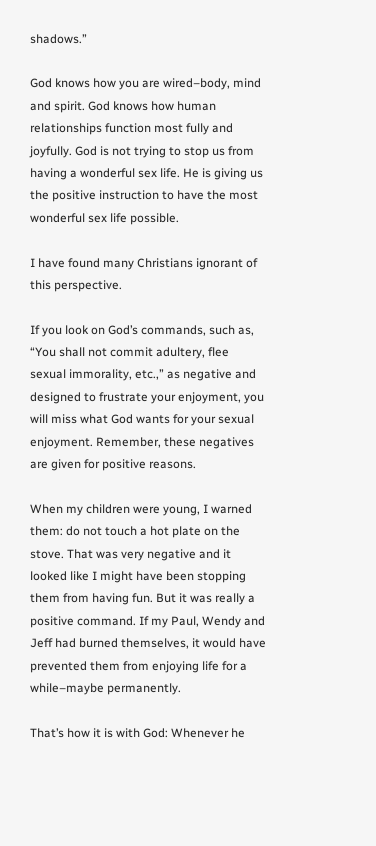shadows.”

God knows how you are wired–body, mind and spirit. God knows how human relationships function most fully and joyfully. God is not trying to stop us from having a wonderful sex life. He is giving us the positive instruction to have the most wonderful sex life possible.

I have found many Christians ignorant of this perspective.

If you look on God’s commands, such as, “You shall not commit adultery, flee sexual immorality, etc.,” as negative and designed to frustrate your enjoyment, you will miss what God wants for your sexual enjoyment. Remember, these negatives are given for positive reasons.

When my children were young, I warned them: do not touch a hot plate on the stove. That was very negative and it looked like I might have been stopping them from having fun. But it was really a positive command. If my Paul, Wendy and Jeff had burned themselves, it would have prevented them from enjoying life for a while–maybe permanently.

That’s how it is with God: Whenever he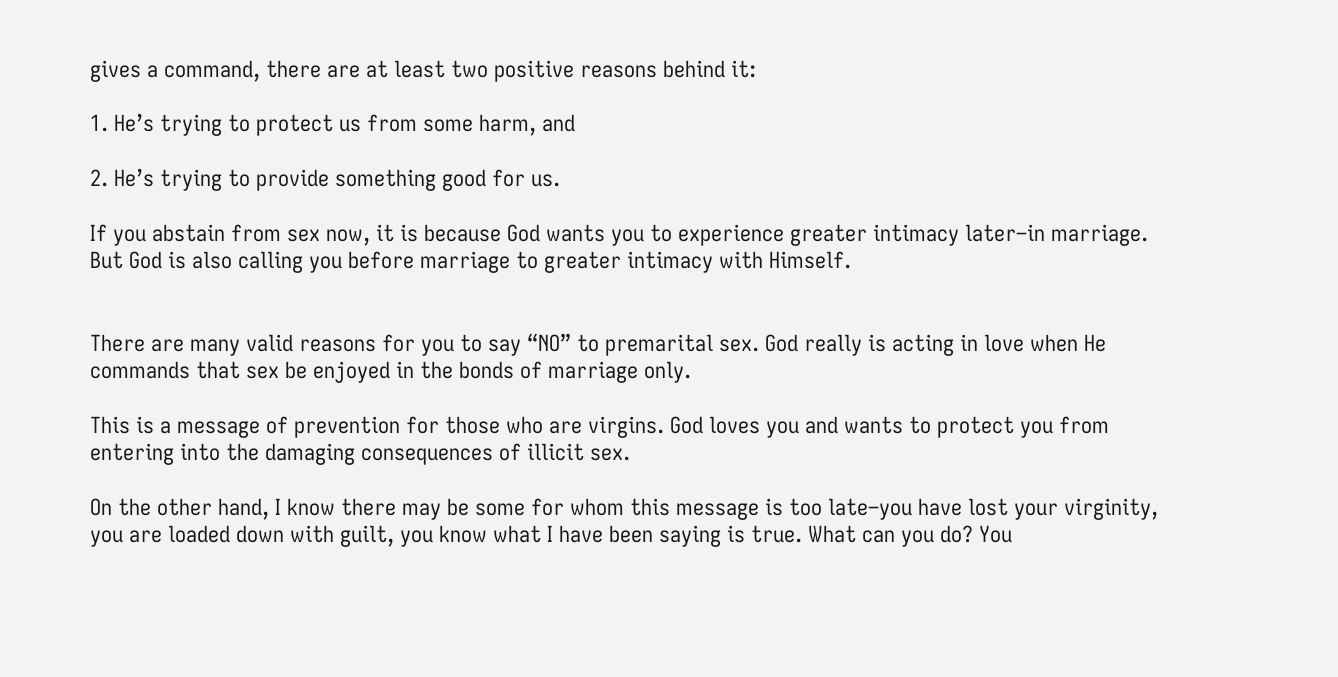gives a command, there are at least two positive reasons behind it:

1. He’s trying to protect us from some harm, and

2. He’s trying to provide something good for us.

If you abstain from sex now, it is because God wants you to experience greater intimacy later–in marriage. But God is also calling you before marriage to greater intimacy with Himself.


There are many valid reasons for you to say “NO” to premarital sex. God really is acting in love when He commands that sex be enjoyed in the bonds of marriage only.

This is a message of prevention for those who are virgins. God loves you and wants to protect you from entering into the damaging consequences of illicit sex.

On the other hand, I know there may be some for whom this message is too late–you have lost your virginity, you are loaded down with guilt, you know what I have been saying is true. What can you do? You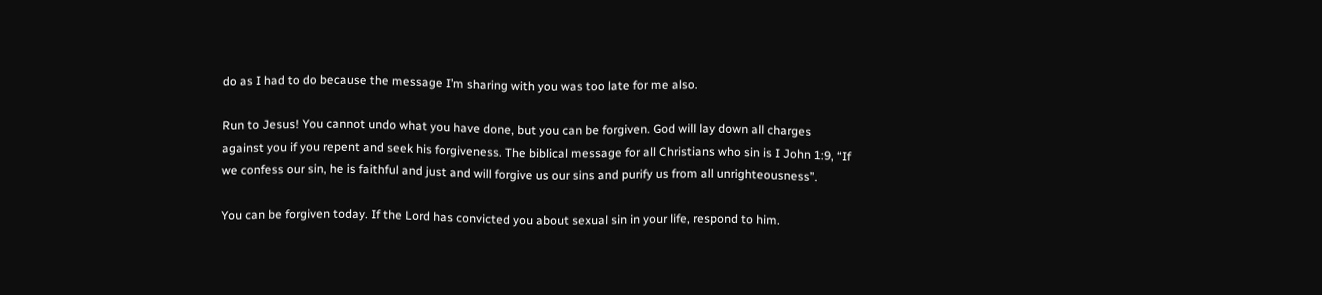do as I had to do because the message I’m sharing with you was too late for me also.

Run to Jesus! You cannot undo what you have done, but you can be forgiven. God will lay down all charges against you if you repent and seek his forgiveness. The biblical message for all Christians who sin is I John 1:9, “If we confess our sin, he is faithful and just and will forgive us our sins and purify us from all unrighteousness”.

You can be forgiven today. If the Lord has convicted you about sexual sin in your life, respond to him.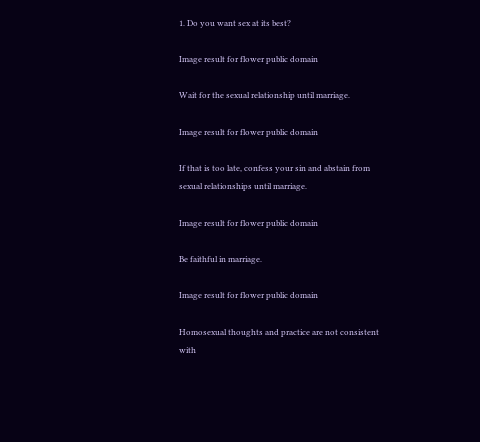1. Do you want sex at its best?

Image result for flower public domain

Wait for the sexual relationship until marriage.

Image result for flower public domain

If that is too late, confess your sin and abstain from sexual relationships until marriage.

Image result for flower public domain

Be faithful in marriage.

Image result for flower public domain

Homosexual thoughts and practice are not consistent with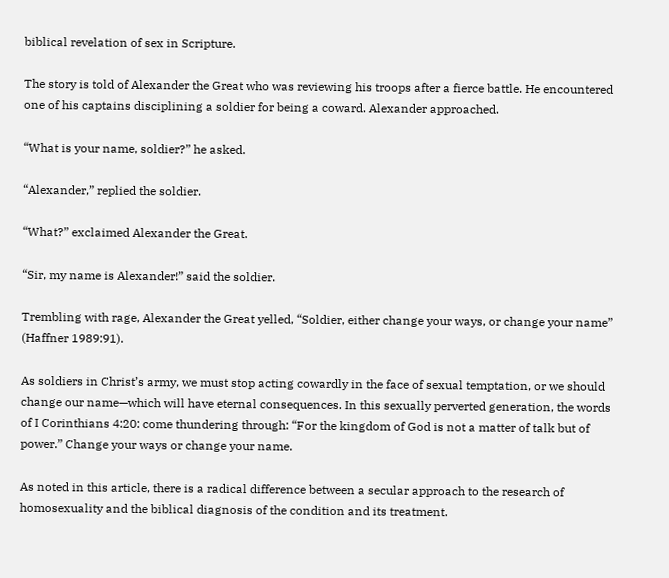biblical revelation of sex in Scripture.

The story is told of Alexander the Great who was reviewing his troops after a fierce battle. He encountered one of his captains disciplining a soldier for being a coward. Alexander approached.

“What is your name, soldier?” he asked.

“Alexander,” replied the soldier.

“What?” exclaimed Alexander the Great.

“Sir, my name is Alexander!” said the soldier.

Trembling with rage, Alexander the Great yelled, “Soldier, either change your ways, or change your name” (Haffner 1989:91).

As soldiers in Christ’s army, we must stop acting cowardly in the face of sexual temptation, or we should change our name—which will have eternal consequences. In this sexually perverted generation, the words of I Corinthians 4:20: come thundering through: “For the kingdom of God is not a matter of talk but of power.” Change your ways or change your name.

As noted in this article, there is a radical difference between a secular approach to the research of homosexuality and the biblical diagnosis of the condition and its treatment.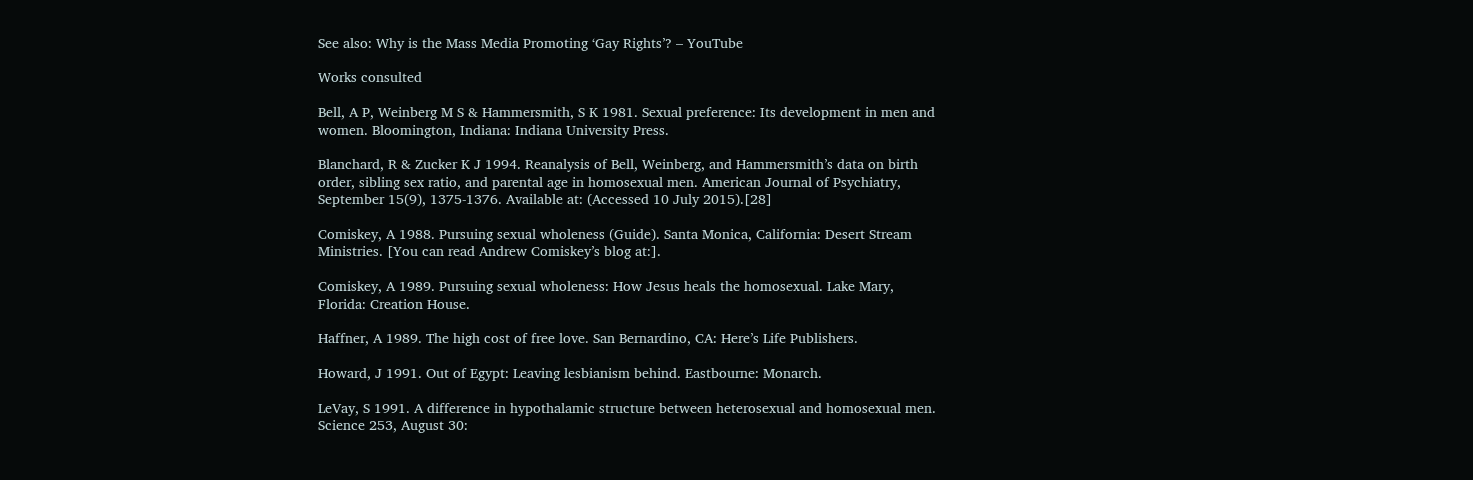See also: Why is the Mass Media Promoting ‘Gay Rights’? – YouTube

Works consulted

Bell, A P, Weinberg M S & Hammersmith, S K 1981. Sexual preference: Its development in men and women. Bloomington, Indiana: Indiana University Press.

Blanchard, R & Zucker K J 1994. Reanalysis of Bell, Weinberg, and Hammersmith’s data on birth order, sibling sex ratio, and parental age in homosexual men. American Journal of Psychiatry, September 15(9), 1375-1376. Available at: (Accessed 10 July 2015).[28]

Comiskey, A 1988. Pursuing sexual wholeness (Guide). Santa Monica, California: Desert Stream Ministries. [You can read Andrew Comiskey’s blog at:].

Comiskey, A 1989. Pursuing sexual wholeness: How Jesus heals the homosexual. Lake Mary, Florida: Creation House.

Haffner, A 1989. The high cost of free love. San Bernardino, CA: Here’s Life Publishers.

Howard, J 1991. Out of Egypt: Leaving lesbianism behind. Eastbourne: Monarch.

LeVay, S 1991. A difference in hypothalamic structure between heterosexual and homosexual men. Science 253, August 30: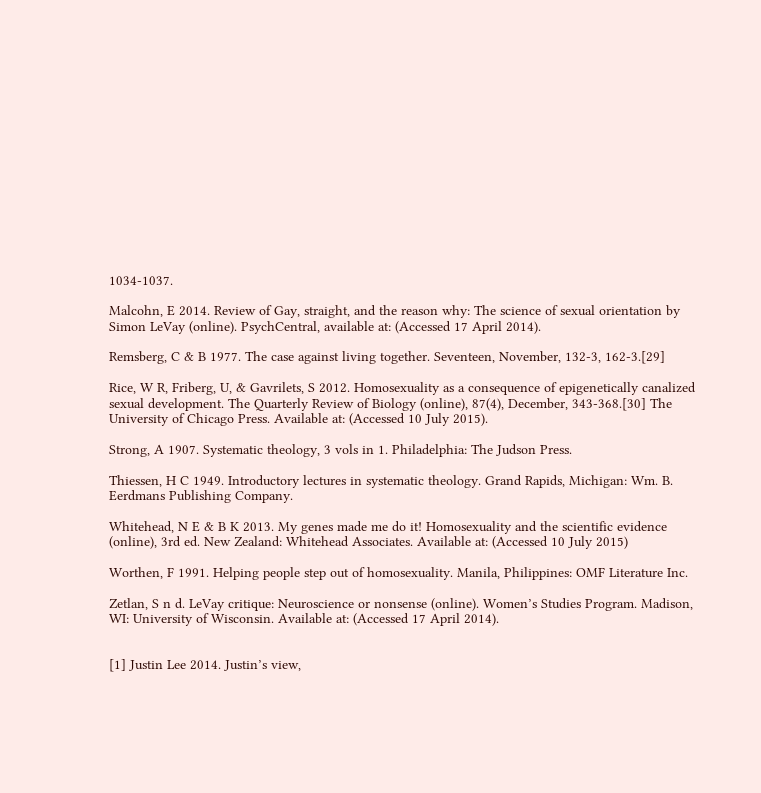1034-1037.

Malcohn, E 2014. Review of Gay, straight, and the reason why: The science of sexual orientation by Simon LeVay (online). PsychCentral, available at: (Accessed 17 April 2014).

Remsberg, C & B 1977. The case against living together. Seventeen, November, 132-3, 162-3.[29]

Rice, W R, Friberg, U, & Gavrilets, S 2012. Homosexuality as a consequence of epigenetically canalized sexual development. The Quarterly Review of Biology (online), 87(4), December, 343-368.[30] The University of Chicago Press. Available at: (Accessed 10 July 2015).

Strong, A 1907. Systematic theology, 3 vols in 1. Philadelphia: The Judson Press.

Thiessen, H C 1949. Introductory lectures in systematic theology. Grand Rapids, Michigan: Wm. B. Eerdmans Publishing Company.

Whitehead, N E & B K 2013. My genes made me do it! Homosexuality and the scientific evidence (online), 3rd ed. New Zealand: Whitehead Associates. Available at: (Accessed 10 July 2015)

Worthen, F 1991. Helping people step out of homosexuality. Manila, Philippines: OMF Literature Inc.

Zetlan, S n d. LeVay critique: Neuroscience or nonsense (online). Women’s Studies Program. Madison, WI: University of Wisconsin. Available at: (Accessed 17 April 2014).


[1] Justin Lee 2014. Justin’s view,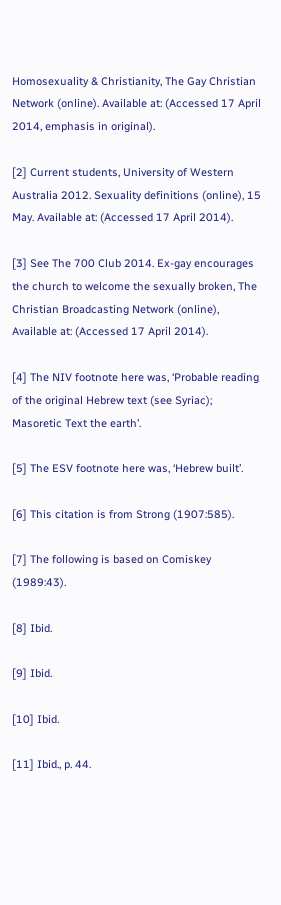Homosexuality & Christianity, The Gay Christian Network (online). Available at: (Accessed 17 April 2014, emphasis in original).

[2] Current students, University of Western Australia 2012. Sexuality definitions (online), 15 May. Available at: (Accessed 17 April 2014).

[3] See The 700 Club 2014. Ex-gay encourages the church to welcome the sexually broken, The Christian Broadcasting Network (online), Available at: (Accessed 17 April 2014).

[4] The NIV footnote here was, ‘Probable reading of the original Hebrew text (see Syriac); Masoretic Text the earth’.

[5] The ESV footnote here was, ‘Hebrew built’.

[6] This citation is from Strong (1907:585).

[7] The following is based on Comiskey (1989:43).

[8] Ibid.

[9] Ibid.

[10] Ibid.

[11] Ibid., p. 44.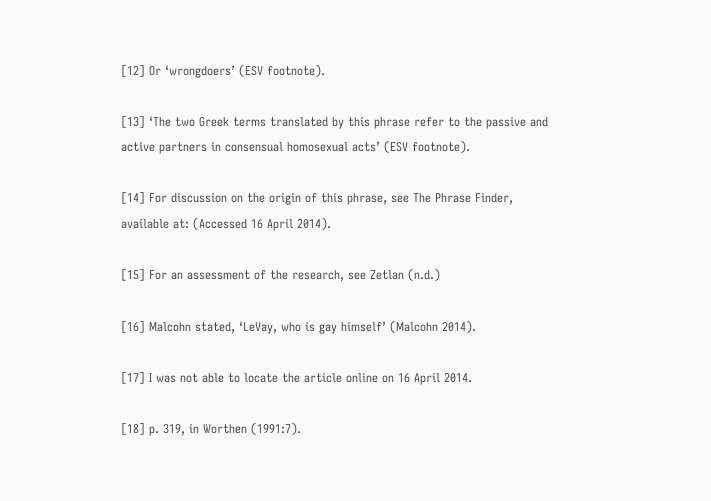[12] Or ‘wrongdoers’ (ESV footnote).

[13] ‘The two Greek terms translated by this phrase refer to the passive and active partners in consensual homosexual acts’ (ESV footnote).

[14] For discussion on the origin of this phrase, see The Phrase Finder, available at: (Accessed 16 April 2014).

[15] For an assessment of the research, see Zetlan (n.d.)

[16] Malcohn stated, ‘LeVay, who is gay himself’ (Malcohn 2014).

[17] I was not able to locate the article online on 16 April 2014.

[18] p. 319, in Worthen (1991:7).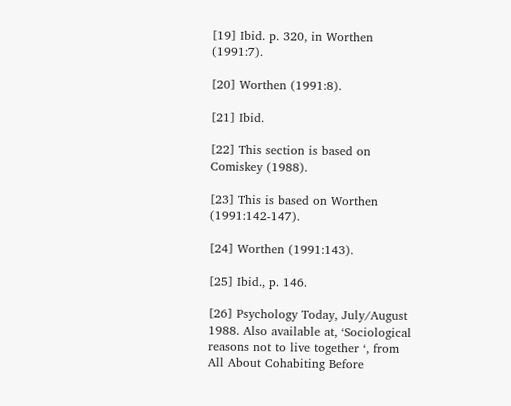[19] Ibid. p. 320, in Worthen (1991:7).

[20] Worthen (1991:8).

[21] Ibid.

[22] This section is based on Comiskey (1988).

[23] This is based on Worthen (1991:142-147).

[24] Worthen (1991:143).

[25] Ibid., p. 146.

[26] Psychology Today, July/August 1988. Also available at, ‘Sociological reasons not to live together ‘, from All About Cohabiting Before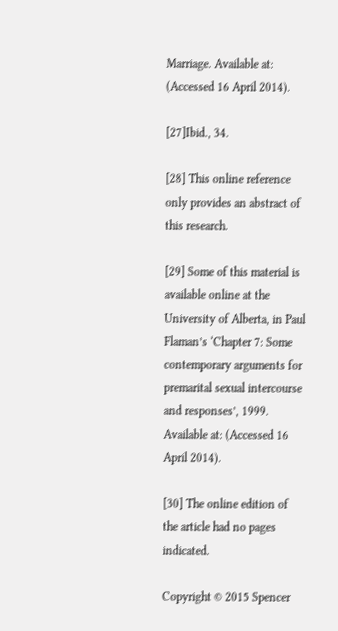Marriage. Available at: (Accessed 16 April 2014).

[27]Ibid., 34.

[28] This online reference only provides an abstract of this research.

[29] Some of this material is available online at the University of Alberta, in Paul Flaman’s ‘Chapter 7: Some contemporary arguments for premarital sexual intercourse and responses’, 1999. Available at: (Accessed 16 April 2014).

[30] The online edition of the article had no pages indicated.

Copyright © 2015 Spencer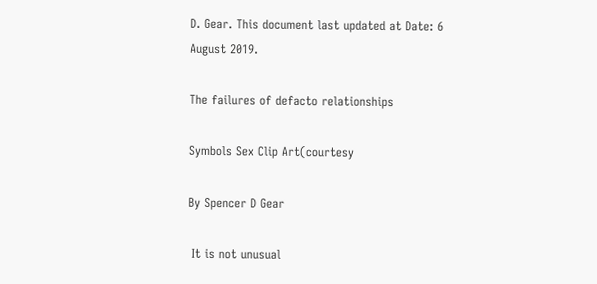D. Gear. This document last updated at Date: 6 August 2019.

The failures of defacto relationships

Symbols Sex Clip Art(courtesy

By Spencer D Gear

 It is not unusual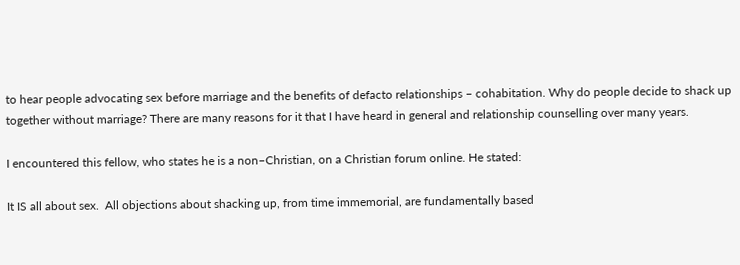to hear people advocating sex before marriage and the benefits of defacto relationships – cohabitation. Why do people decide to shack up together without marriage? There are many reasons for it that I have heard in general and relationship counselling over many years.

I encountered this fellow, who states he is a non–Christian, on a Christian forum online. He stated:

It IS all about sex.  All objections about shacking up, from time immemorial, are fundamentally based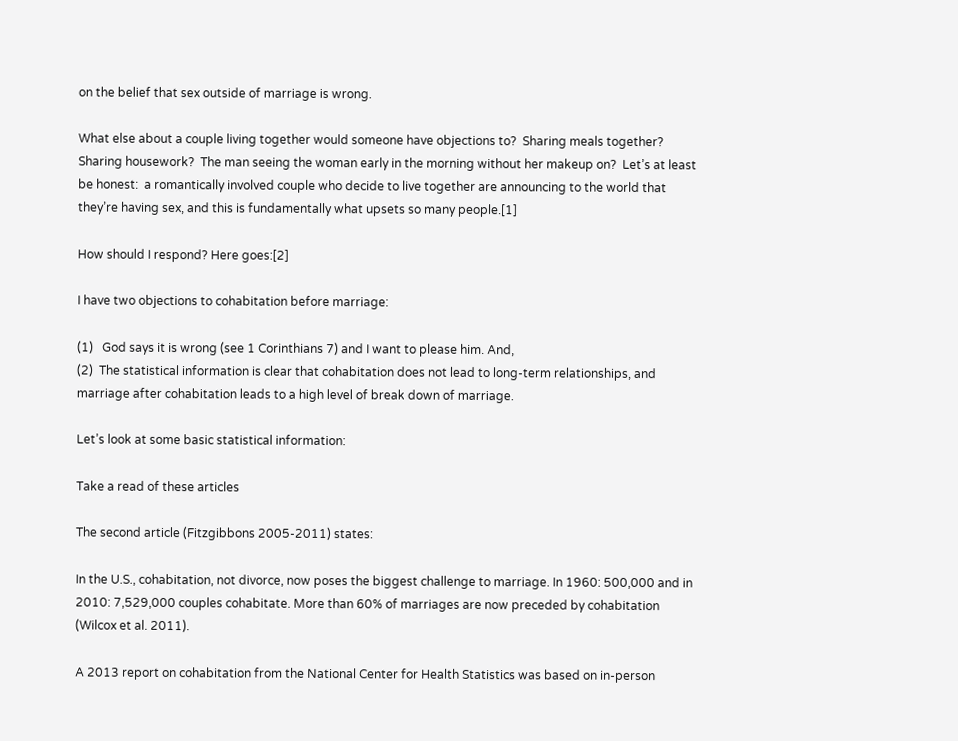on the belief that sex outside of marriage is wrong.

What else about a couple living together would someone have objections to?  Sharing meals together?  Sharing housework?  The man seeing the woman early in the morning without her makeup on?  Let’s at least be honest:  a romantically involved couple who decide to live together are announcing to the world that they’re having sex, and this is fundamentally what upsets so many people.[1]

How should I respond? Here goes:[2]

I have two objections to cohabitation before marriage:

(1)   God says it is wrong (see 1 Corinthians 7) and I want to please him. And,
(2)  The statistical information is clear that cohabitation does not lead to long-term relationships, and marriage after cohabitation leads to a high level of break down of marriage.

Let’s look at some basic statistical information:

Take a read of these articles

The second article (Fitzgibbons 2005-2011) states:

In the U.S., cohabitation, not divorce, now poses the biggest challenge to marriage. In 1960: 500,000 and in 2010: 7,529,000 couples cohabitate. More than 60% of marriages are now preceded by cohabitation (Wilcox et al. 2011).

A 2013 report on cohabitation from the National Center for Health Statistics was based on in-person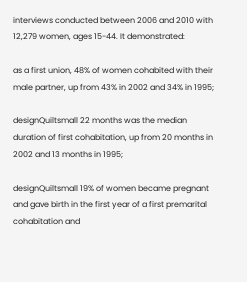interviews conducted between 2006 and 2010 with 12,279 women, ages 15-44. It demonstrated:

as a first union, 48% of women cohabited with their male partner, up from 43% in 2002 and 34% in 1995;

designQuiltsmall 22 months was the median duration of first cohabitation, up from 20 months in 2002 and 13 months in 1995;

designQuiltsmall 19% of women became pregnant and gave birth in the first year of a first premarital cohabitation and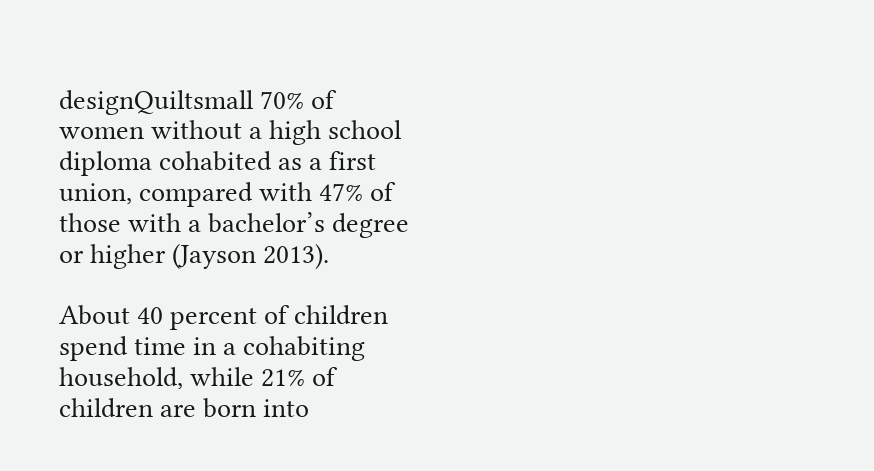designQuiltsmall 70% of women without a high school diploma cohabited as a first union, compared with 47% of those with a bachelor’s degree or higher (Jayson 2013).

About 40 percent of children spend time in a cohabiting household, while 21% of children are born into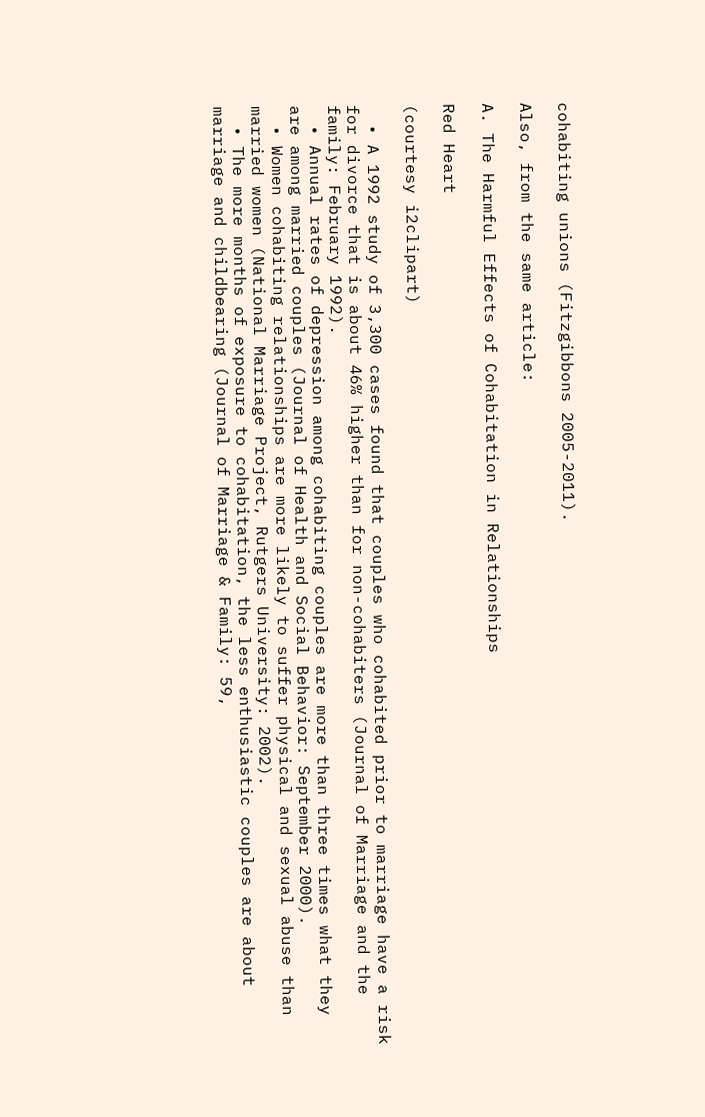cohabiting unions (Fitzgibbons 2005-2011).

Also, from the same article:

A. The Harmful Effects of Cohabitation in Relationships

Red Heart

(courtesy i2clipart)

  • A 1992 study of 3,300 cases found that couples who cohabited prior to marriage have a risk for divorce that is about 46% higher than for non-cohabiters (Journal of Marriage and the family: February 1992).
  • Annual rates of depression among cohabiting couples are more than three times what they are among married couples (Journal of Health and Social Behavior: September 2000).
  • Women cohabiting relationships are more likely to suffer physical and sexual abuse than married women (National Marriage Project, Rutgers University: 2002).
  • The more months of exposure to cohabitation, the less enthusiastic couples are about marriage and childbearing (Journal of Marriage & Family: 59,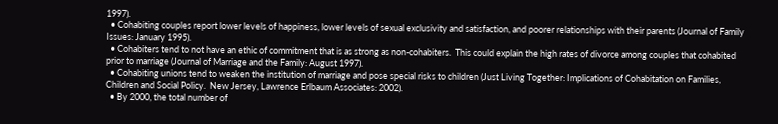1997).
  • Cohabiting couples report lower levels of happiness, lower levels of sexual exclusivity and satisfaction, and poorer relationships with their parents (Journal of Family Issues: January 1995).
  • Cohabiters tend to not have an ethic of commitment that is as strong as non-cohabiters.  This could explain the high rates of divorce among couples that cohabited prior to marriage (Journal of Marriage and the Family: August 1997).
  • Cohabiting unions tend to weaken the institution of marriage and pose special risks to children (Just Living Together: Implications of Cohabitation on Families, Children and Social Policy.  New Jersey, Lawrence Erlbaum Associates: 2002).
  • By 2000, the total number of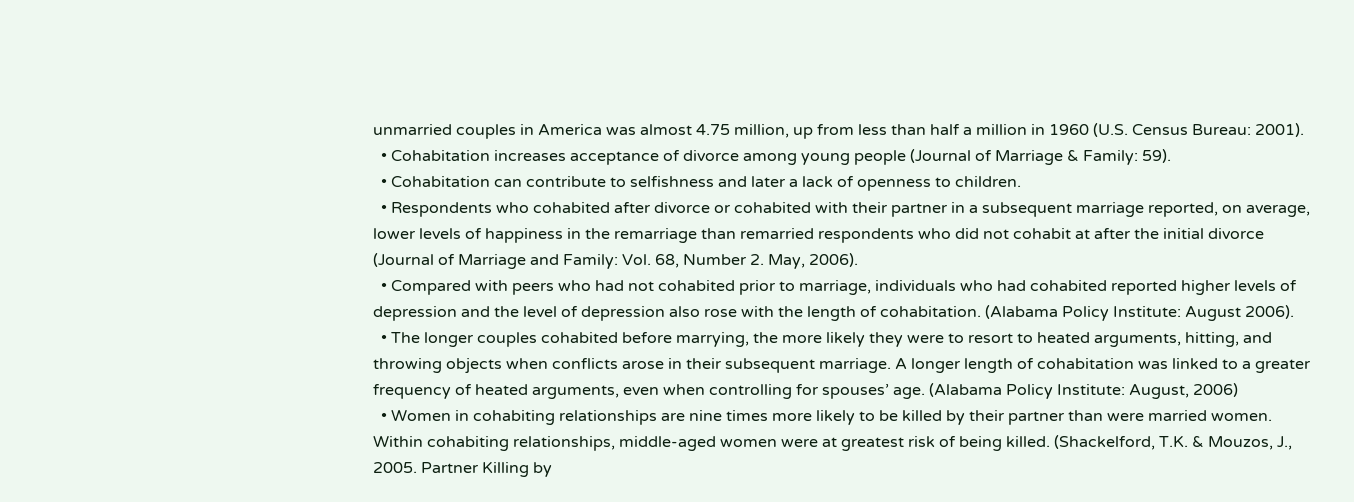unmarried couples in America was almost 4.75 million, up from less than half a million in 1960 (U.S. Census Bureau: 2001).
  • Cohabitation increases acceptance of divorce among young people (Journal of Marriage & Family: 59).
  • Cohabitation can contribute to selfishness and later a lack of openness to children.
  • Respondents who cohabited after divorce or cohabited with their partner in a subsequent marriage reported, on average, lower levels of happiness in the remarriage than remarried respondents who did not cohabit at after the initial divorce (Journal of Marriage and Family: Vol. 68, Number 2. May, 2006).
  • Compared with peers who had not cohabited prior to marriage, individuals who had cohabited reported higher levels of depression and the level of depression also rose with the length of cohabitation. (Alabama Policy Institute: August 2006).
  • The longer couples cohabited before marrying, the more likely they were to resort to heated arguments, hitting, and throwing objects when conflicts arose in their subsequent marriage. A longer length of cohabitation was linked to a greater frequency of heated arguments, even when controlling for spouses’ age. (Alabama Policy Institute: August, 2006)
  • Women in cohabiting relationships are nine times more likely to be killed by their partner than were married women. Within cohabiting relationships, middle-aged women were at greatest risk of being killed. (Shackelford, T.K. & Mouzos, J., 2005. Partner Killing by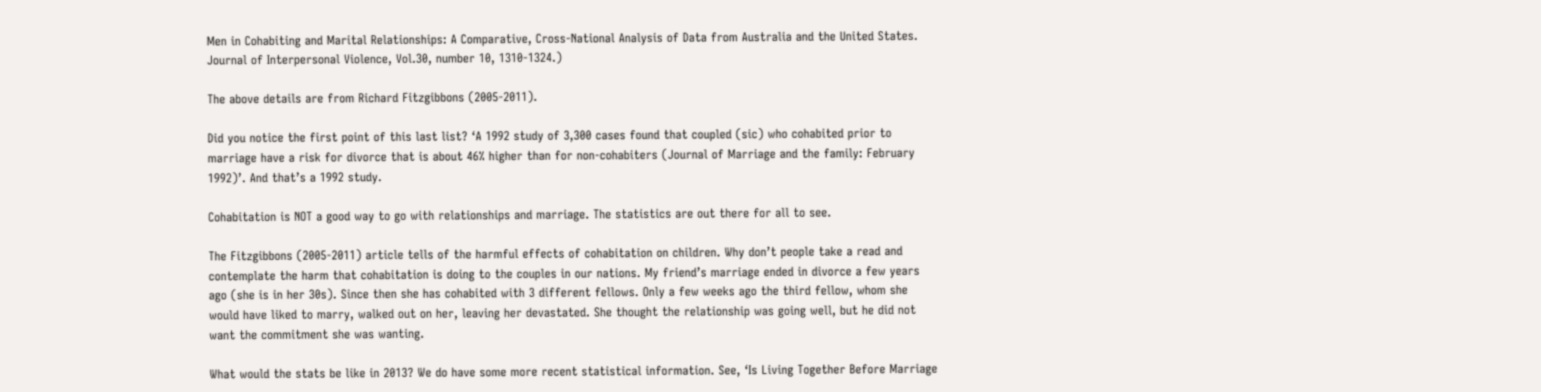Men in Cohabiting and Marital Relationships: A Comparative, Cross-National Analysis of Data from Australia and the United States.  Journal of Interpersonal Violence, Vol.30, number 10, 1310-1324.)

The above details are from Richard Fitzgibbons (2005-2011).

Did you notice the first point of this last list? ‘A 1992 study of 3,300 cases found that coupled (sic) who cohabited prior to marriage have a risk for divorce that is about 46% higher than for non-cohabiters (Journal of Marriage and the family: February 1992)’. And that’s a 1992 study.

Cohabitation is NOT a good way to go with relationships and marriage. The statistics are out there for all to see.

The Fitzgibbons (2005-2011) article tells of the harmful effects of cohabitation on children. Why don’t people take a read and contemplate the harm that cohabitation is doing to the couples in our nations. My friend’s marriage ended in divorce a few years ago (she is in her 30s). Since then she has cohabited with 3 different fellows. Only a few weeks ago the third fellow, whom she would have liked to marry, walked out on her, leaving her devastated. She thought the relationship was going well, but he did not want the commitment she was wanting.

What would the stats be like in 2013? We do have some more recent statistical information. See, ‘Is Living Together Before Marriage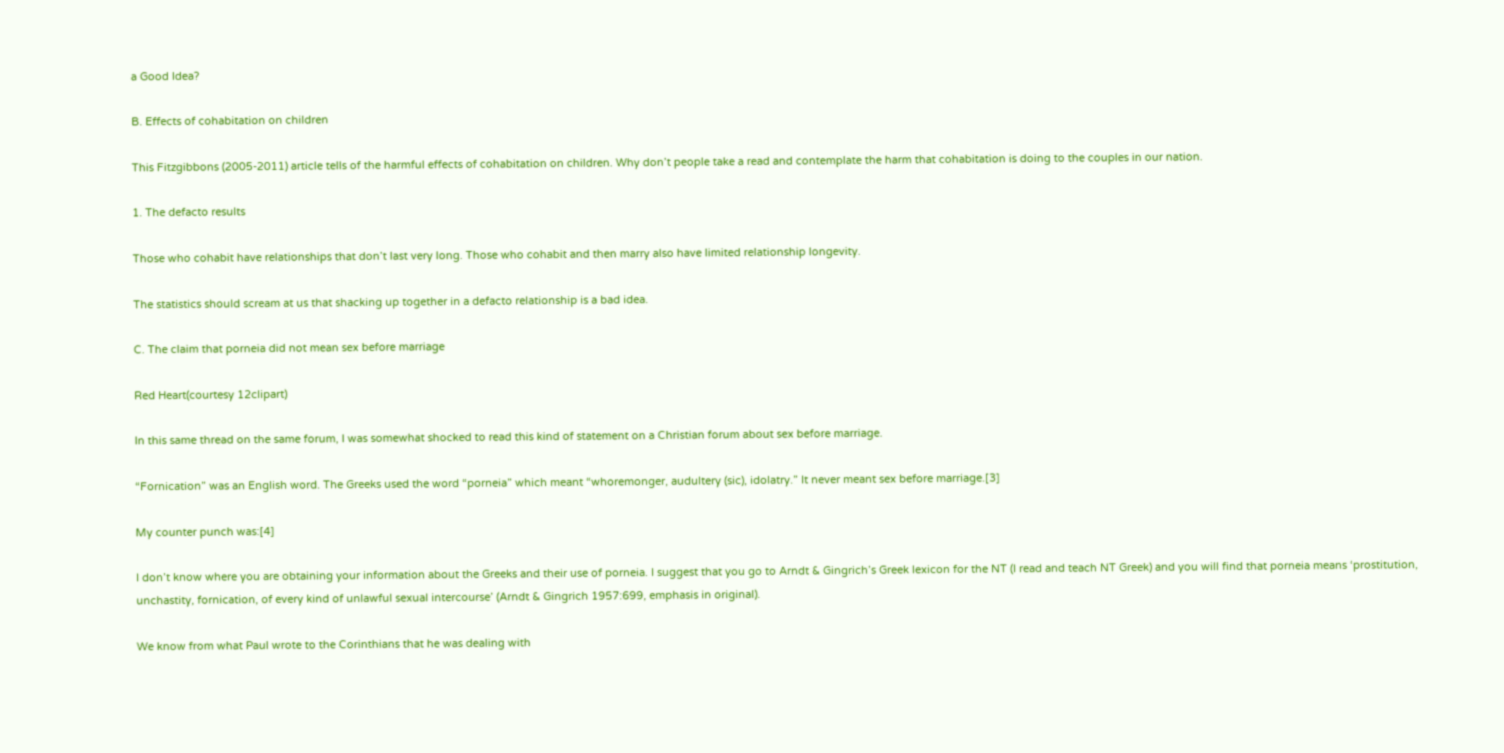a Good Idea?

B. Effects of cohabitation on children

This Fitzgibbons (2005-2011) article tells of the harmful effects of cohabitation on children. Why don’t people take a read and contemplate the harm that cohabitation is doing to the couples in our nation.

1. The defacto results

Those who cohabit have relationships that don’t last very long. Those who cohabit and then marry also have limited relationship longevity.

The statistics should scream at us that shacking up together in a defacto relationship is a bad idea.

C. The claim that porneia did not mean sex before marriage

Red Heart(courtesy 12clipart)

In this same thread on the same forum, I was somewhat shocked to read this kind of statement on a Christian forum about sex before marriage.

“Fornication” was an English word. The Greeks used the word “porneia” which meant “whoremonger, audultery (sic), idolatry.” It never meant sex before marriage.[3]

My counter punch was:[4]

I don’t know where you are obtaining your information about the Greeks and their use of porneia. I suggest that you go to Arndt & Gingrich’s Greek lexicon for the NT (I read and teach NT Greek) and you will find that porneia means ‘prostitution, unchastity, fornication, of every kind of unlawful sexual intercourse’ (Arndt & Gingrich 1957:699, emphasis in original).

We know from what Paul wrote to the Corinthians that he was dealing with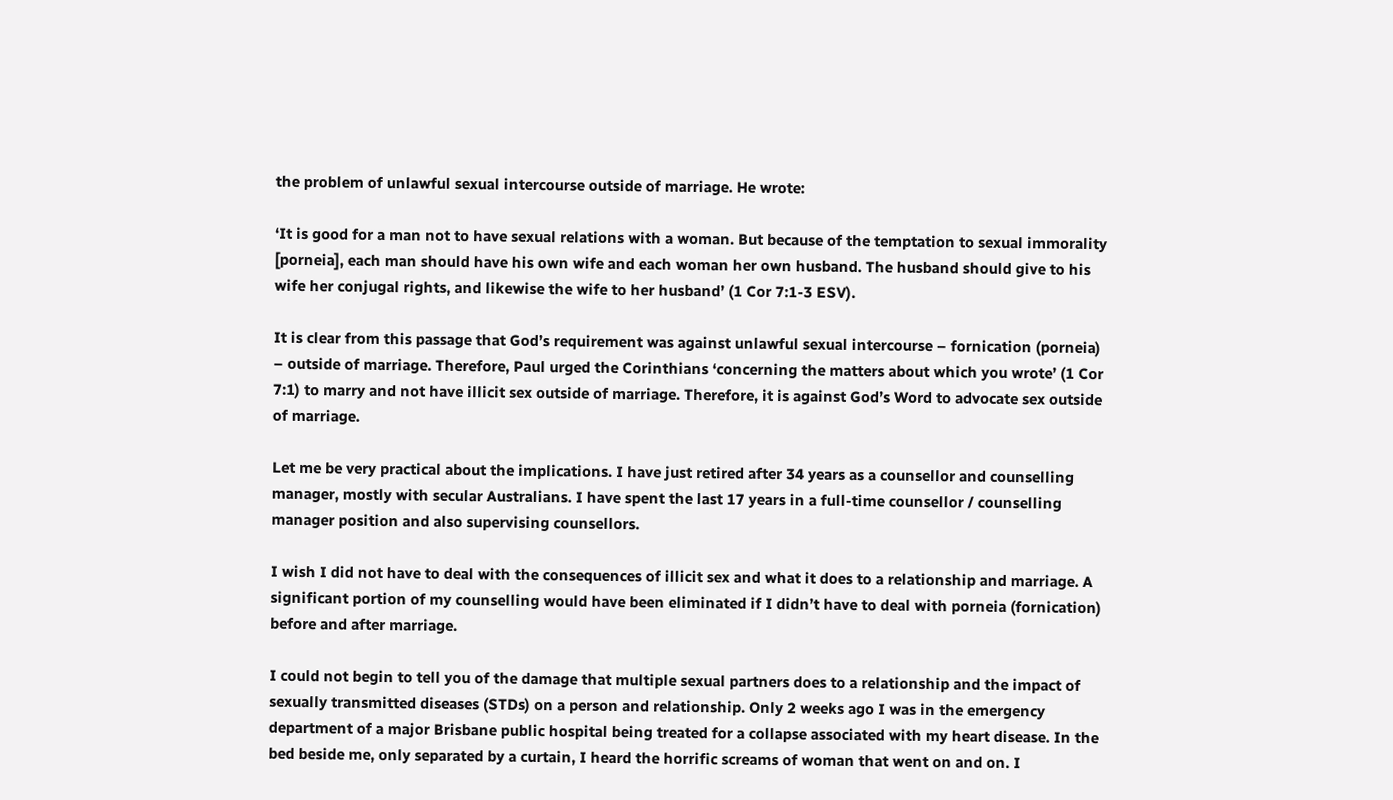the problem of unlawful sexual intercourse outside of marriage. He wrote:

‘It is good for a man not to have sexual relations with a woman. But because of the temptation to sexual immorality [porneia], each man should have his own wife and each woman her own husband. The husband should give to his wife her conjugal rights, and likewise the wife to her husband’ (1 Cor 7:1-3 ESV).

It is clear from this passage that God’s requirement was against unlawful sexual intercourse – fornication (porneia) – outside of marriage. Therefore, Paul urged the Corinthians ‘concerning the matters about which you wrote’ (1 Cor 7:1) to marry and not have illicit sex outside of marriage. Therefore, it is against God’s Word to advocate sex outside of marriage.

Let me be very practical about the implications. I have just retired after 34 years as a counsellor and counselling manager, mostly with secular Australians. I have spent the last 17 years in a full-time counsellor / counselling manager position and also supervising counsellors.

I wish I did not have to deal with the consequences of illicit sex and what it does to a relationship and marriage. A significant portion of my counselling would have been eliminated if I didn’t have to deal with porneia (fornication) before and after marriage.

I could not begin to tell you of the damage that multiple sexual partners does to a relationship and the impact of sexually transmitted diseases (STDs) on a person and relationship. Only 2 weeks ago I was in the emergency department of a major Brisbane public hospital being treated for a collapse associated with my heart disease. In the bed beside me, only separated by a curtain, I heard the horrific screams of woman that went on and on. I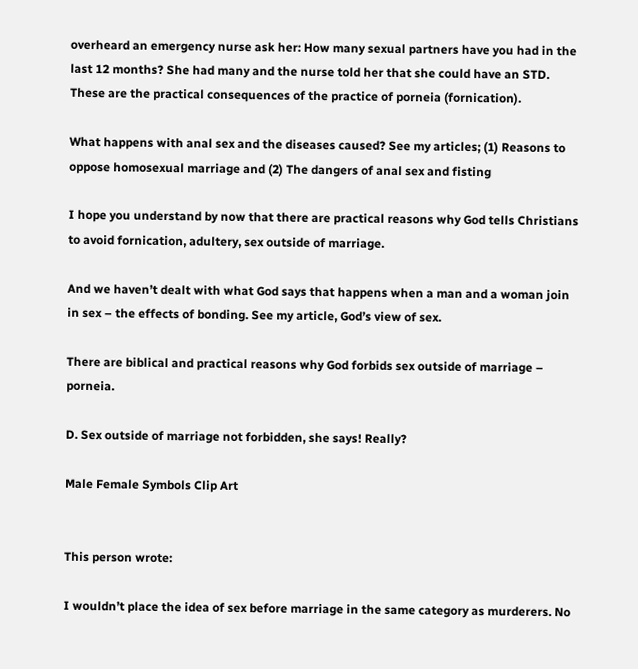overheard an emergency nurse ask her: How many sexual partners have you had in the last 12 months? She had many and the nurse told her that she could have an STD. These are the practical consequences of the practice of porneia (fornication).

What happens with anal sex and the diseases caused? See my articles; (1) Reasons to oppose homosexual marriage and (2) The dangers of anal sex and fisting

I hope you understand by now that there are practical reasons why God tells Christians to avoid fornication, adultery, sex outside of marriage.

And we haven’t dealt with what God says that happens when a man and a woman join in sex – the effects of bonding. See my article, God’s view of sex.

There are biblical and practical reasons why God forbids sex outside of marriage – porneia.

D. Sex outside of marriage not forbidden, she says! Really?

Male Female Symbols Clip Art


This person wrote:

I wouldn’t place the idea of sex before marriage in the same category as murderers. No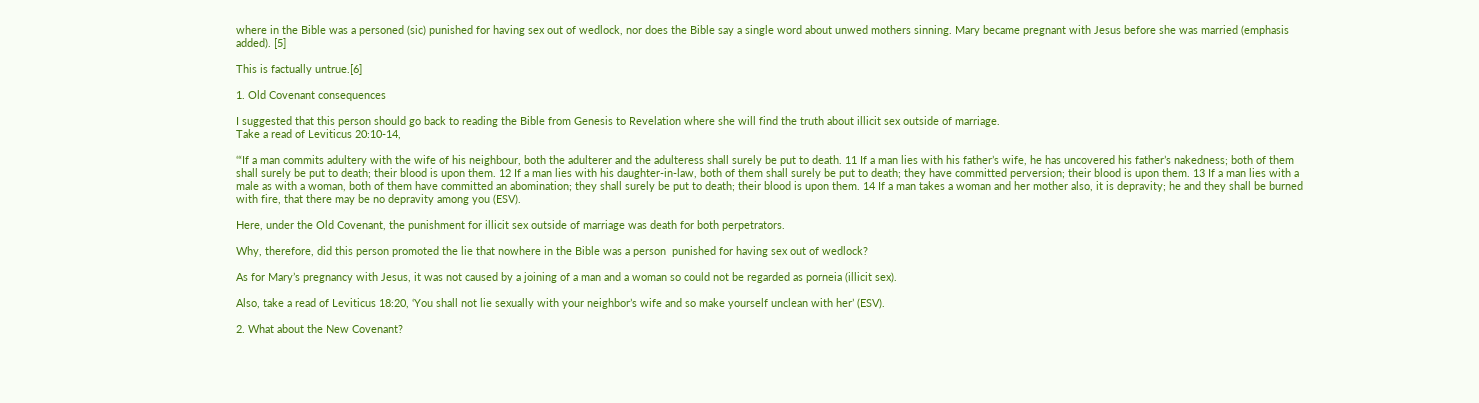where in the Bible was a personed (sic) punished for having sex out of wedlock, nor does the Bible say a single word about unwed mothers sinning. Mary became pregnant with Jesus before she was married (emphasis added). [5]

This is factually untrue.[6]

1. Old Covenant consequences

I suggested that this person should go back to reading the Bible from Genesis to Revelation where she will find the truth about illicit sex outside of marriage.
Take a read of Leviticus 20:10-14,

‘“If a man commits adultery with the wife of his neighbour, both the adulterer and the adulteress shall surely be put to death. 11 If a man lies with his father’s wife, he has uncovered his father’s nakedness; both of them shall surely be put to death; their blood is upon them. 12 If a man lies with his daughter-in-law, both of them shall surely be put to death; they have committed perversion; their blood is upon them. 13 If a man lies with a male as with a woman, both of them have committed an abomination; they shall surely be put to death; their blood is upon them. 14 If a man takes a woman and her mother also, it is depravity; he and they shall be burned with fire, that there may be no depravity among you (ESV).

Here, under the Old Covenant, the punishment for illicit sex outside of marriage was death for both perpetrators.

Why, therefore, did this person promoted the lie that nowhere in the Bible was a person  punished for having sex out of wedlock?

As for Mary’s pregnancy with Jesus, it was not caused by a joining of a man and a woman so could not be regarded as porneia (illicit sex).

Also, take a read of Leviticus 18:20, ‘You shall not lie sexually with your neighbor’s wife and so make yourself unclean with her’ (ESV).

2. What about the New Covenant?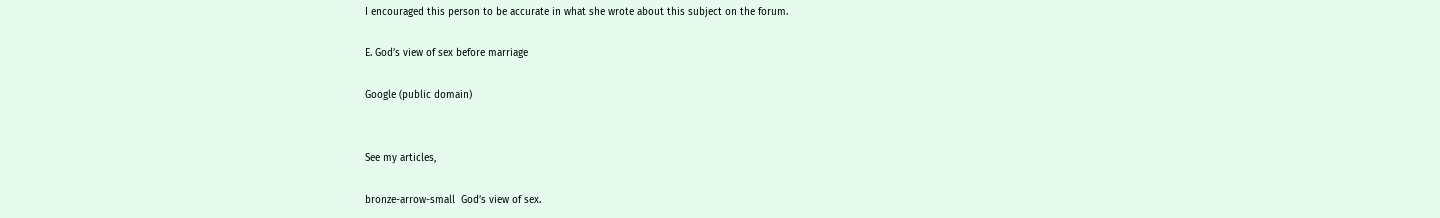I encouraged this person to be accurate in what she wrote about this subject on the forum.

E. God’s view of sex before marriage

Google (public domain)


See my articles,

bronze-arrow-small  God’s view of sex.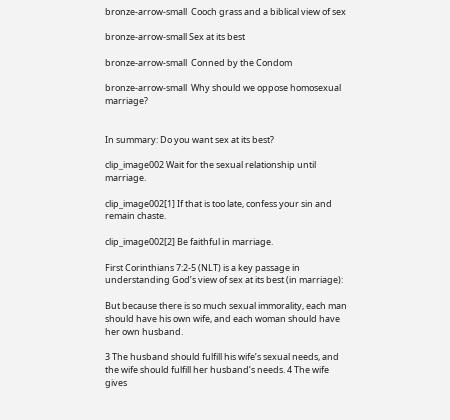bronze-arrow-small  Cooch grass and a biblical view of sex

bronze-arrow-small Sex at its best

bronze-arrow-small  Conned by the Condom

bronze-arrow-small  Why should we oppose homosexual marriage?


In summary: Do you want sex at its best?

clip_image002 Wait for the sexual relationship until marriage.

clip_image002[1] If that is too late, confess your sin and remain chaste.

clip_image002[2] Be faithful in marriage.

First Corinthians 7:2-5 (NLT) is a key passage in understanding God’s view of sex at its best (in marriage):

But because there is so much sexual immorality, each man should have his own wife, and each woman should have her own husband.

3 The husband should fulfill his wife’s sexual needs, and the wife should fulfill her husband’s needs. 4 The wife gives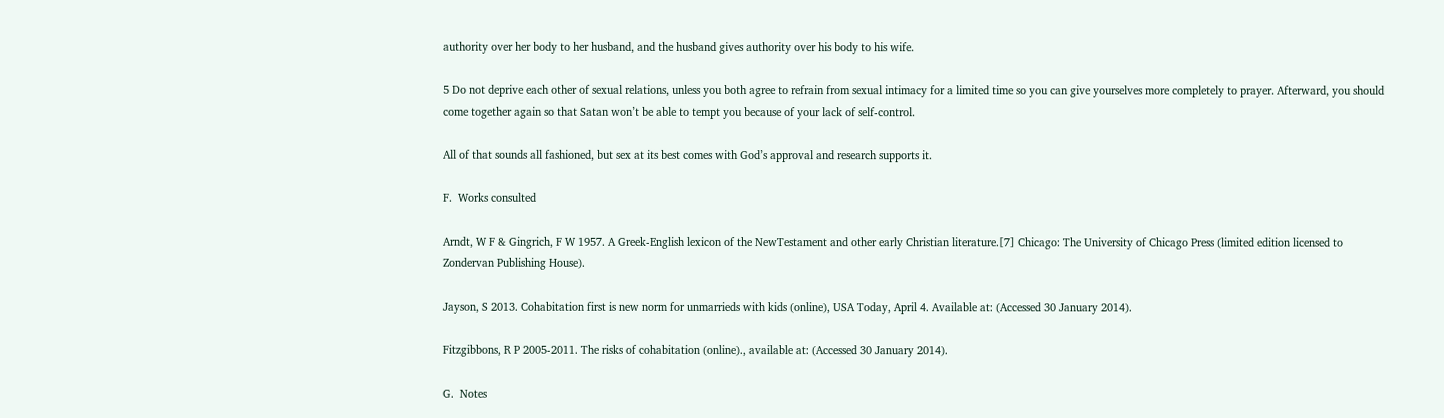authority over her body to her husband, and the husband gives authority over his body to his wife.

5 Do not deprive each other of sexual relations, unless you both agree to refrain from sexual intimacy for a limited time so you can give yourselves more completely to prayer. Afterward, you should come together again so that Satan won’t be able to tempt you because of your lack of self-control.

All of that sounds all fashioned, but sex at its best comes with God’s approval and research supports it.

F.  Works consulted

Arndt, W F & Gingrich, F W 1957. A Greek-English lexicon of the NewTestament and other early Christian literature.[7] Chicago: The University of Chicago Press (limited edition licensed to Zondervan Publishing House).

Jayson, S 2013. Cohabitation first is new norm for unmarrieds with kids (online), USA Today, April 4. Available at: (Accessed 30 January 2014).

Fitzgibbons, R P 2005-2011. The risks of cohabitation (online)., available at: (Accessed 30 January 2014).

G.  Notes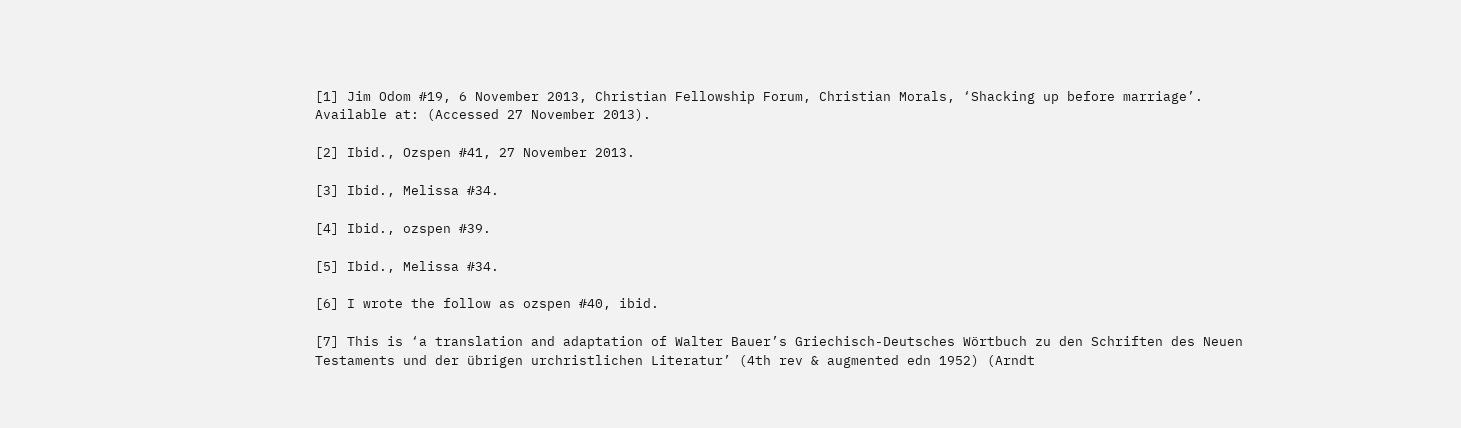[1] Jim Odom #19, 6 November 2013, Christian Fellowship Forum, Christian Morals, ‘Shacking up before marriage’. Available at: (Accessed 27 November 2013).

[2] Ibid., Ozspen #41, 27 November 2013.

[3] Ibid., Melissa #34.

[4] Ibid., ozspen #39.

[5] Ibid., Melissa #34.

[6] I wrote the follow as ozspen #40, ibid.

[7] This is ‘a translation and adaptation of Walter Bauer’s Griechisch-Deutsches Wörtbuch zu den Schriften des Neuen Testaments und der übrigen urchristlichen Literatur’ (4th rev & augmented edn 1952) (Arndt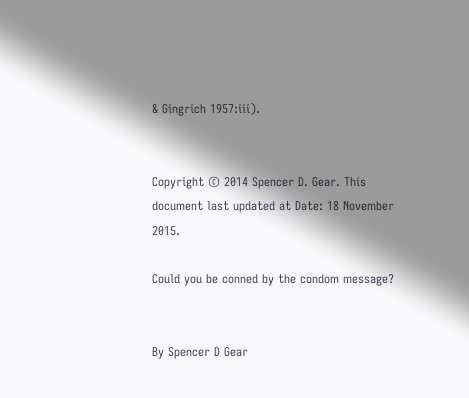& Gingrich 1957:iii).


Copyright © 2014 Spencer D. Gear. This document last updated at Date: 18 November 2015.

Could you be conned by the condom message?


By Spencer D Gear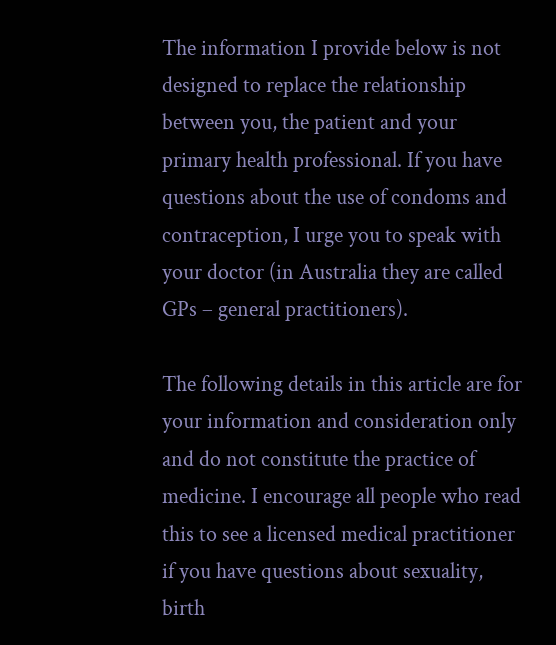The information I provide below is not designed to replace the relationship between you, the patient and your primary health professional. If you have questions about the use of condoms and contraception, I urge you to speak with your doctor (in Australia they are called GPs – general practitioners).

The following details in this article are for your information and consideration only and do not constitute the practice of medicine. I encourage all people who read this to see a licensed medical practitioner if you have questions about sexuality, birth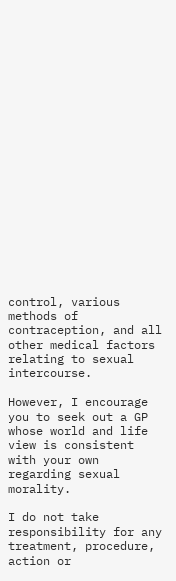control, various methods of contraception, and all other medical factors relating to sexual intercourse.

However, I encourage you to seek out a GP whose world and life view is consistent with your own regarding sexual morality.

I do not take responsibility for any treatment, procedure, action or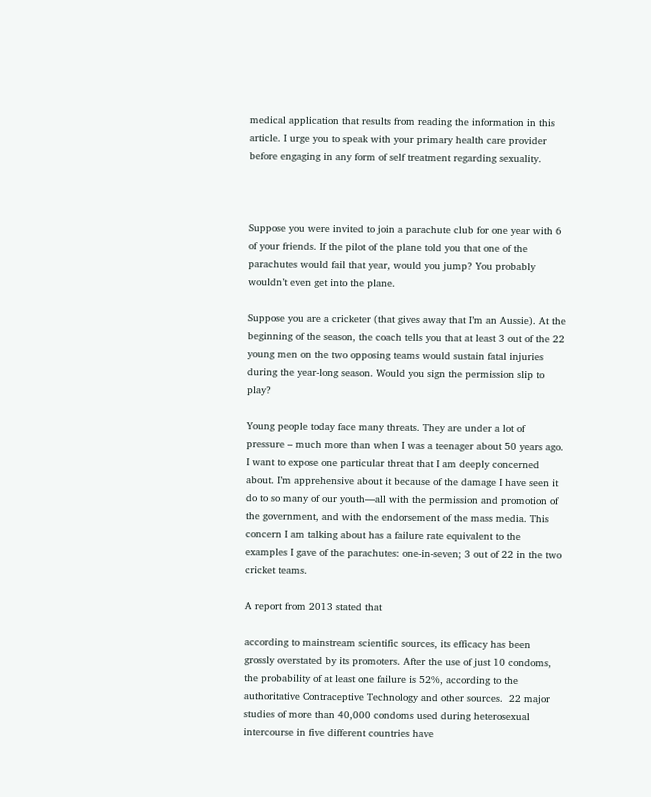medical application that results from reading the information in this article. I urge you to speak with your primary health care provider before engaging in any form of self treatment regarding sexuality.



Suppose you were invited to join a parachute club for one year with 6 of your friends. If the pilot of the plane told you that one of the parachutes would fail that year, would you jump? You probably wouldn’t even get into the plane.

Suppose you are a cricketer (that gives away that I’m an Aussie). At the beginning of the season, the coach tells you that at least 3 out of the 22 young men on the two opposing teams would sustain fatal injuries during the year-long season. Would you sign the permission slip to play?

Young people today face many threats. They are under a lot of pressure – much more than when I was a teenager about 50 years ago. I want to expose one particular threat that I am deeply concerned about. I’m apprehensive about it because of the damage I have seen it do to so many of our youth—all with the permission and promotion of the government, and with the endorsement of the mass media. This concern I am talking about has a failure rate equivalent to the examples I gave of the parachutes: one-in-seven; 3 out of 22 in the two cricket teams.

A report from 2013 stated that

according to mainstream scientific sources, its efficacy has been grossly overstated by its promoters. After the use of just 10 condoms, the probability of at least one failure is 52%, according to the authoritative Contraceptive Technology and other sources.  22 major studies of more than 40,000 condoms used during heterosexual intercourse in five different countries have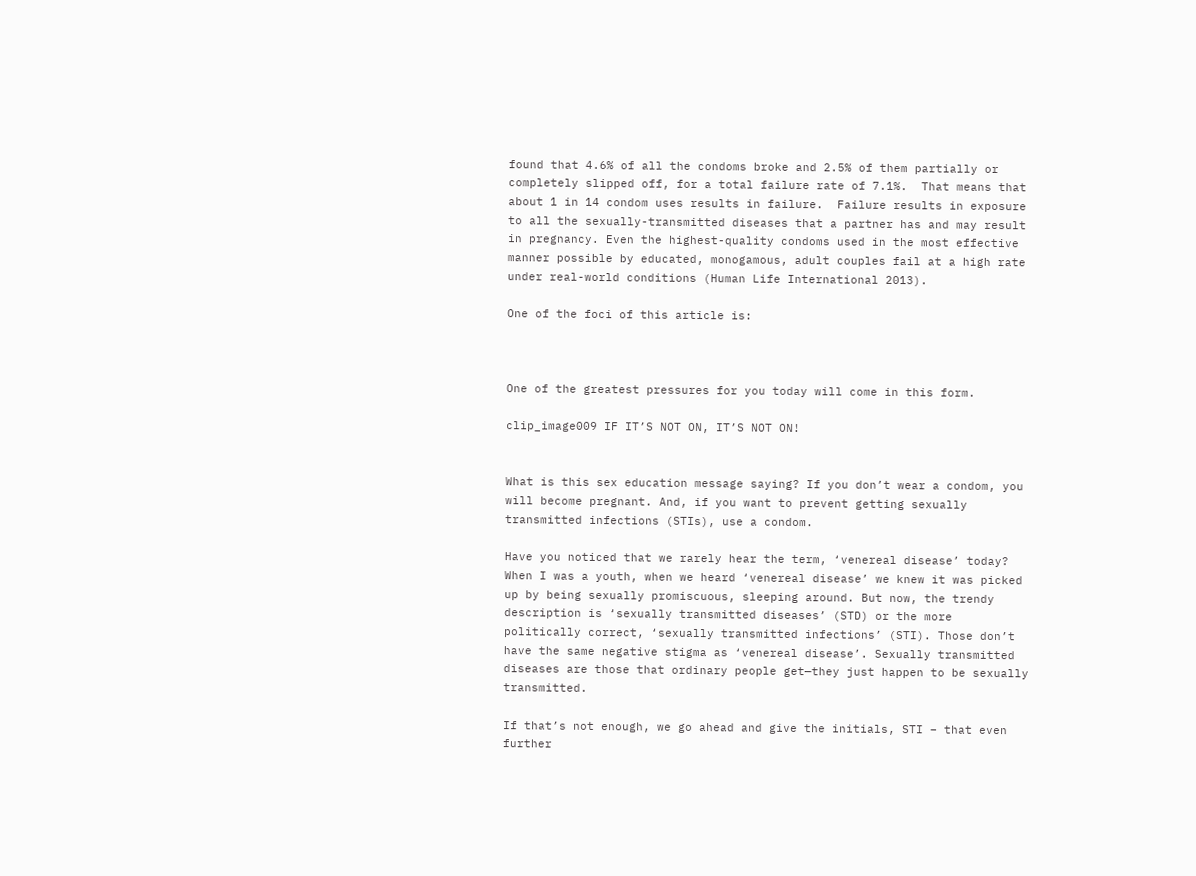found that 4.6% of all the condoms broke and 2.5% of them partially or completely slipped off, for a total failure rate of 7.1%.  That means that about 1 in 14 condom uses results in failure.  Failure results in exposure to all the sexually-transmitted diseases that a partner has and may result in pregnancy. Even the highest-quality condoms used in the most effective manner possible by educated, monogamous, adult couples fail at a high rate under real-world conditions (Human Life International 2013).

One of the foci of this article is:



One of the greatest pressures for you today will come in this form.

clip_image009 IF IT’S NOT ON, IT’S NOT ON!


What is this sex education message saying? If you don’t wear a condom, you will become pregnant. And, if you want to prevent getting sexually transmitted infections (STIs), use a condom.

Have you noticed that we rarely hear the term, ‘venereal disease’ today? When I was a youth, when we heard ‘venereal disease’ we knew it was picked up by being sexually promiscuous, sleeping around. But now, the trendy description is ‘sexually transmitted diseases’ (STD) or the more politically correct, ‘sexually transmitted infections’ (STI). Those don’t have the same negative stigma as ‘venereal disease’. Sexually transmitted diseases are those that ordinary people get—they just happen to be sexually transmitted.

If that’s not enough, we go ahead and give the initials, STI – that even further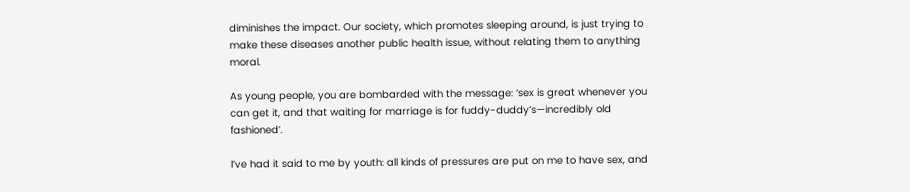diminishes the impact. Our society, which promotes sleeping around, is just trying to make these diseases another public health issue, without relating them to anything moral.

As young people, you are bombarded with the message: ‘sex is great whenever you can get it, and that waiting for marriage is for fuddy-duddy’s—incredibly old fashioned’.

I’ve had it said to me by youth: all kinds of pressures are put on me to have sex, and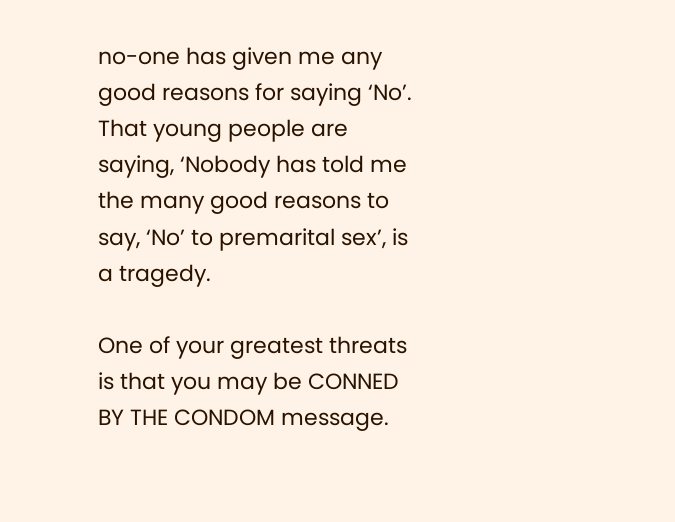no-one has given me any good reasons for saying ‘No’. That young people are saying, ‘Nobody has told me the many good reasons to say, ‘No’ to premarital sex’, is a tragedy.

One of your greatest threats is that you may be CONNED BY THE CONDOM message.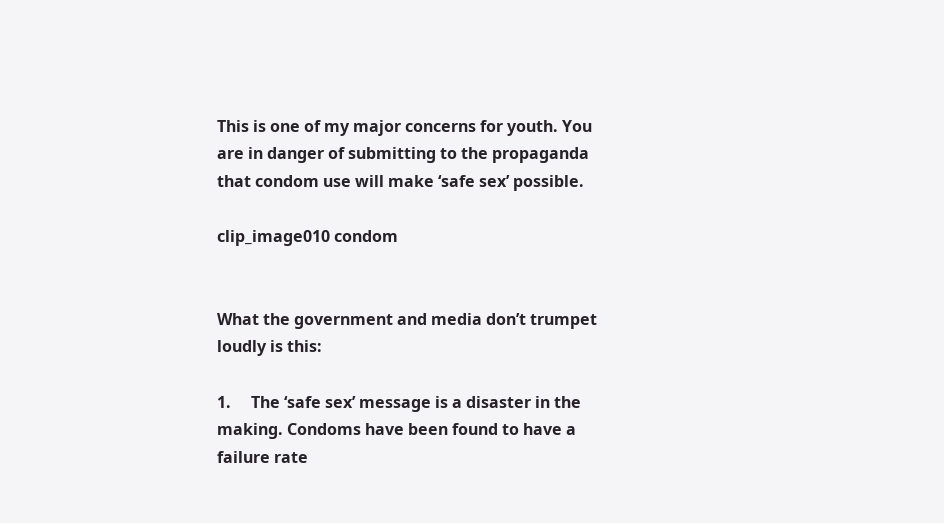This is one of my major concerns for youth. You are in danger of submitting to the propaganda that condom use will make ‘safe sex’ possible.

clip_image010 condom


What the government and media don’t trumpet loudly is this:

1.     The ‘safe sex’ message is a disaster in the making. Condoms have been found to have a failure rate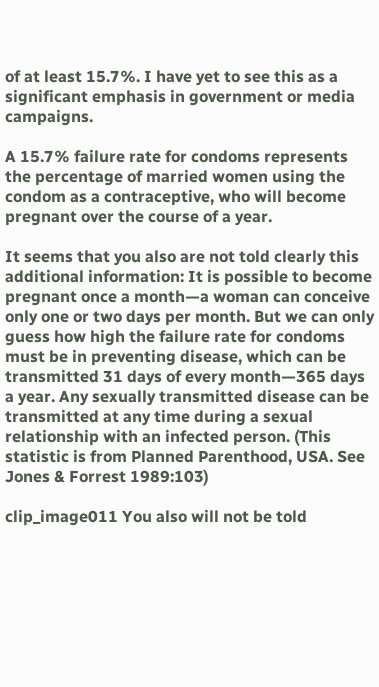of at least 15.7%. I have yet to see this as a significant emphasis in government or media campaigns.

A 15.7% failure rate for condoms represents the percentage of married women using the condom as a contraceptive, who will become pregnant over the course of a year.

It seems that you also are not told clearly this additional information: It is possible to become pregnant once a month—a woman can conceive only one or two days per month. But we can only guess how high the failure rate for condoms must be in preventing disease, which can be transmitted 31 days of every month—365 days a year. Any sexually transmitted disease can be transmitted at any time during a sexual relationship with an infected person. (This statistic is from Planned Parenthood, USA. See Jones & Forrest 1989:103)

clip_image011 You also will not be told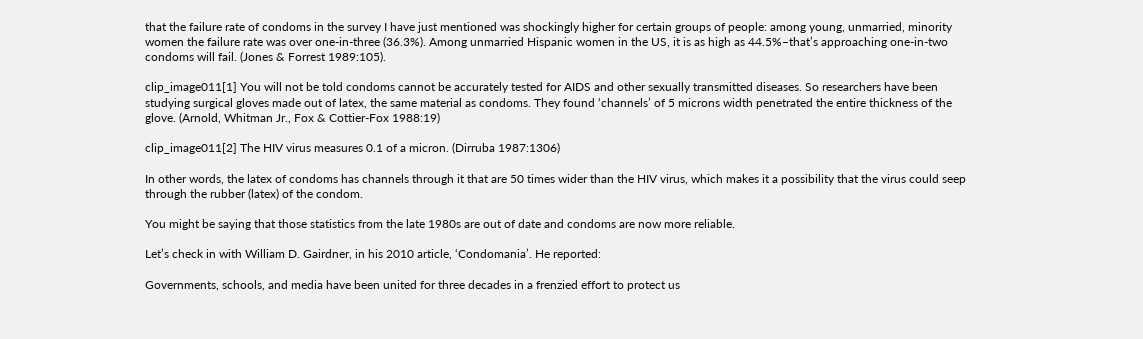that the failure rate of condoms in the survey I have just mentioned was shockingly higher for certain groups of people: among young, unmarried, minority women the failure rate was over one-in-three (36.3%). Among unmarried Hispanic women in the US, it is as high as 44.5%–that’s approaching one-in-two condoms will fail. (Jones & Forrest 1989:105).

clip_image011[1] You will not be told condoms cannot be accurately tested for AIDS and other sexually transmitted diseases. So researchers have been studying surgical gloves made out of latex, the same material as condoms. They found ‘channels’ of 5 microns width penetrated the entire thickness of the glove. (Arnold, Whitman Jr., Fox & Cottier-Fox 1988:19)

clip_image011[2] The HIV virus measures 0.1 of a micron. (Dirruba 1987:1306)

In other words, the latex of condoms has channels through it that are 50 times wider than the HIV virus, which makes it a possibility that the virus could seep through the rubber (latex) of the condom.

You might be saying that those statistics from the late 1980s are out of date and condoms are now more reliable.

Let’s check in with William D. Gairdner, in his 2010 article, ‘Condomania’. He reported:

Governments, schools, and media have been united for three decades in a frenzied effort to protect us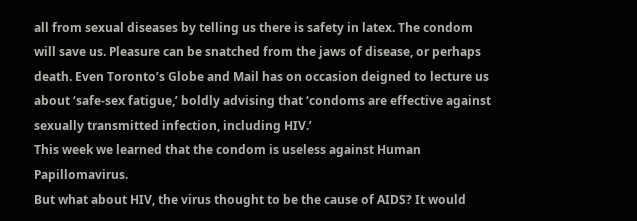all from sexual diseases by telling us there is safety in latex. The condom will save us. Pleasure can be snatched from the jaws of disease, or perhaps death. Even Toronto’s Globe and Mail has on occasion deigned to lecture us about ‘safe-sex fatigue,’ boldly advising that ‘condoms are effective against sexually transmitted infection, including HIV.’
This week we learned that the condom is useless against Human Papillomavirus.
But what about HIV, the virus thought to be the cause of AIDS? It would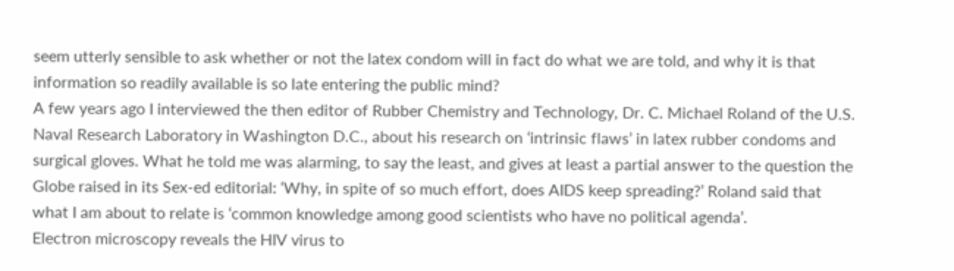seem utterly sensible to ask whether or not the latex condom will in fact do what we are told, and why it is that information so readily available is so late entering the public mind?
A few years ago I interviewed the then editor of Rubber Chemistry and Technology, Dr. C. Michael Roland of the U.S. Naval Research Laboratory in Washington D.C., about his research on ‘intrinsic flaws’ in latex rubber condoms and surgical gloves. What he told me was alarming, to say the least, and gives at least a partial answer to the question the Globe raised in its Sex-ed editorial: ‘Why, in spite of so much effort, does AIDS keep spreading?’ Roland said that what I am about to relate is ‘common knowledge among good scientists who have no political agenda’.
Electron microscopy reveals the HIV virus to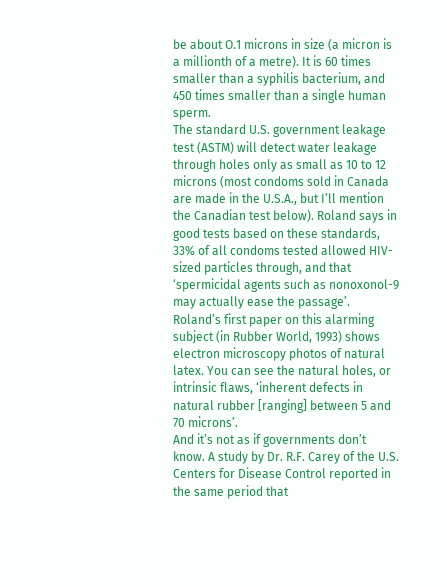be about O.1 microns in size (a micron is a millionth of a metre). It is 60 times smaller than a syphilis bacterium, and 450 times smaller than a single human sperm.
The standard U.S. government leakage test (ASTM) will detect water leakage through holes only as small as 10 to 12 microns (most condoms sold in Canada are made in the U.S.A., but I’ll mention the Canadian test below). Roland says in good tests based on these standards, 33% of all condoms tested allowed HIV-sized particles through, and that ‘spermicidal agents such as nonoxonol-9 may actually ease the passage’.
Roland’s first paper on this alarming subject (in Rubber World, 1993) shows electron microscopy photos of natural latex. You can see the natural holes, or intrinsic flaws, ‘inherent defects in natural rubber [ranging] between 5 and 70 microns’.
And it’s not as if governments don’t know. A study by Dr. R.F. Carey of the U.S. Centers for Disease Control reported in the same period that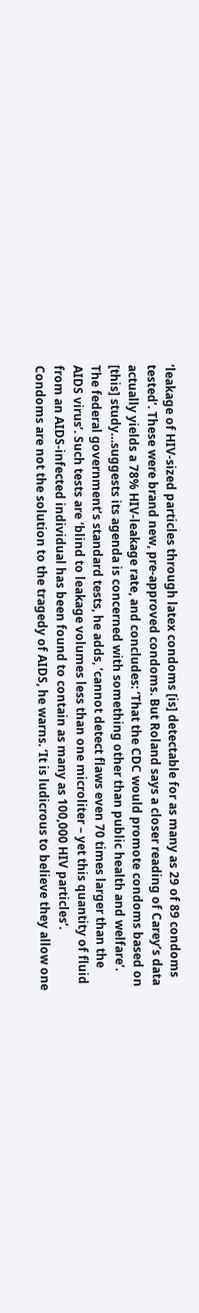‘leakage of HIV-sized particles through latex condoms [is] detectable for as many as 29 of 89 condoms tested’. These were brand new, pre-approved condoms. But Roland says a closer reading of Carey’s data actually yields a 78% HIV-leakage rate, and concludes: ‘That the CDC would promote condoms based on [this] study…suggests its agenda is concerned with something other than public health and welfare’. The federal government’s standard tests, he adds, ‘cannot detect flaws even 70 times larger than the AIDS virus’. Such tests are ‘blind to leakage volumes less than one microliter – yet this quantity of fluid from an AIDS-infected individual has been found to contain as many as 100,000 HIV particles’.
Condoms are not the solution to the tragedy of AIDS, he warns. ‘It is ludicrous to believe they allow one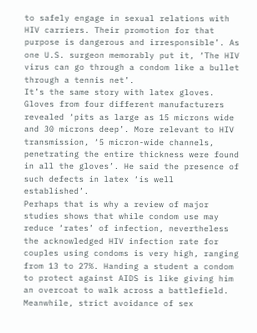to safely engage in sexual relations with HIV carriers. Their promotion for that purpose is dangerous and irresponsible’. As one U.S. surgeon memorably put it, ‘The HIV virus can go through a condom like a bullet through a tennis net’.
It’s the same story with latex gloves. Gloves from four different manufacturers revealed ‘pits as large as 15 microns wide and 30 microns deep’. More relevant to HIV transmission, ‘5 micron-wide channels, penetrating the entire thickness were found in all the gloves’. He said the presence of such defects in latex ‘is well established’.
Perhaps that is why a review of major studies shows that while condom use may reduce ‘rates’ of infection, nevertheless the acknowledged HIV infection rate for couples using condoms is very high, ranging from 13 to 27%. Handing a student a condom to protect against AIDS is like giving him an overcoat to walk across a battlefield. Meanwhile, strict avoidance of sex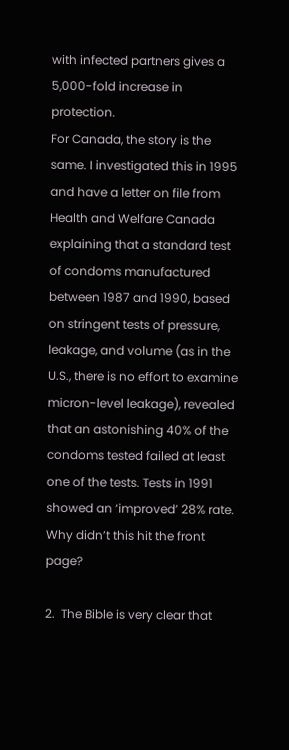with infected partners gives a 5,000-fold increase in protection.
For Canada, the story is the same. I investigated this in 1995 and have a letter on file from Health and Welfare Canada explaining that a standard test of condoms manufactured between 1987 and 1990, based on stringent tests of pressure, leakage, and volume (as in the U.S., there is no effort to examine micron-level leakage), revealed that an astonishing 40% of the condoms tested failed at least one of the tests. Tests in 1991 showed an ‘improved’ 28% rate. Why didn’t this hit the front page?

2.  The Bible is very clear that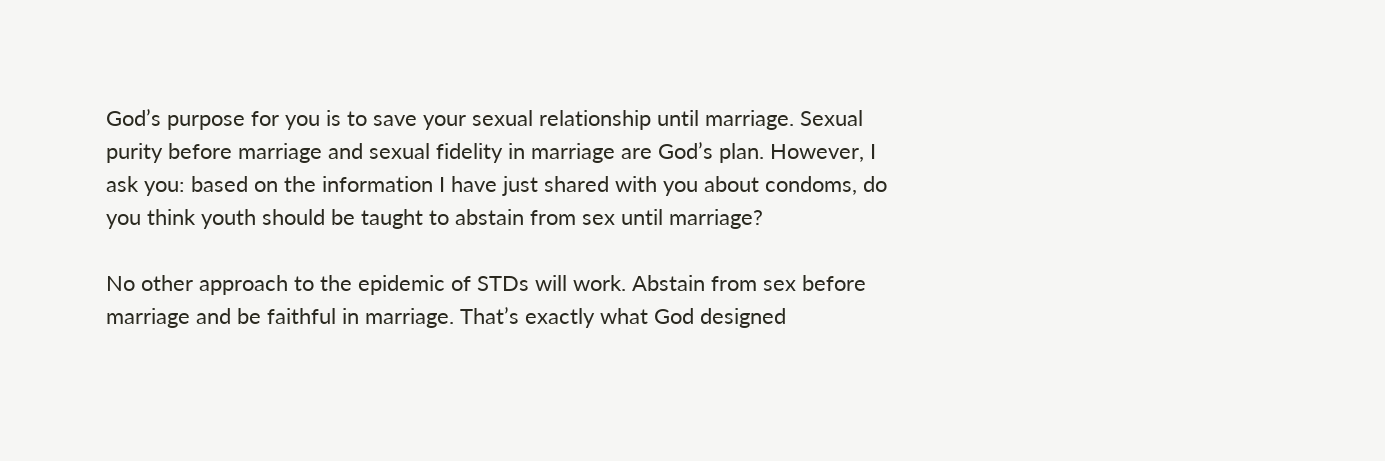God’s purpose for you is to save your sexual relationship until marriage. Sexual purity before marriage and sexual fidelity in marriage are God’s plan. However, I ask you: based on the information I have just shared with you about condoms, do you think youth should be taught to abstain from sex until marriage?

No other approach to the epidemic of STDs will work. Abstain from sex before marriage and be faithful in marriage. That’s exactly what God designed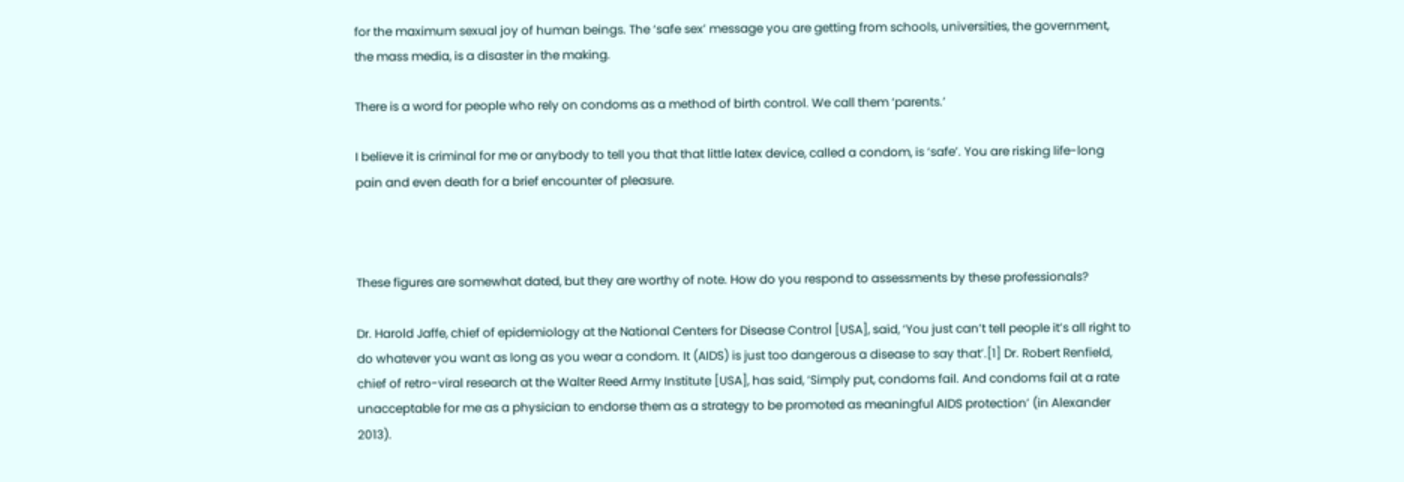for the maximum sexual joy of human beings. The ‘safe sex’ message you are getting from schools, universities, the government, the mass media, is a disaster in the making.

There is a word for people who rely on condoms as a method of birth control. We call them ‘parents.’

I believe it is criminal for me or anybody to tell you that that little latex device, called a condom, is ‘safe’. You are risking life-long pain and even death for a brief encounter of pleasure.



These figures are somewhat dated, but they are worthy of note. How do you respond to assessments by these professionals?

Dr. Harold Jaffe, chief of epidemiology at the National Centers for Disease Control [USA], said, ‘You just can’t tell people it’s all right to do whatever you want as long as you wear a condom. It (AIDS) is just too dangerous a disease to say that’.[1] Dr. Robert Renfield, chief of retro-viral research at the Walter Reed Army Institute [USA], has said, ‘Simply put, condoms fail. And condoms fail at a rate unacceptable for me as a physician to endorse them as a strategy to be promoted as meaningful AIDS protection’ (in Alexander 2013).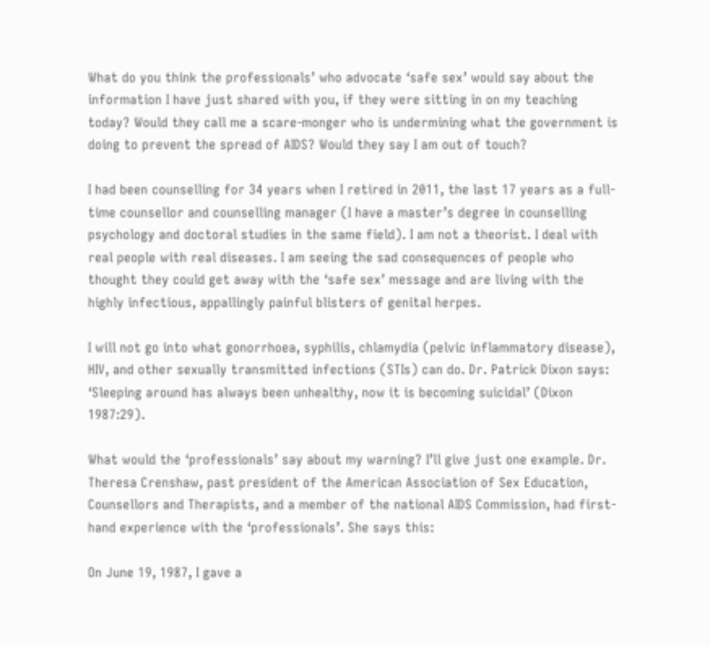What do you think the professionals’ who advocate ‘safe sex’ would say about the information I have just shared with you, if they were sitting in on my teaching today? Would they call me a scare-monger who is undermining what the government is doing to prevent the spread of AIDS? Would they say I am out of touch?

I had been counselling for 34 years when I retired in 2011, the last 17 years as a full-time counsellor and counselling manager (I have a master’s degree in counselling psychology and doctoral studies in the same field). I am not a theorist. I deal with real people with real diseases. I am seeing the sad consequences of people who thought they could get away with the ‘safe sex’ message and are living with the highly infectious, appallingly painful blisters of genital herpes.

I will not go into what gonorrhoea, syphilis, chlamydia (pelvic inflammatory disease), HIV, and other sexually transmitted infections (STIs) can do. Dr. Patrick Dixon says: ‘Sleeping around has always been unhealthy, now it is becoming suicidal’ (Dixon 1987:29).

What would the ‘professionals’ say about my warning? I’ll give just one example. Dr. Theresa Crenshaw, past president of the American Association of Sex Education, Counsellors and Therapists, and a member of the national AIDS Commission, had first-hand experience with the ‘professionals’. She says this:

On June 19, 1987, I gave a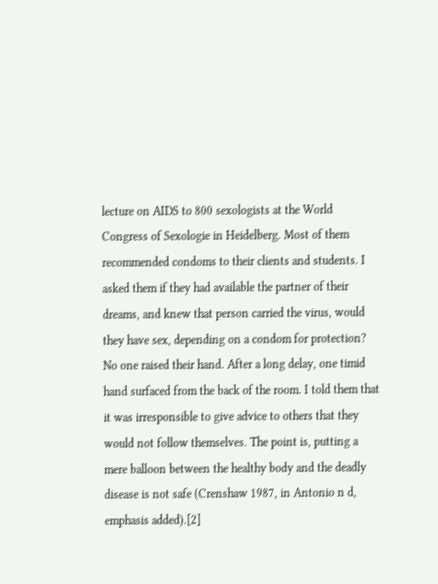lecture on AIDS to 800 sexologists at the World Congress of Sexologie in Heidelberg. Most of them recommended condoms to their clients and students. I asked them if they had available the partner of their dreams, and knew that person carried the virus, would they have sex, depending on a condom for protection? No one raised their hand. After a long delay, one timid hand surfaced from the back of the room. I told them that it was irresponsible to give advice to others that they would not follow themselves. The point is, putting a mere balloon between the healthy body and the deadly disease is not safe (Crenshaw 1987, in Antonio n d, emphasis added).[2]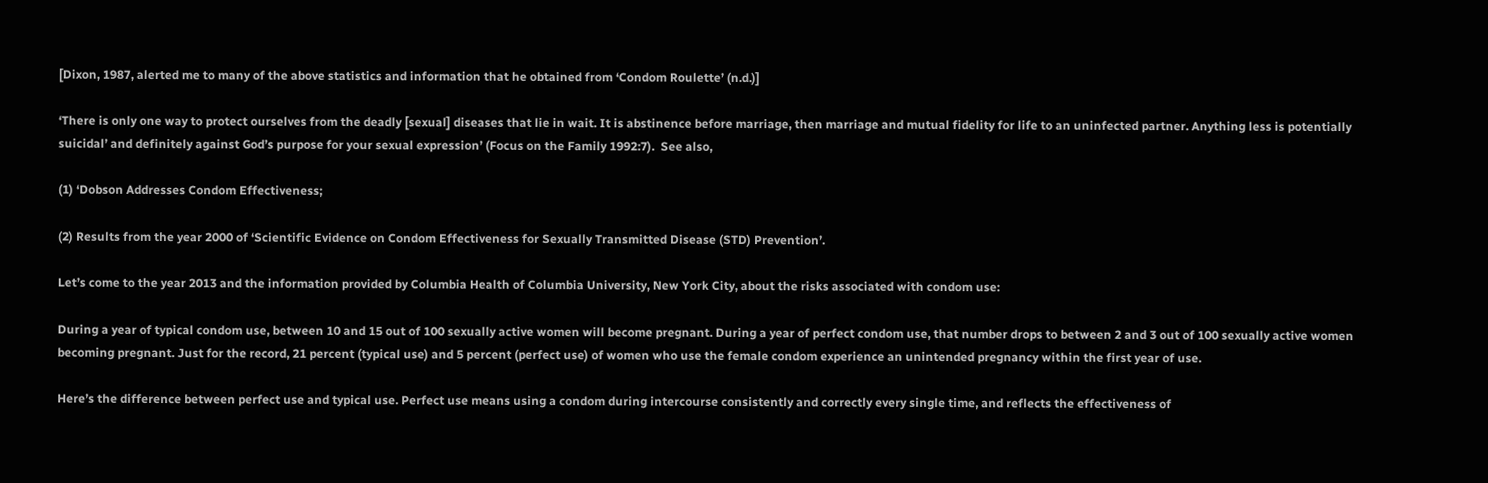[Dixon, 1987, alerted me to many of the above statistics and information that he obtained from ‘Condom Roulette’ (n.d.)]

‘There is only one way to protect ourselves from the deadly [sexual] diseases that lie in wait. It is abstinence before marriage, then marriage and mutual fidelity for life to an uninfected partner. Anything less is potentially suicidal’ and definitely against God’s purpose for your sexual expression’ (Focus on the Family 1992:7).  See also,

(1) ‘Dobson Addresses Condom Effectiveness;

(2) Results from the year 2000 of ‘Scientific Evidence on Condom Effectiveness for Sexually Transmitted Disease (STD) Prevention’.

Let’s come to the year 2013 and the information provided by Columbia Health of Columbia University, New York City, about the risks associated with condom use:

During a year of typical condom use, between 10 and 15 out of 100 sexually active women will become pregnant. During a year of perfect condom use, that number drops to between 2 and 3 out of 100 sexually active women becoming pregnant. Just for the record, 21 percent (typical use) and 5 percent (perfect use) of women who use the female condom experience an unintended pregnancy within the first year of use.

Here’s the difference between perfect use and typical use. Perfect use means using a condom during intercourse consistently and correctly every single time, and reflects the effectiveness of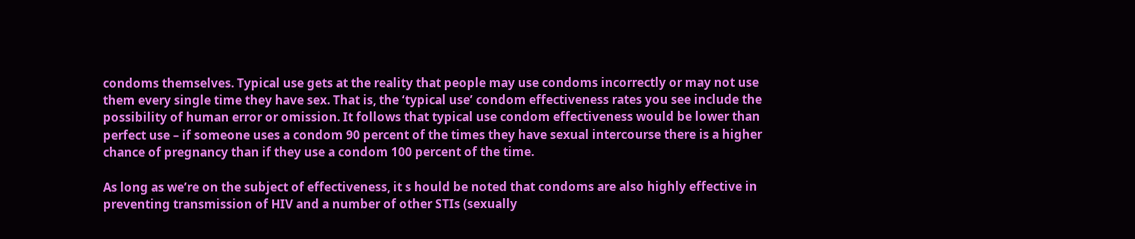condoms themselves. Typical use gets at the reality that people may use condoms incorrectly or may not use them every single time they have sex. That is, the ‘typical use’ condom effectiveness rates you see include the possibility of human error or omission. It follows that typical use condom effectiveness would be lower than perfect use – if someone uses a condom 90 percent of the times they have sexual intercourse there is a higher chance of pregnancy than if they use a condom 100 percent of the time.

As long as we’re on the subject of effectiveness, it s hould be noted that condoms are also highly effective in preventing transmission of HIV and a number of other STIs (sexually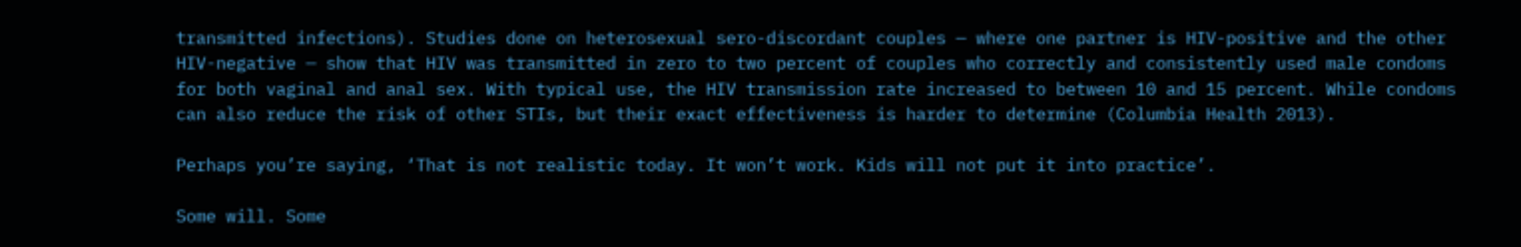transmitted infections). Studies done on heterosexual sero-discordant couples — where one partner is HIV-positive and the other HIV-negative — show that HIV was transmitted in zero to two percent of couples who correctly and consistently used male condoms for both vaginal and anal sex. With typical use, the HIV transmission rate increased to between 10 and 15 percent. While condoms can also reduce the risk of other STIs, but their exact effectiveness is harder to determine (Columbia Health 2013).

Perhaps you’re saying, ‘That is not realistic today. It won’t work. Kids will not put it into practice’.

Some will. Some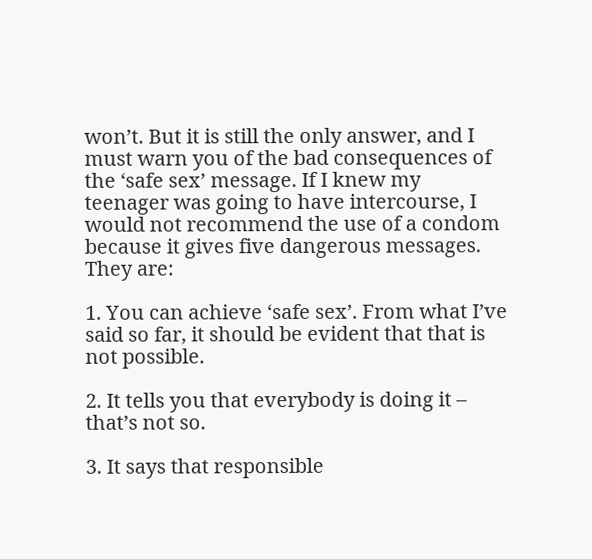won’t. But it is still the only answer, and I must warn you of the bad consequences of the ‘safe sex’ message. If I knew my teenager was going to have intercourse, I would not recommend the use of a condom because it gives five dangerous messages. They are:

1. You can achieve ‘safe sex’. From what I’ve said so far, it should be evident that that is not possible.

2. It tells you that everybody is doing it – that’s not so.

3. It says that responsible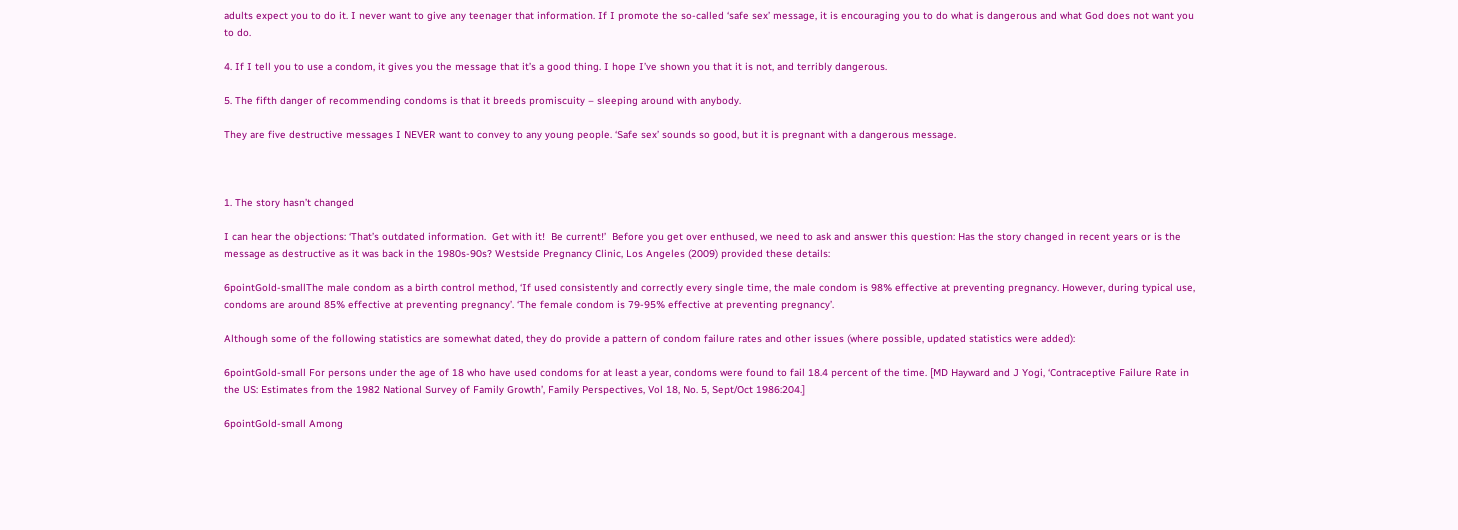adults expect you to do it. I never want to give any teenager that information. If I promote the so-called ‘safe sex’ message, it is encouraging you to do what is dangerous and what God does not want you to do.

4. If I tell you to use a condom, it gives you the message that it’s a good thing. I hope I’ve shown you that it is not, and terribly dangerous.

5. The fifth danger of recommending condoms is that it breeds promiscuity – sleeping around with anybody.

They are five destructive messages I NEVER want to convey to any young people. ‘Safe sex’ sounds so good, but it is pregnant with a dangerous message.



1. The story hasn’t changed

I can hear the objections: ‘That’s outdated information.  Get with it!  Be current!’  Before you get over enthused, we need to ask and answer this question: Has the story changed in recent years or is the message as destructive as it was back in the 1980s-90s? Westside Pregnancy Clinic, Los Angeles (2009) provided these details:

6pointGold-smallThe male condom as a birth control method, ‘If used consistently and correctly every single time, the male condom is 98% effective at preventing pregnancy. However, during typical use, condoms are around 85% effective at preventing pregnancy’. ‘The female condom is 79-95% effective at preventing pregnancy’.

Although some of the following statistics are somewhat dated, they do provide a pattern of condom failure rates and other issues (where possible, updated statistics were added):

6pointGold-small For persons under the age of 18 who have used condoms for at least a year, condoms were found to fail 18.4 percent of the time. [MD Hayward and J Yogi, ‘Contraceptive Failure Rate in the US: Estimates from the 1982 National Survey of Family Growth’, Family Perspectives, Vol 18, No. 5, Sept/Oct 1986:204.]

6pointGold-small Among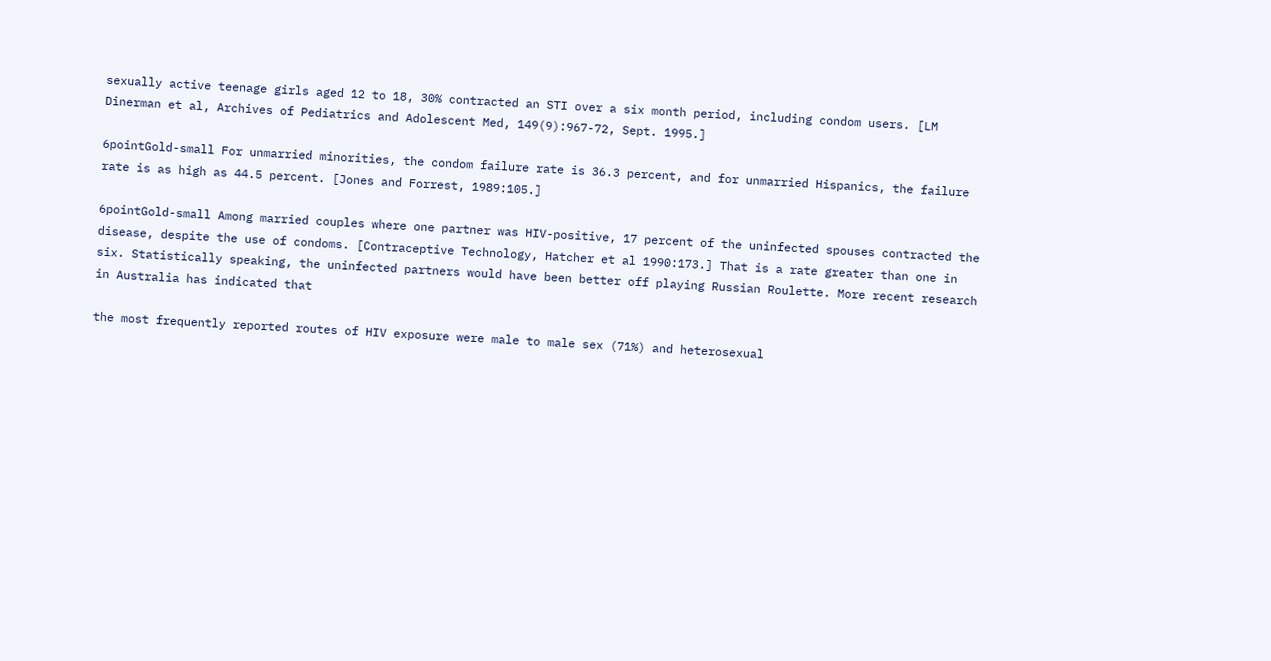sexually active teenage girls aged 12 to 18, 30% contracted an STI over a six month period, including condom users. [LM Dinerman et al, Archives of Pediatrics and Adolescent Med, 149(9):967-72, Sept. 1995.]

6pointGold-small For unmarried minorities, the condom failure rate is 36.3 percent, and for unmarried Hispanics, the failure rate is as high as 44.5 percent. [Jones and Forrest, 1989:105.]

6pointGold-small Among married couples where one partner was HIV-positive, 17 percent of the uninfected spouses contracted the disease, despite the use of condoms. [Contraceptive Technology, Hatcher et al 1990:173.] That is a rate greater than one in six. Statistically speaking, the uninfected partners would have been better off playing Russian Roulette. More recent research in Australia has indicated that

the most frequently reported routes of HIV exposure were male to male sex (71%) and heterosexual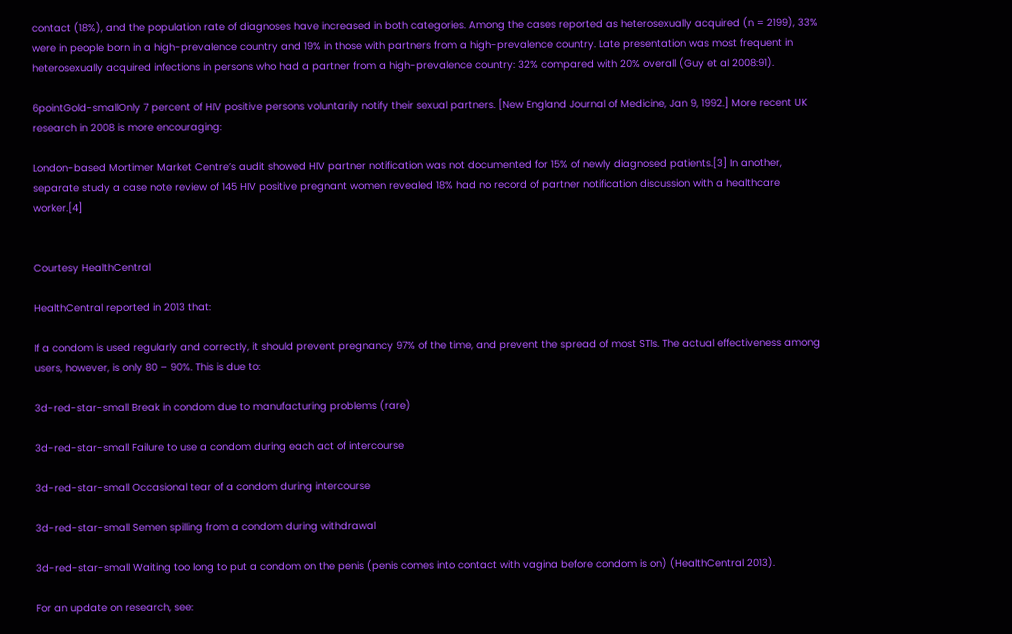contact (18%), and the population rate of diagnoses have increased in both categories. Among the cases reported as heterosexually acquired (n = 2199), 33% were in people born in a high-prevalence country and 19% in those with partners from a high-prevalence country. Late presentation was most frequent in heterosexually acquired infections in persons who had a partner from a high-prevalence country: 32% compared with 20% overall (Guy et al 2008:91).

6pointGold-smallOnly 7 percent of HIV positive persons voluntarily notify their sexual partners. [New England Journal of Medicine, Jan 9, 1992.] More recent UK research in 2008 is more encouraging:

London-based Mortimer Market Centre’s audit showed HIV partner notification was not documented for 15% of newly diagnosed patients.[3] In another, separate study a case note review of 145 HIV positive pregnant women revealed 18% had no record of partner notification discussion with a healthcare worker.[4]


Courtesy HealthCentral

HealthCentral reported in 2013 that:

If a condom is used regularly and correctly, it should prevent pregnancy 97% of the time, and prevent the spread of most STIs. The actual effectiveness among users, however, is only 80 – 90%. This is due to:

3d-red-star-small Break in condom due to manufacturing problems (rare)

3d-red-star-small Failure to use a condom during each act of intercourse

3d-red-star-small Occasional tear of a condom during intercourse

3d-red-star-small Semen spilling from a condom during withdrawal

3d-red-star-small Waiting too long to put a condom on the penis (penis comes into contact with vagina before condom is on) (HealthCentral 2013).

For an update on research, see: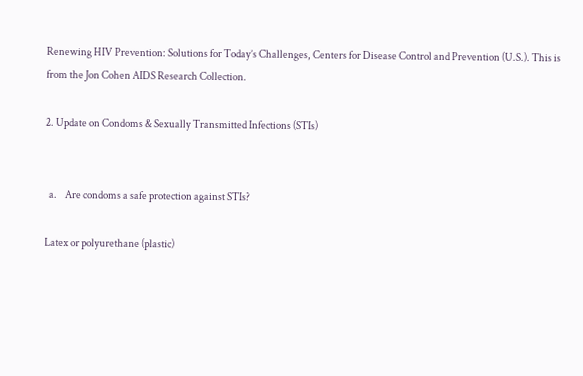Renewing HIV Prevention: Solutions for Today’s Challenges, Centers for Disease Control and Prevention (U.S.). This is from the Jon Cohen AIDS Research Collection.

2. Update on Condoms & Sexually Transmitted Infections (STIs)


  a.    Are condoms a safe protection against STIs?

Latex or polyurethane (plastic)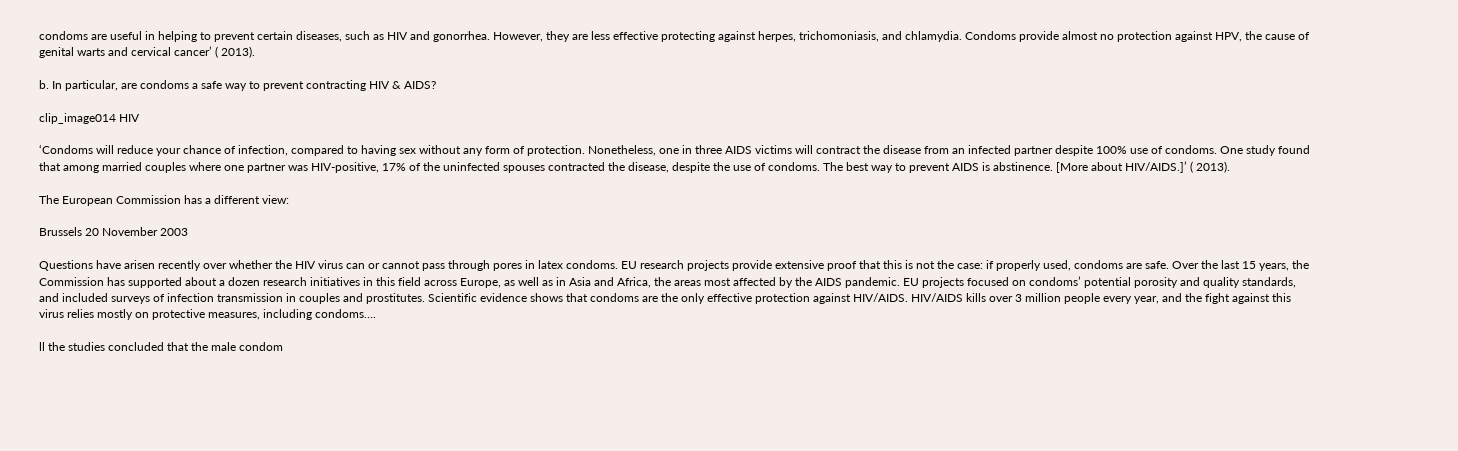condoms are useful in helping to prevent certain diseases, such as HIV and gonorrhea. However, they are less effective protecting against herpes, trichomoniasis, and chlamydia. Condoms provide almost no protection against HPV, the cause of genital warts and cervical cancer’ ( 2013).

b. In particular, are condoms a safe way to prevent contracting HIV & AIDS?

clip_image014 HIV

‘Condoms will reduce your chance of infection, compared to having sex without any form of protection. Nonetheless, one in three AIDS victims will contract the disease from an infected partner despite 100% use of condoms. One study found that among married couples where one partner was HIV-positive, 17% of the uninfected spouses contracted the disease, despite the use of condoms. The best way to prevent AIDS is abstinence. [More about HIV/AIDS.]’ ( 2013).

The European Commission has a different view:

Brussels 20 November 2003

Questions have arisen recently over whether the HIV virus can or cannot pass through pores in latex condoms. EU research projects provide extensive proof that this is not the case: if properly used, condoms are safe. Over the last 15 years, the Commission has supported about a dozen research initiatives in this field across Europe, as well as in Asia and Africa, the areas most affected by the AIDS pandemic. EU projects focused on condoms’ potential porosity and quality standards, and included surveys of infection transmission in couples and prostitutes. Scientific evidence shows that condoms are the only effective protection against HIV/AIDS. HIV/AIDS kills over 3 million people every year, and the fight against this virus relies mostly on protective measures, including condoms….

ll the studies concluded that the male condom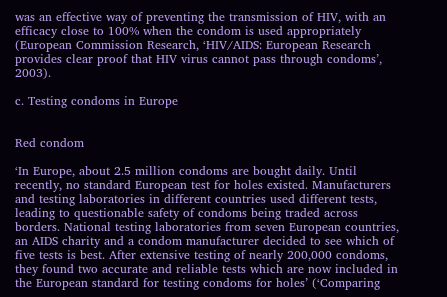was an effective way of preventing the transmission of HIV, with an efficacy close to 100% when the condom is used appropriately (European Commission Research, ‘HIV/AIDS: European Research provides clear proof that HIV virus cannot pass through condoms’, 2003).

c. Testing condoms in Europe


Red condom

‘In Europe, about 2.5 million condoms are bought daily. Until recently, no standard European test for holes existed. Manufacturers and testing laboratories in different countries used different tests, leading to questionable safety of condoms being traded across borders. National testing laboratories from seven European countries, an AIDS charity and a condom manufacturer decided to see which of five tests is best. After extensive testing of nearly 200,000 condoms, they found two accurate and reliable tests which are now included in the European standard for testing condoms for holes’ (‘Comparing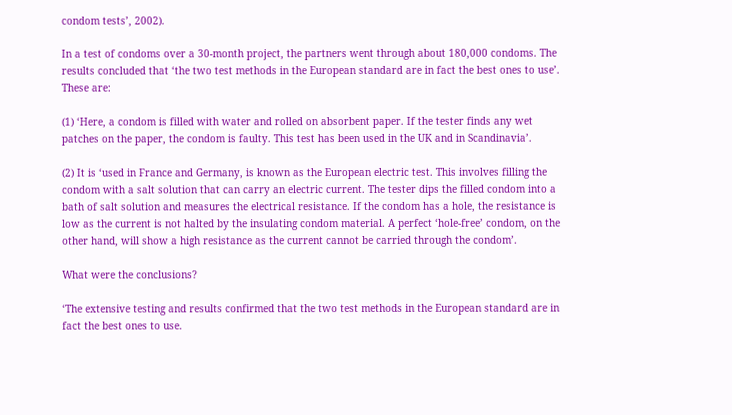condom tests’, 2002).

In a test of condoms over a 30-month project, the partners went through about 180,000 condoms. The results concluded that ‘the two test methods in the European standard are in fact the best ones to use’. These are:

(1) ‘Here, a condom is filled with water and rolled on absorbent paper. If the tester finds any wet patches on the paper, the condom is faulty. This test has been used in the UK and in Scandinavia’.

(2) It is ‘used in France and Germany, is known as the European electric test. This involves filling the condom with a salt solution that can carry an electric current. The tester dips the filled condom into a bath of salt solution and measures the electrical resistance. If the condom has a hole, the resistance is low as the current is not halted by the insulating condom material. A perfect ‘hole-free’ condom, on the other hand, will show a high resistance as the current cannot be carried through the condom’.

What were the conclusions?

‘The extensive testing and results confirmed that the two test methods in the European standard are in fact the best ones to use.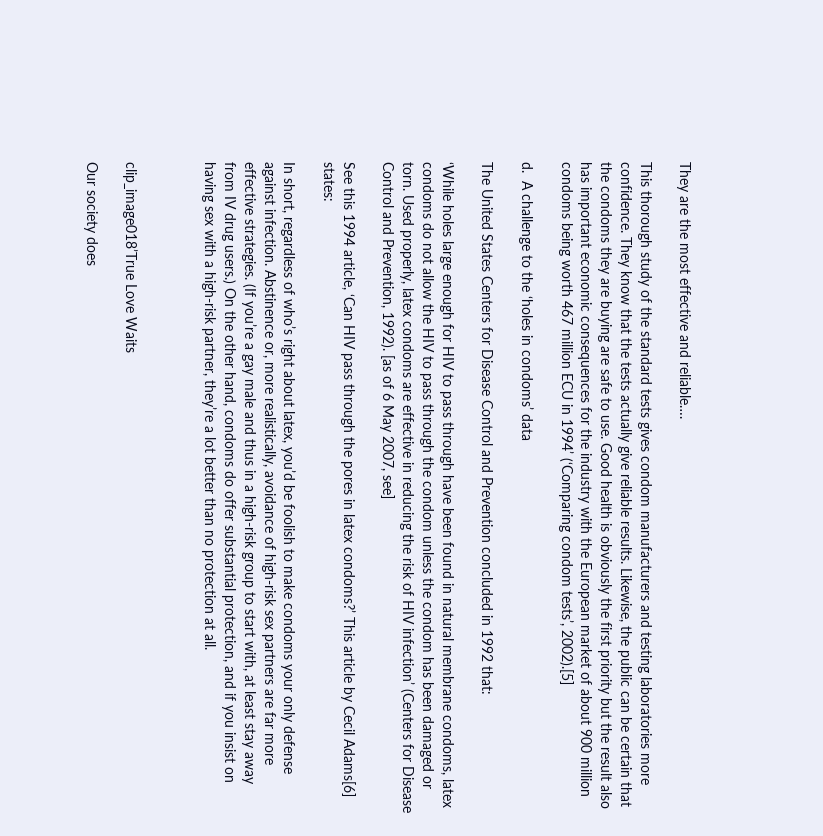They are the most effective and reliable….

This thorough study of the standard tests gives condom manufacturers and testing laboratories more confidence. They know that the tests actually give reliable results. Likewise, the public can be certain that the condoms they are buying are safe to use. Good health is obviously the first priority but the result also has important economic consequences for the industry with the European market of about 900 million condoms being worth 467 million ECU in 1994’ (‘Comparing condom tests’, 2002).[5]

d.  A challenge to the ‘holes in condoms’ data

The United States Centers for Disease Control and Prevention concluded in 1992 that:

‘While holes large enough for HIV to pass through have been found in natural membrane condoms, latex condoms do not allow the HIV to pass through the condom unless the condom has been damaged or torn. Used properly, latex condoms are effective in reducing the risk of HIV infection’ (Centers for Disease Control and Prevention, 1992). [as of 6 May 2007, see]

See this 1994 article, ‘Can HIV pass through the pores in latex condoms?’ This article by Cecil Adams[6] states:

In short, regardless of who’s right about latex, you’d be foolish to make condoms your only defense against infection. Abstinence or, more realistically, avoidance of high-risk sex partners are far more effective strategies. (If you’re a gay male and thus in a high-risk group to start with, at least stay away from IV drug users.) On the other hand, condoms do offer substantial protection, and if you insist on having sex with a high-risk partner, they’re a lot better than no protection at all.



clip_image018’True Love Waits

Our society does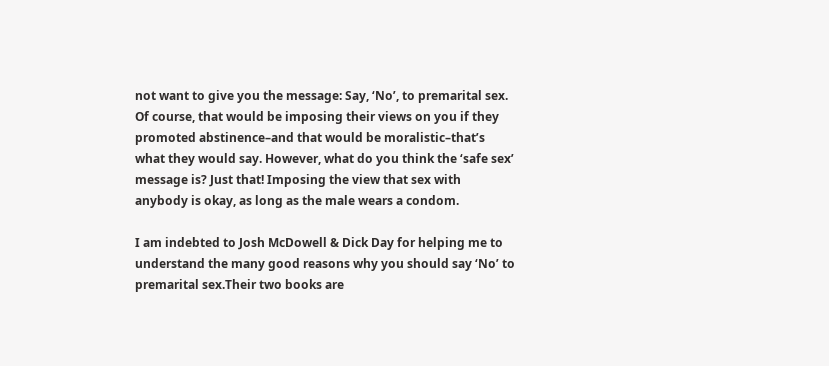not want to give you the message: Say, ‘No’, to premarital sex. Of course, that would be imposing their views on you if they promoted abstinence–and that would be moralistic–that’s what they would say. However, what do you think the ‘safe sex’ message is? Just that! Imposing the view that sex with anybody is okay, as long as the male wears a condom.

I am indebted to Josh McDowell & Dick Day for helping me to understand the many good reasons why you should say ‘No’ to premarital sex.Their two books are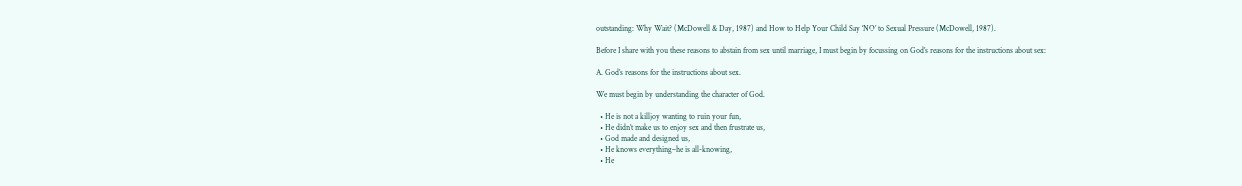outstanding: Why Wait? (McDowell & Day, 1987) and How to Help Your Child Say ‘NO’ to Sexual Pressure (McDowell, 1987).

Before I share with you these reasons to abstain from sex until marriage, I must begin by focussing on God’s reasons for the instructions about sex:

A. God’s reasons for the instructions about sex.

We must begin by understanding the character of God.

  • He is not a killjoy wanting to ruin your fun,
  • He didn’t make us to enjoy sex and then frustrate us,
  • God made and designed us,
  • He knows everything–he is all-knowing,
  • He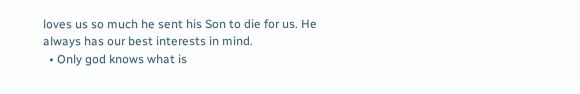loves us so much he sent his Son to die for us. He always has our best interests in mind.
  • Only god knows what is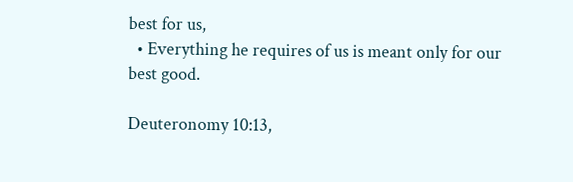best for us,
  • Everything he requires of us is meant only for our best good.

Deuteronomy 10:13,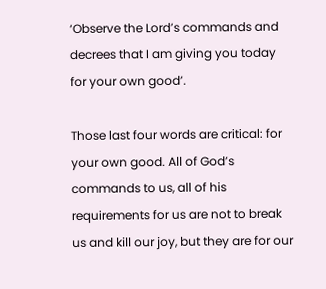‘Observe the Lord’s commands and decrees that I am giving you today for your own good’.

Those last four words are critical: for your own good. All of God’s commands to us, all of his requirements for us are not to break us and kill our joy, but they are for our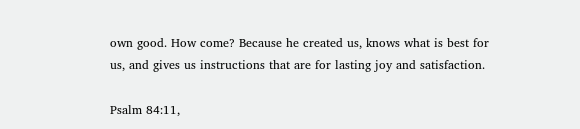own good. How come? Because he created us, knows what is best for us, and gives us instructions that are for lasting joy and satisfaction.

Psalm 84:11,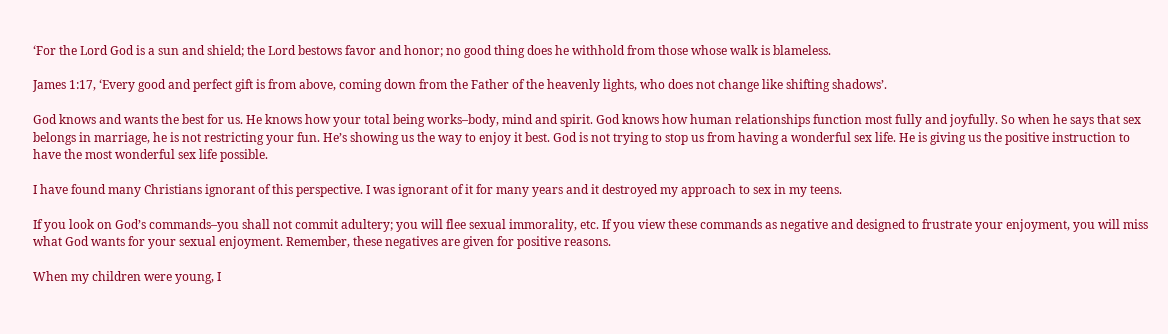‘For the Lord God is a sun and shield; the Lord bestows favor and honor; no good thing does he withhold from those whose walk is blameless.

James 1:17, ‘Every good and perfect gift is from above, coming down from the Father of the heavenly lights, who does not change like shifting shadows’.

God knows and wants the best for us. He knows how your total being works–body, mind and spirit. God knows how human relationships function most fully and joyfully. So when he says that sex belongs in marriage, he is not restricting your fun. He’s showing us the way to enjoy it best. God is not trying to stop us from having a wonderful sex life. He is giving us the positive instruction to have the most wonderful sex life possible.

I have found many Christians ignorant of this perspective. I was ignorant of it for many years and it destroyed my approach to sex in my teens.

If you look on God’s commands–you shall not commit adultery; you will flee sexual immorality, etc. If you view these commands as negative and designed to frustrate your enjoyment, you will miss what God wants for your sexual enjoyment. Remember, these negatives are given for positive reasons.

When my children were young, I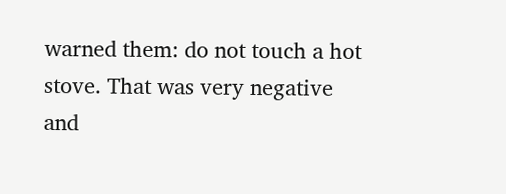warned them: do not touch a hot stove. That was very negative and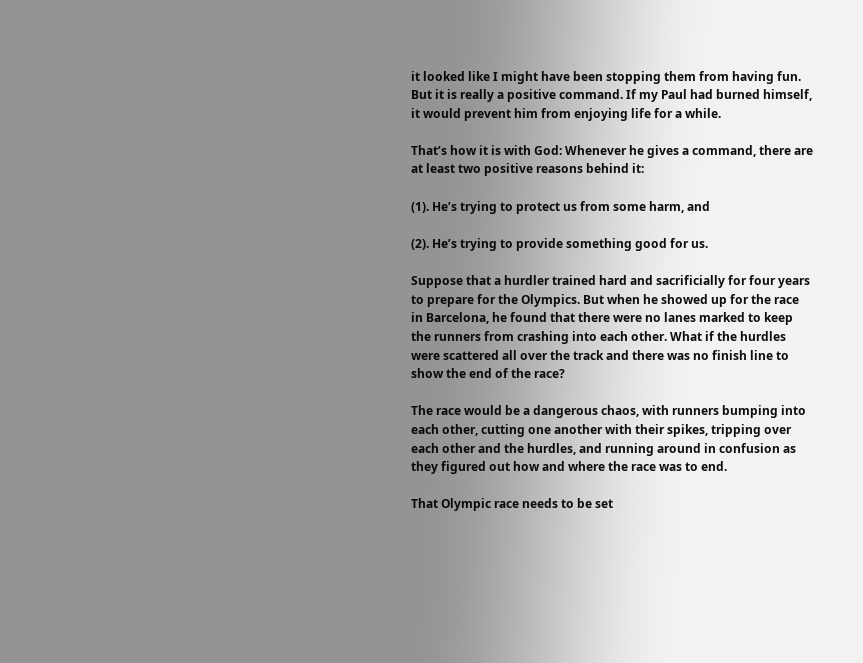it looked like I might have been stopping them from having fun. But it is really a positive command. If my Paul had burned himself, it would prevent him from enjoying life for a while.

That’s how it is with God: Whenever he gives a command, there are at least two positive reasons behind it:

(1). He’s trying to protect us from some harm, and

(2). He’s trying to provide something good for us.

Suppose that a hurdler trained hard and sacrificially for four years to prepare for the Olympics. But when he showed up for the race in Barcelona, he found that there were no lanes marked to keep the runners from crashing into each other. What if the hurdles were scattered all over the track and there was no finish line to show the end of the race?

The race would be a dangerous chaos, with runners bumping into each other, cutting one another with their spikes, tripping over each other and the hurdles, and running around in confusion as they figured out how and where the race was to end.

That Olympic race needs to be set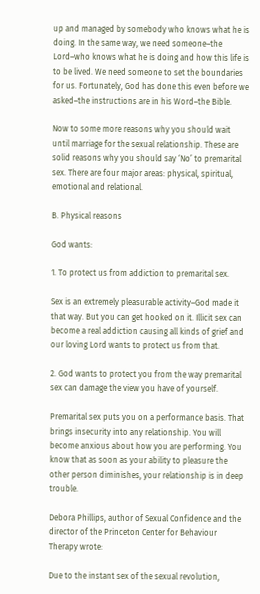up and managed by somebody who knows what he is doing. In the same way, we need someone–the Lord–who knows what he is doing and how this life is to be lived. We need someone to set the boundaries for us. Fortunately, God has done this even before we asked–the instructions are in his Word–the Bible.

Now to some more reasons why you should wait until marriage for the sexual relationship. These are solid reasons why you should say ‘No’ to premarital sex. There are four major areas: physical, spiritual, emotional and relational.

B. Physical reasons

God wants:

1. To protect us from addiction to premarital sex.

Sex is an extremely pleasurable activity–God made it that way. But you can get hooked on it. Illicit sex can become a real addiction causing all kinds of grief and our loving Lord wants to protect us from that.

2. God wants to protect you from the way premarital sex can damage the view you have of yourself.

Premarital sex puts you on a performance basis. That brings insecurity into any relationship. You will become anxious about how you are performing. You know that as soon as your ability to pleasure the other person diminishes, your relationship is in deep trouble.

Debora Phillips, author of Sexual Confidence and the director of the Princeton Center for Behaviour Therapy wrote:

Due to the instant sex of the sexual revolution,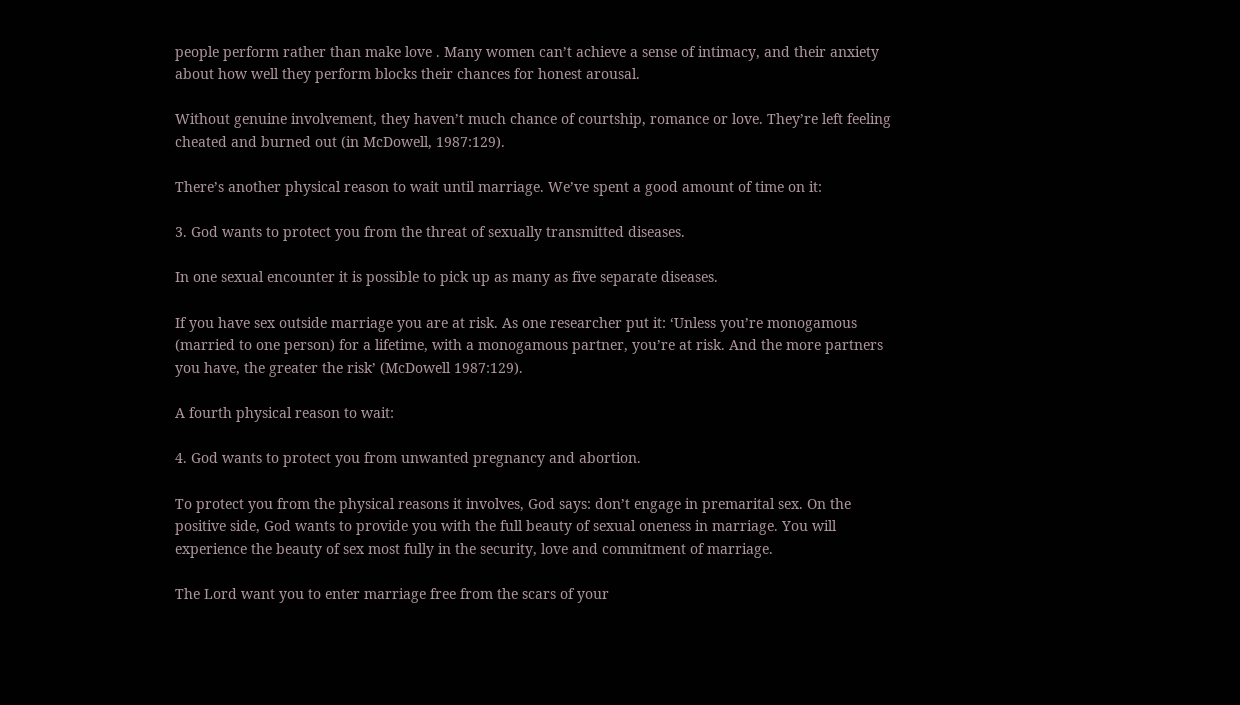people perform rather than make love . Many women can’t achieve a sense of intimacy, and their anxiety about how well they perform blocks their chances for honest arousal.

Without genuine involvement, they haven’t much chance of courtship, romance or love. They’re left feeling cheated and burned out (in McDowell, 1987:129).

There’s another physical reason to wait until marriage. We’ve spent a good amount of time on it:

3. God wants to protect you from the threat of sexually transmitted diseases.

In one sexual encounter it is possible to pick up as many as five separate diseases.

If you have sex outside marriage you are at risk. As one researcher put it: ‘Unless you’re monogamous (married to one person) for a lifetime, with a monogamous partner, you’re at risk. And the more partners you have, the greater the risk’ (McDowell 1987:129).

A fourth physical reason to wait:

4. God wants to protect you from unwanted pregnancy and abortion.

To protect you from the physical reasons it involves, God says: don’t engage in premarital sex. On the positive side, God wants to provide you with the full beauty of sexual oneness in marriage. You will experience the beauty of sex most fully in the security, love and commitment of marriage.

The Lord want you to enter marriage free from the scars of your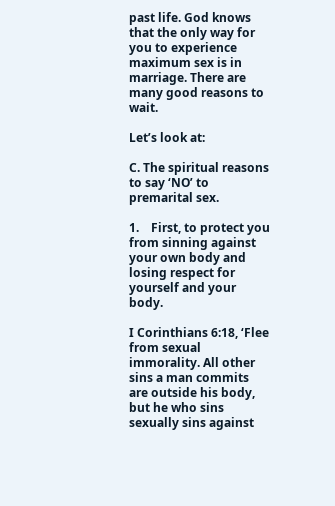past life. God knows that the only way for you to experience maximum sex is in marriage. There are many good reasons to wait.

Let’s look at:

C. The spiritual reasons to say ‘NO’ to premarital sex.

1.    First, to protect you from sinning against your own body and losing respect for yourself and your body.

I Corinthians 6:18, ‘Flee from sexual immorality. All other sins a man commits are outside his body, but he who sins sexually sins against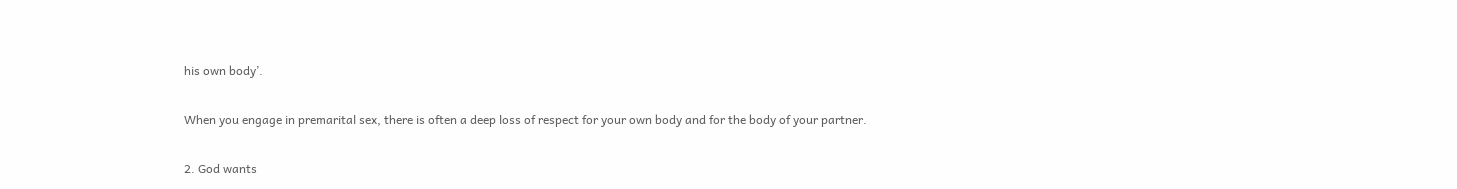his own body’.

When you engage in premarital sex, there is often a deep loss of respect for your own body and for the body of your partner.

2. God wants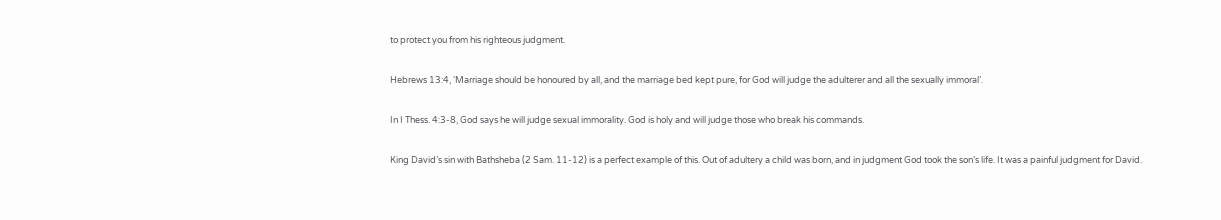to protect you from his righteous judgment.

Hebrews 13:4, ‘Marriage should be honoured by all, and the marriage bed kept pure, for God will judge the adulterer and all the sexually immoral’.

In I Thess. 4:3-8, God says he will judge sexual immorality. God is holy and will judge those who break his commands.

King David’s sin with Bathsheba (2 Sam. 11-12) is a perfect example of this. Out of adultery a child was born, and in judgment God took the son’s life. It was a painful judgment for David.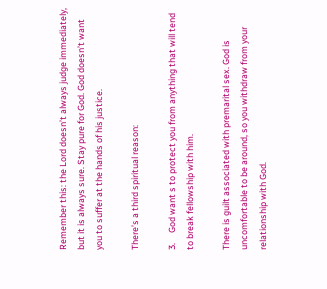Remember this: the Lord doesn’t always judge immediately, but it is always sure. Stay pure for God. God doesn’t want you to suffer at the hands of his justice.

There’s a third spiritual reason:

3.     God want s to protect you from anything that will tend to break fellowship with him.

There is guilt associated with premarital sex. God is uncomfortable to be around, so you withdraw from your relationship with God.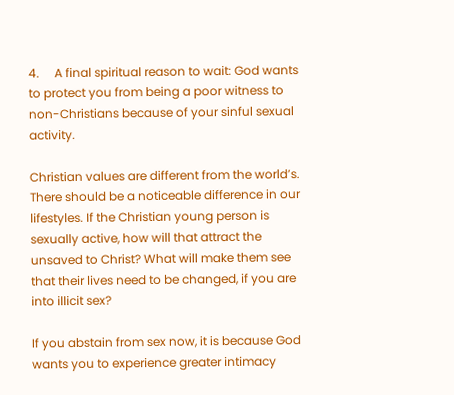4.     A final spiritual reason to wait: God wants to protect you from being a poor witness to non-Christians because of your sinful sexual activity.

Christian values are different from the world’s. There should be a noticeable difference in our lifestyles. If the Christian young person is sexually active, how will that attract the unsaved to Christ? What will make them see that their lives need to be changed, if you are into illicit sex?

If you abstain from sex now, it is because God wants you to experience greater intimacy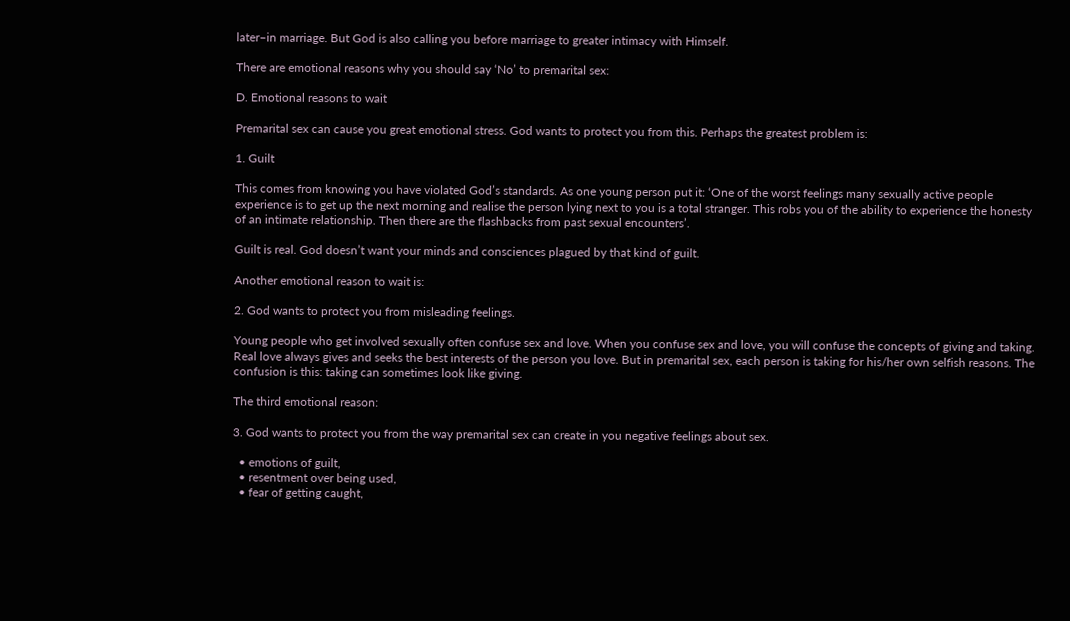later–in marriage. But God is also calling you before marriage to greater intimacy with Himself.

There are emotional reasons why you should say ‘No’ to premarital sex:

D. Emotional reasons to wait

Premarital sex can cause you great emotional stress. God wants to protect you from this. Perhaps the greatest problem is:

1. Guilt

This comes from knowing you have violated God’s standards. As one young person put it: ‘One of the worst feelings many sexually active people experience is to get up the next morning and realise the person lying next to you is a total stranger. This robs you of the ability to experience the honesty of an intimate relationship. Then there are the flashbacks from past sexual encounters’.

Guilt is real. God doesn’t want your minds and consciences plagued by that kind of guilt.

Another emotional reason to wait is:

2. God wants to protect you from misleading feelings.

Young people who get involved sexually often confuse sex and love. When you confuse sex and love, you will confuse the concepts of giving and taking. Real love always gives and seeks the best interests of the person you love. But in premarital sex, each person is taking for his/her own selfish reasons. The confusion is this: taking can sometimes look like giving.

The third emotional reason:

3. God wants to protect you from the way premarital sex can create in you negative feelings about sex.

  • emotions of guilt,
  • resentment over being used,
  • fear of getting caught,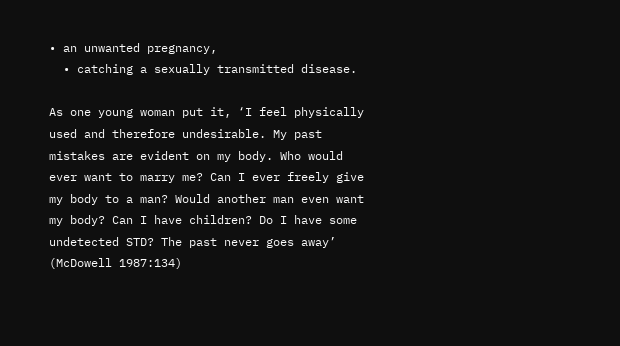• an unwanted pregnancy,
  • catching a sexually transmitted disease.

As one young woman put it, ‘I feel physically used and therefore undesirable. My past mistakes are evident on my body. Who would ever want to marry me? Can I ever freely give my body to a man? Would another man even want my body? Can I have children? Do I have some undetected STD? The past never goes away’ (McDowell 1987:134)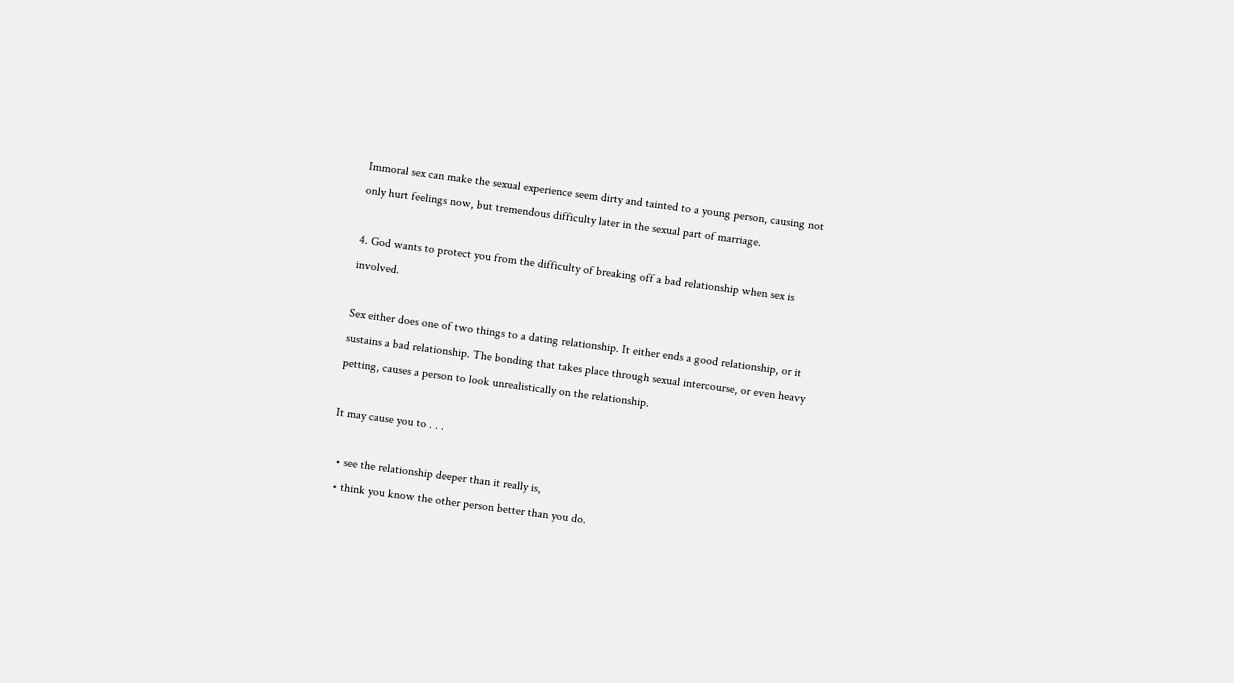Immoral sex can make the sexual experience seem dirty and tainted to a young person, causing not only hurt feelings now, but tremendous difficulty later in the sexual part of marriage.

4. God wants to protect you from the difficulty of breaking off a bad relationship when sex is involved.

Sex either does one of two things to a dating relationship. It either ends a good relationship, or it sustains a bad relationship. The bonding that takes place through sexual intercourse, or even heavy petting, causes a person to look unrealistically on the relationship.

It may cause you to . . .

  • see the relationship deeper than it really is,
  • think you know the other person better than you do.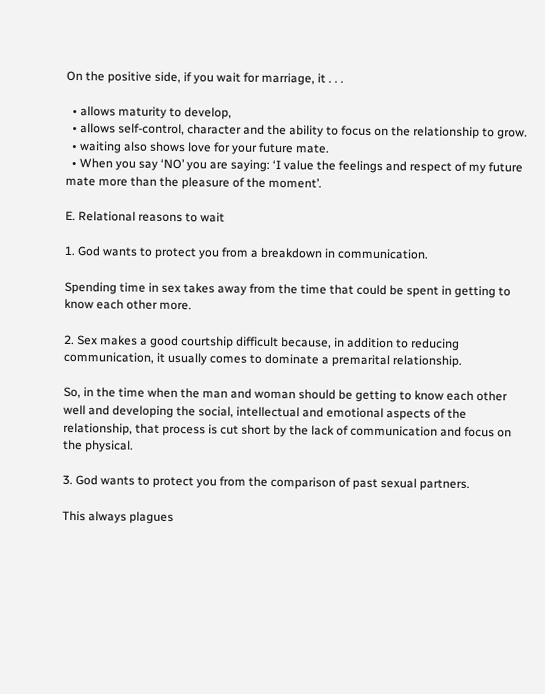On the positive side, if you wait for marriage, it . . .

  • allows maturity to develop,
  • allows self-control, character and the ability to focus on the relationship to grow.
  • waiting also shows love for your future mate.
  • When you say ‘NO’ you are saying: ‘I value the feelings and respect of my future mate more than the pleasure of the moment’.

E. Relational reasons to wait

1. God wants to protect you from a breakdown in communication.

Spending time in sex takes away from the time that could be spent in getting to know each other more.

2. Sex makes a good courtship difficult because, in addition to reducing communication, it usually comes to dominate a premarital relationship.

So, in the time when the man and woman should be getting to know each other well and developing the social, intellectual and emotional aspects of the relationship, that process is cut short by the lack of communication and focus on the physical.

3. God wants to protect you from the comparison of past sexual partners.

This always plagues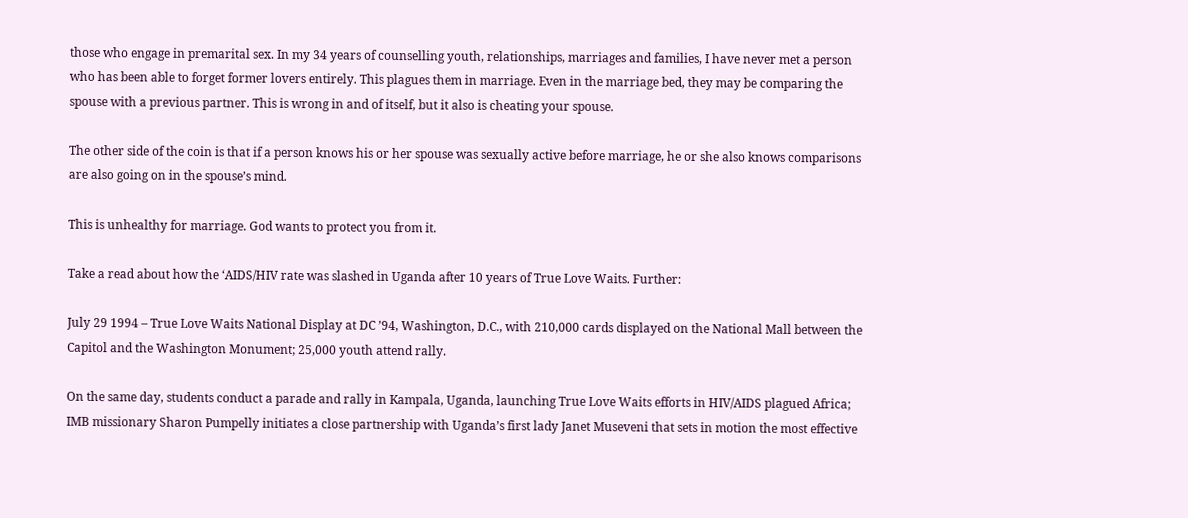those who engage in premarital sex. In my 34 years of counselling youth, relationships, marriages and families, I have never met a person who has been able to forget former lovers entirely. This plagues them in marriage. Even in the marriage bed, they may be comparing the spouse with a previous partner. This is wrong in and of itself, but it also is cheating your spouse.

The other side of the coin is that if a person knows his or her spouse was sexually active before marriage, he or she also knows comparisons are also going on in the spouse’s mind.

This is unhealthy for marriage. God wants to protect you from it.

Take a read about how the ‘AIDS/HIV rate was slashed in Uganda after 10 years of True Love Waits. Further:

July 29 1994 – True Love Waits National Display at DC ’94, Washington, D.C., with 210,000 cards displayed on the National Mall between the Capitol and the Washington Monument; 25,000 youth attend rally.

On the same day, students conduct a parade and rally in Kampala, Uganda, launching True Love Waits efforts in HIV/AIDS plagued Africa; IMB missionary Sharon Pumpelly initiates a close partnership with Uganda’s first lady Janet Museveni that sets in motion the most effective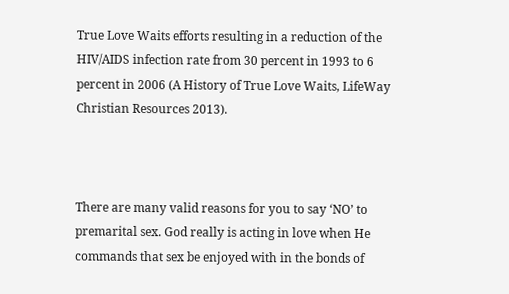True Love Waits efforts resulting in a reduction of the HIV/AIDS infection rate from 30 percent in 1993 to 6 percent in 2006 (A History of True Love Waits, LifeWay Christian Resources 2013).



There are many valid reasons for you to say ‘NO’ to premarital sex. God really is acting in love when He commands that sex be enjoyed with in the bonds of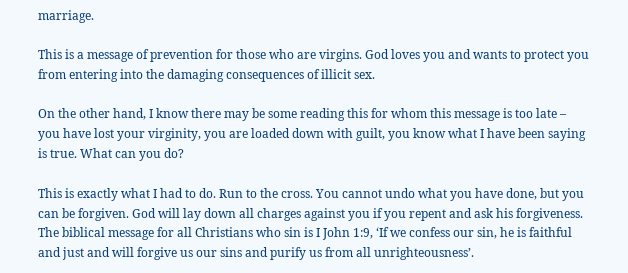marriage.

This is a message of prevention for those who are virgins. God loves you and wants to protect you from entering into the damaging consequences of illicit sex.

On the other hand, I know there may be some reading this for whom this message is too late – you have lost your virginity, you are loaded down with guilt, you know what I have been saying is true. What can you do?

This is exactly what I had to do. Run to the cross. You cannot undo what you have done, but you can be forgiven. God will lay down all charges against you if you repent and ask his forgiveness. The biblical message for all Christians who sin is I John 1:9, ‘If we confess our sin, he is faithful and just and will forgive us our sins and purify us from all unrighteousness’.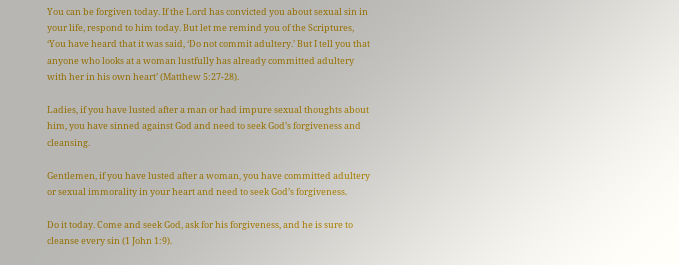You can be forgiven today. If the Lord has convicted you about sexual sin in your life, respond to him today. But let me remind you of the Scriptures, ‘You have heard that it was said, ‘Do not commit adultery.’ But I tell you that anyone who looks at a woman lustfully has already committed adultery with her in his own heart’ (Matthew 5:27-28).

Ladies, if you have lusted after a man or had impure sexual thoughts about him, you have sinned against God and need to seek God’s forgiveness and cleansing.

Gentlemen, if you have lusted after a woman, you have committed adultery or sexual immorality in your heart and need to seek God’s forgiveness.

Do it today. Come and seek God, ask for his forgiveness, and he is sure to cleanse every sin (1 John 1:9).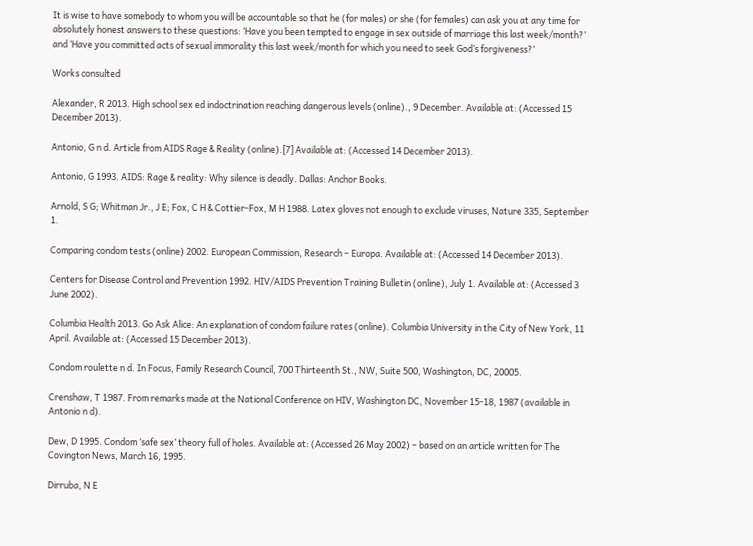It is wise to have somebody to whom you will be accountable so that he (for males) or she (for females) can ask you at any time for absolutely honest answers to these questions: ‘Have you been tempted to engage in sex outside of marriage this last week/month?’ and ‘Have you committed acts of sexual immorality this last week/month for which you need to seek God’s forgiveness?’

Works consulted

Alexander, R 2013. High school sex ed indoctrination reaching dangerous levels (online)., 9 December. Available at: (Accessed 15 December 2013).

Antonio, G n d. Article from AIDS Rage & Reality (online).[7] Available at: (Accessed 14 December 2013).

Antonio, G 1993. AIDS: Rage & reality: Why silence is deadly. Dallas: Anchor Books.

Arnold, S G; Whitman Jr., J E; Fox, C H & Cottier-Fox, M H 1988. Latex gloves not enough to exclude viruses, Nature 335, September 1.

Comparing condom tests (online) 2002. European Commission, Research – Europa. Available at: (Accessed 14 December 2013).

Centers for Disease Control and Prevention 1992. HIV/AIDS Prevention Training Bulletin (online), July 1. Available at: (Accessed 3 June 2002).

Columbia Health 2013. Go Ask Alice: An explanation of condom failure rates (online). Columbia University in the City of New York, 11 April. Available at: (Accessed 15 December 2013).

Condom roulette n d. In Focus, Family Research Council, 700 Thirteenth St., NW, Suite 500, Washington, DC, 20005.

Crenshaw, T 1987. From remarks made at the National Conference on HIV, Washington DC, November 15-18, 1987 (available in Antonio n d).

Dew, D 1995. Condom ‘safe sex’ theory full of holes. Available at: (Accessed 26 May 2002) – based on an article written for The Covington News, March 16, 1995.

Dirruba, N E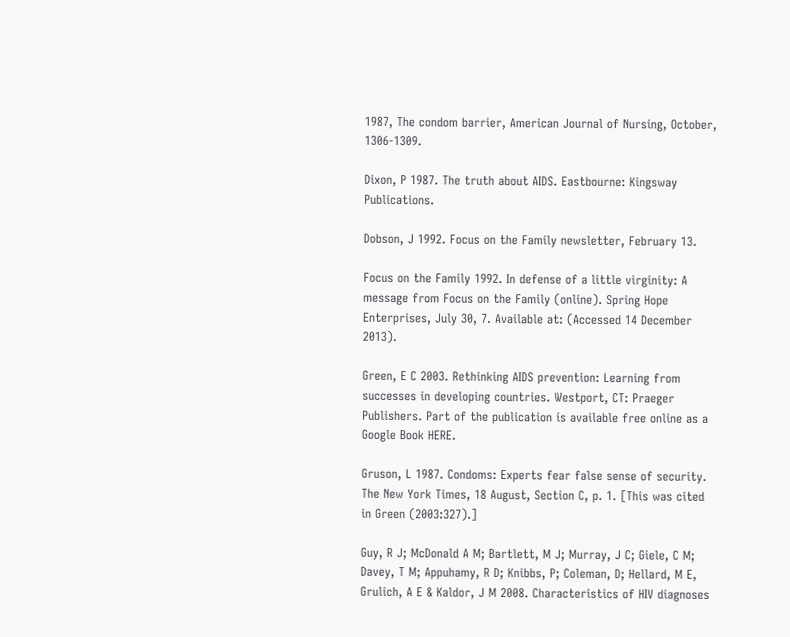1987, The condom barrier, American Journal of Nursing, October, 1306-1309.

Dixon, P 1987. The truth about AIDS. Eastbourne: Kingsway Publications.

Dobson, J 1992. Focus on the Family newsletter, February 13.

Focus on the Family 1992. In defense of a little virginity: A message from Focus on the Family (online). Spring Hope Enterprises, July 30, 7. Available at: (Accessed 14 December 2013).

Green, E C 2003. Rethinking AIDS prevention: Learning from successes in developing countries. Westport, CT: Praeger Publishers. Part of the publication is available free online as a Google Book HERE.

Gruson, L 1987. Condoms: Experts fear false sense of security. The New York Times, 18 August, Section C, p. 1. [This was cited in Green (2003:327).]

Guy, R J; McDonald A M; Bartlett, M J; Murray, J C; Giele, C M; Davey, T M; Appuhamy, R D; Knibbs, P; Coleman, D; Hellard, M E, Grulich, A E & Kaldor, J M 2008. Characteristics of HIV diagnoses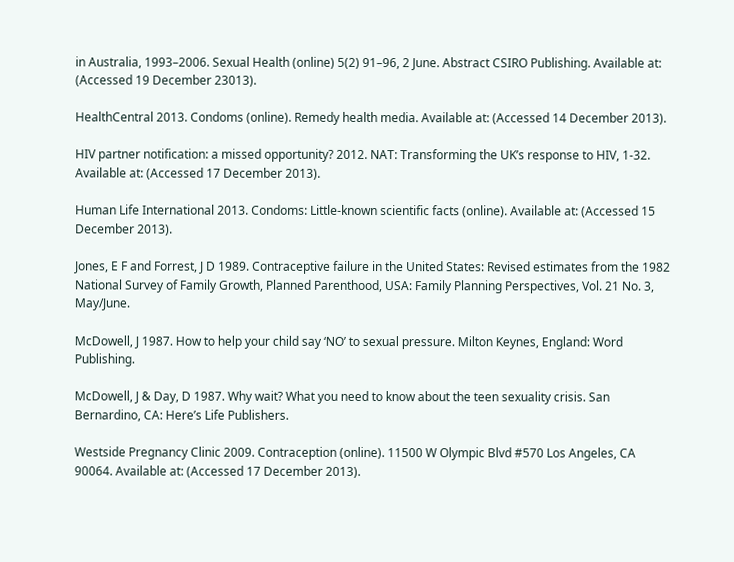in Australia, 1993–2006. Sexual Health (online) 5(2) 91–96, 2 June. Abstract CSIRO Publishing. Available at: (Accessed 19 December 23013).

HealthCentral 2013. Condoms (online). Remedy health media. Available at: (Accessed 14 December 2013).

HIV partner notification: a missed opportunity? 2012. NAT: Transforming the UK’s response to HIV, 1-32. Available at: (Accessed 17 December 2013).

Human Life International 2013. Condoms: Little-known scientific facts (online). Available at: (Accessed 15 December 2013).

Jones, E F and Forrest, J D 1989. Contraceptive failure in the United States: Revised estimates from the 1982 National Survey of Family Growth, Planned Parenthood, USA: Family Planning Perspectives, Vol. 21 No. 3, May/June.

McDowell, J 1987. How to help your child say ‘NO’ to sexual pressure. Milton Keynes, England: Word Publishing.

McDowell, J & Day, D 1987. Why wait? What you need to know about the teen sexuality crisis. San Bernardino, CA: Here’s Life Publishers.

Westside Pregnancy Clinic 2009. Contraception (online). 11500 W Olympic Blvd #570 Los Angeles, CA 90064. Available at: (Accessed 17 December 2013).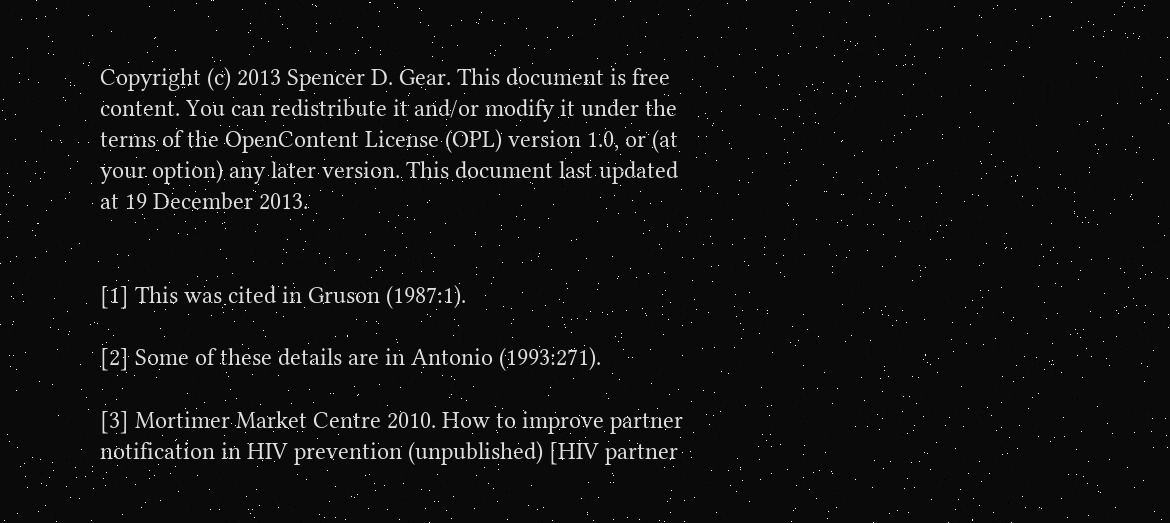Copyright (c) 2013 Spencer D. Gear. This document is free content. You can redistribute it and/or modify it under the terms of the OpenContent License (OPL) version 1.0, or (at your option) any later version. This document last updated at 19 December 2013.


[1] This was cited in Gruson (1987:1).

[2] Some of these details are in Antonio (1993:271).

[3] Mortimer Market Centre 2010. How to improve partner notification in HIV prevention (unpublished) [HIV partner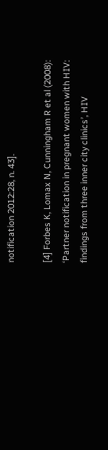notification 2012:28, n. 43].

[4] Forbes K, Lomax N, Cunningham R et al (2008): ‘Partner notification in pregnant women with HIV: findings from three inner city clinics’, HIV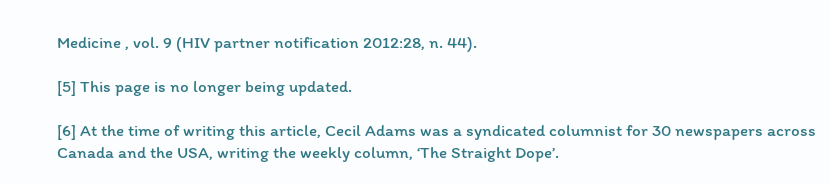Medicine , vol. 9 (HIV partner notification 2012:28, n. 44).

[5] This page is no longer being updated.

[6] At the time of writing this article, Cecil Adams was a syndicated columnist for 30 newspapers across Canada and the USA, writing the weekly column, ‘The Straight Dope’.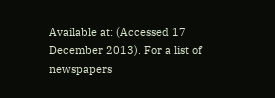Available at: (Accessed 17 December 2013). For a list of newspapers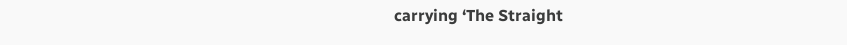carrying ‘The Straight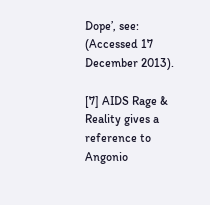Dope’, see: (Accessed 17 December 2013).

[7] AIDS Rage & Reality gives a reference to Angonio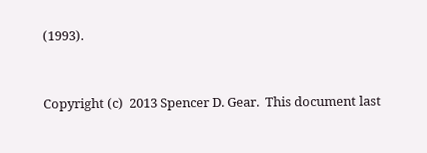(1993).


Copyright (c)  2013 Spencer D. Gear.  This document last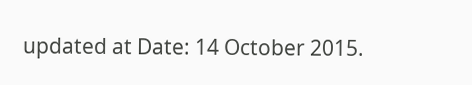updated at Date: 14 October 2015.